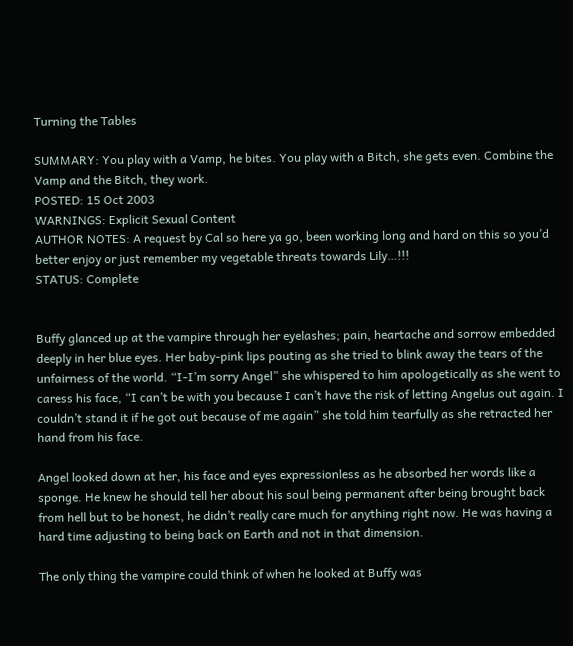Turning the Tables

SUMMARY: You play with a Vamp, he bites. You play with a Bitch, she gets even. Combine the Vamp and the Bitch, they work.
POSTED: 15 Oct 2003
WARNINGS: Explicit Sexual Content
AUTHOR NOTES: A request by Cal so here ya go, been working long and hard on this so you’d better enjoy or just remember my vegetable threats towards Lily…!!!
STATUS: Complete


Buffy glanced up at the vampire through her eyelashes; pain, heartache and sorrow embedded deeply in her blue eyes. Her baby-pink lips pouting as she tried to blink away the tears of the unfairness of the world. “I-I’m sorry Angel” she whispered to him apologetically as she went to caress his face, “I can’t be with you because I can’t have the risk of letting Angelus out again. I couldn’t stand it if he got out because of me again” she told him tearfully as she retracted her hand from his face.

Angel looked down at her, his face and eyes expressionless as he absorbed her words like a sponge. He knew he should tell her about his soul being permanent after being brought back from hell but to be honest, he didn’t really care much for anything right now. He was having a hard time adjusting to being back on Earth and not in that dimension.

The only thing the vampire could think of when he looked at Buffy was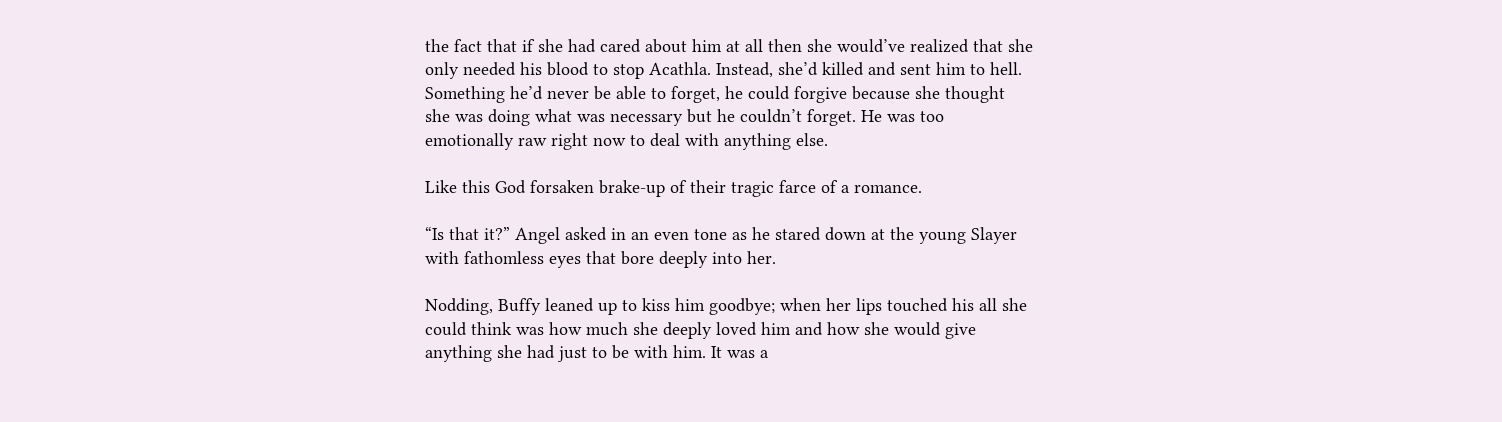the fact that if she had cared about him at all then she would’ve realized that she only needed his blood to stop Acathla. Instead, she’d killed and sent him to hell. Something he’d never be able to forget, he could forgive because she thought she was doing what was necessary but he couldn’t forget. He was too emotionally raw right now to deal with anything else.

Like this God forsaken brake-up of their tragic farce of a romance.

“Is that it?” Angel asked in an even tone as he stared down at the young Slayer with fathomless eyes that bore deeply into her.

Nodding, Buffy leaned up to kiss him goodbye; when her lips touched his all she could think was how much she deeply loved him and how she would give anything she had just to be with him. It was a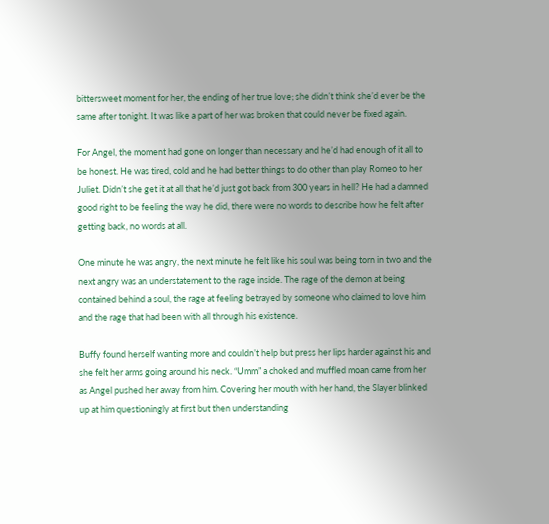bittersweet moment for her, the ending of her true love; she didn’t think she’d ever be the same after tonight. It was like a part of her was broken that could never be fixed again.

For Angel, the moment had gone on longer than necessary and he’d had enough of it all to be honest. He was tired, cold and he had better things to do other than play Romeo to her Juliet. Didn’t she get it at all that he’d just got back from 300 years in hell? He had a damned good right to be feeling the way he did, there were no words to describe how he felt after getting back, no words at all.

One minute he was angry, the next minute he felt like his soul was being torn in two and the next angry was an understatement to the rage inside. The rage of the demon at being contained behind a soul, the rage at feeling betrayed by someone who claimed to love him and the rage that had been with all through his existence.

Buffy found herself wanting more and couldn’t help but press her lips harder against his and she felt her arms going around his neck. “Umm” a choked and muffled moan came from her as Angel pushed her away from him. Covering her mouth with her hand, the Slayer blinked up at him questioningly at first but then understanding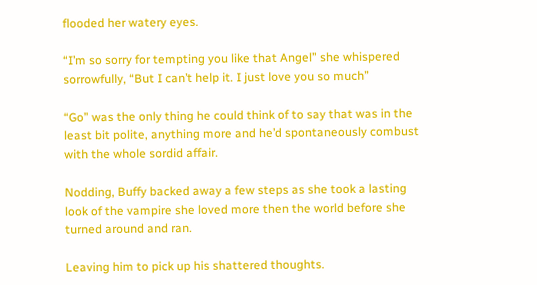flooded her watery eyes.

“I’m so sorry for tempting you like that Angel” she whispered sorrowfully, “But I can’t help it. I just love you so much”

“Go” was the only thing he could think of to say that was in the least bit polite, anything more and he’d spontaneously combust with the whole sordid affair.

Nodding, Buffy backed away a few steps as she took a lasting look of the vampire she loved more then the world before she turned around and ran.

Leaving him to pick up his shattered thoughts.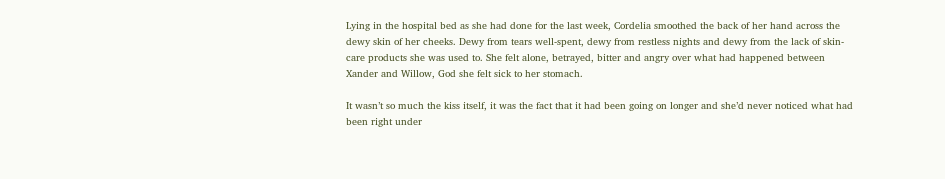Lying in the hospital bed as she had done for the last week, Cordelia smoothed the back of her hand across the dewy skin of her cheeks. Dewy from tears well-spent, dewy from restless nights and dewy from the lack of skin-care products she was used to. She felt alone, betrayed, bitter and angry over what had happened between Xander and Willow, God she felt sick to her stomach.

It wasn’t so much the kiss itself, it was the fact that it had been going on longer and she’d never noticed what had been right under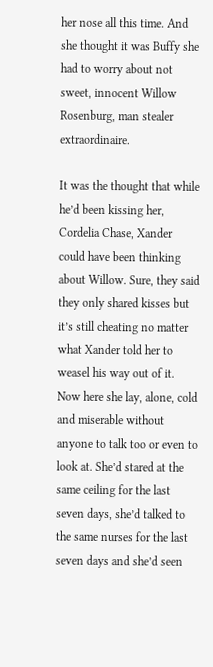her nose all this time. And she thought it was Buffy she had to worry about not sweet, innocent Willow Rosenburg, man stealer extraordinaire.

It was the thought that while he’d been kissing her, Cordelia Chase, Xander could have been thinking about Willow. Sure, they said they only shared kisses but it’s still cheating no matter what Xander told her to weasel his way out of it. Now here she lay, alone, cold and miserable without anyone to talk too or even to look at. She’d stared at the same ceiling for the last seven days, she’d talked to the same nurses for the last seven days and she’d seen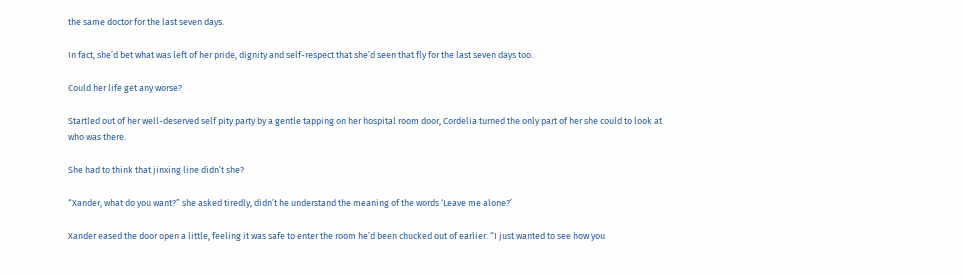the same doctor for the last seven days.

In fact, she’d bet what was left of her pride, dignity and self-respect that she’d seen that fly for the last seven days too.

Could her life get any worse?

Startled out of her well-deserved self pity party by a gentle tapping on her hospital room door, Cordelia turned the only part of her she could to look at who was there.

She had to think that jinxing line didn’t she?

“Xander, what do you want?” she asked tiredly, didn’t he understand the meaning of the words ‘Leave me alone?’

Xander eased the door open a little, feeling it was safe to enter the room he’d been chucked out of earlier. “I just wanted to see how you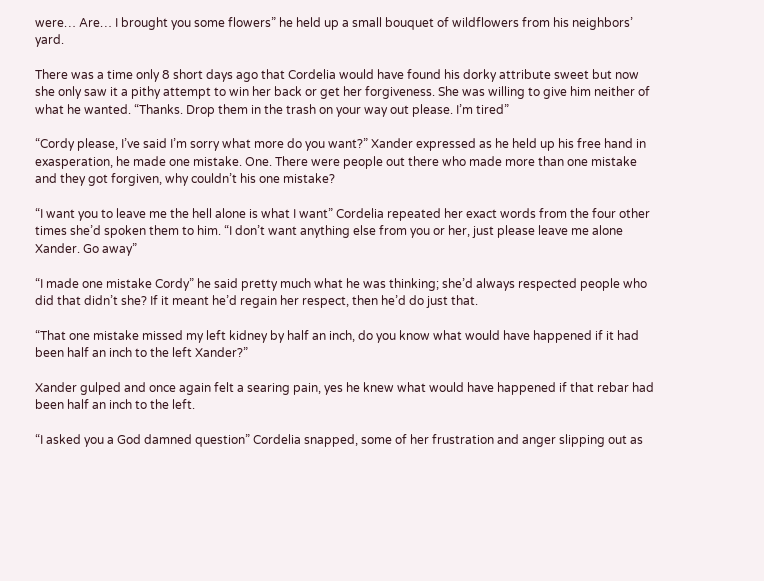were… Are… I brought you some flowers” he held up a small bouquet of wildflowers from his neighbors’ yard.

There was a time only 8 short days ago that Cordelia would have found his dorky attribute sweet but now she only saw it a pithy attempt to win her back or get her forgiveness. She was willing to give him neither of what he wanted. “Thanks. Drop them in the trash on your way out please. I’m tired”

“Cordy please, I’ve said I’m sorry what more do you want?” Xander expressed as he held up his free hand in exasperation, he made one mistake. One. There were people out there who made more than one mistake and they got forgiven, why couldn’t his one mistake?

“I want you to leave me the hell alone is what I want” Cordelia repeated her exact words from the four other times she’d spoken them to him. “I don’t want anything else from you or her, just please leave me alone Xander. Go away”

“I made one mistake Cordy” he said pretty much what he was thinking; she’d always respected people who did that didn’t she? If it meant he’d regain her respect, then he’d do just that.

“That one mistake missed my left kidney by half an inch, do you know what would have happened if it had been half an inch to the left Xander?”

Xander gulped and once again felt a searing pain, yes he knew what would have happened if that rebar had been half an inch to the left.

“I asked you a God damned question” Cordelia snapped, some of her frustration and anger slipping out as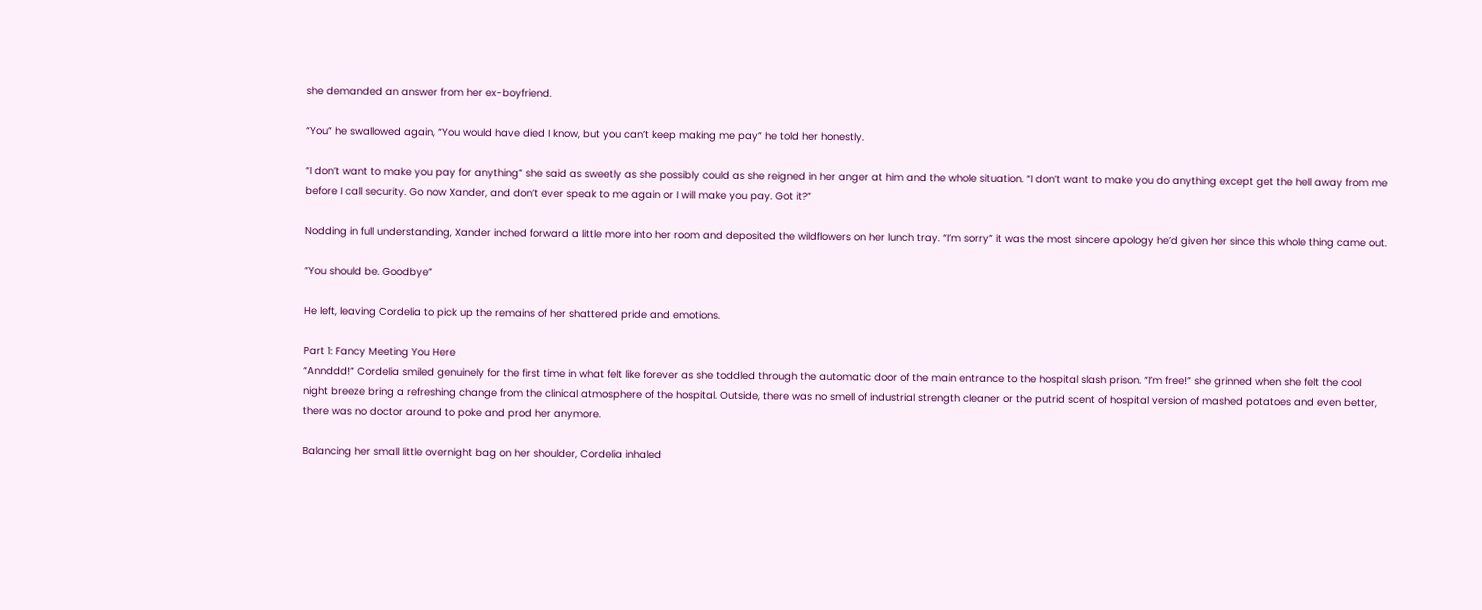she demanded an answer from her ex-boyfriend.

“You” he swallowed again, “You would have died I know, but you can’t keep making me pay” he told her honestly.

“I don’t want to make you pay for anything” she said as sweetly as she possibly could as she reigned in her anger at him and the whole situation. “I don’t want to make you do anything except get the hell away from me before I call security. Go now Xander, and don’t ever speak to me again or I will make you pay. Got it?”

Nodding in full understanding, Xander inched forward a little more into her room and deposited the wildflowers on her lunch tray. “I’m sorry” it was the most sincere apology he’d given her since this whole thing came out.

“You should be. Goodbye”

He left, leaving Cordelia to pick up the remains of her shattered pride and emotions.

Part 1: Fancy Meeting You Here
“Annddd!” Cordelia smiled genuinely for the first time in what felt like forever as she toddled through the automatic door of the main entrance to the hospital slash prison. “I’m free!” she grinned when she felt the cool night breeze bring a refreshing change from the clinical atmosphere of the hospital. Outside, there was no smell of industrial strength cleaner or the putrid scent of hospital version of mashed potatoes and even better, there was no doctor around to poke and prod her anymore.

Balancing her small little overnight bag on her shoulder, Cordelia inhaled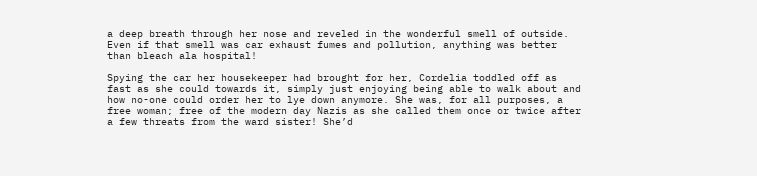a deep breath through her nose and reveled in the wonderful smell of outside. Even if that smell was car exhaust fumes and pollution, anything was better than bleach ala hospital!

Spying the car her housekeeper had brought for her, Cordelia toddled off as fast as she could towards it, simply just enjoying being able to walk about and how no-one could order her to lye down anymore. She was, for all purposes, a free woman; free of the modern day Nazis as she called them once or twice after a few threats from the ward sister! She’d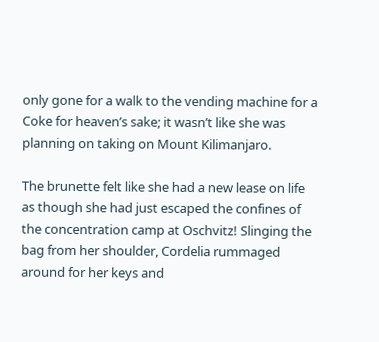only gone for a walk to the vending machine for a Coke for heaven’s sake; it wasn’t like she was planning on taking on Mount Kilimanjaro.

The brunette felt like she had a new lease on life as though she had just escaped the confines of the concentration camp at Oschvitz! Slinging the bag from her shoulder, Cordelia rummaged around for her keys and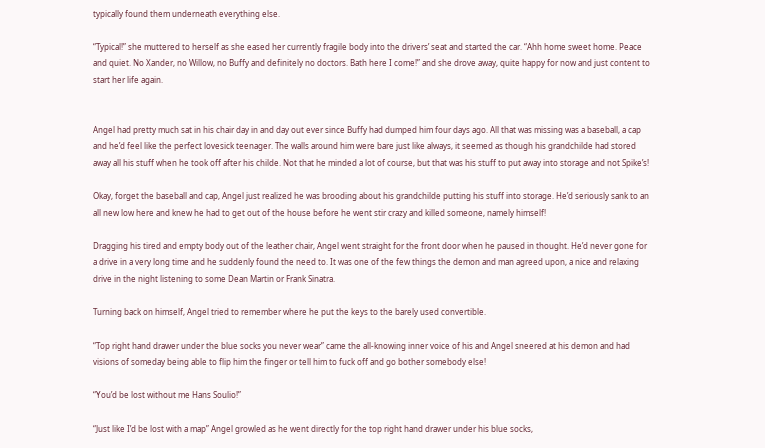typically found them underneath everything else.

“Typical!” she muttered to herself as she eased her currently fragile body into the drivers’ seat and started the car. “Ahh home sweet home. Peace and quiet. No Xander, no Willow, no Buffy and definitely no doctors. Bath here I come!” and she drove away, quite happy for now and just content to start her life again.


Angel had pretty much sat in his chair day in and day out ever since Buffy had dumped him four days ago. All that was missing was a baseball, a cap and he’d feel like the perfect lovesick teenager. The walls around him were bare just like always, it seemed as though his grandchilde had stored away all his stuff when he took off after his childe. Not that he minded a lot of course, but that was his stuff to put away into storage and not Spike’s!

Okay, forget the baseball and cap, Angel just realized he was brooding about his grandchilde putting his stuff into storage. He’d seriously sank to an all new low here and knew he had to get out of the house before he went stir crazy and killed someone, namely himself!

Dragging his tired and empty body out of the leather chair, Angel went straight for the front door when he paused in thought. He’d never gone for a drive in a very long time and he suddenly found the need to. It was one of the few things the demon and man agreed upon, a nice and relaxing drive in the night listening to some Dean Martin or Frank Sinatra.

Turning back on himself, Angel tried to remember where he put the keys to the barely used convertible.

“Top right hand drawer under the blue socks you never wear” came the all-knowing inner voice of his and Angel sneered at his demon and had visions of someday being able to flip him the finger or tell him to fuck off and go bother somebody else!

“You’d be lost without me Hans Soulio!”

“Just like I’d be lost with a map” Angel growled as he went directly for the top right hand drawer under his blue socks,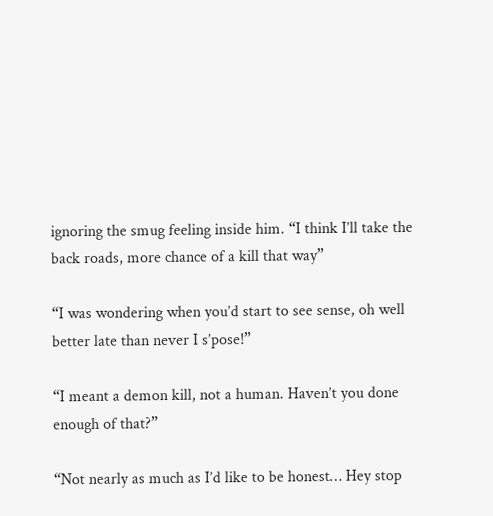ignoring the smug feeling inside him. “I think I’ll take the back roads, more chance of a kill that way”

“I was wondering when you’d start to see sense, oh well better late than never I s’pose!”

“I meant a demon kill, not a human. Haven’t you done enough of that?”

“Not nearly as much as I’d like to be honest… Hey stop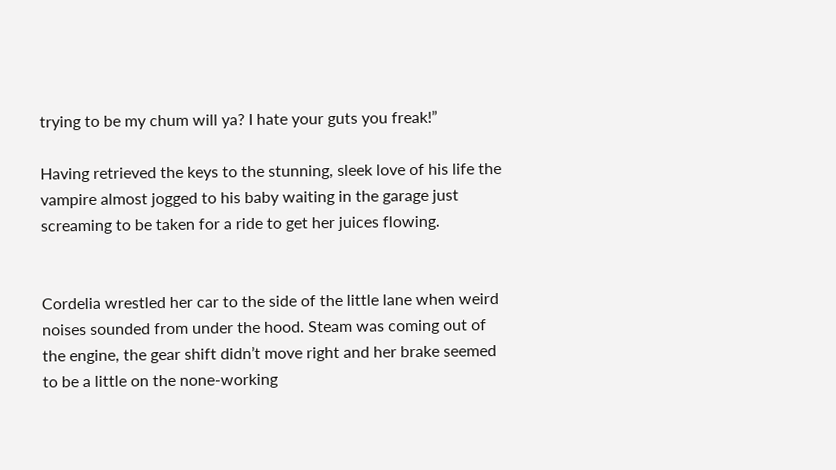trying to be my chum will ya? I hate your guts you freak!”

Having retrieved the keys to the stunning, sleek love of his life the vampire almost jogged to his baby waiting in the garage just screaming to be taken for a ride to get her juices flowing.


Cordelia wrestled her car to the side of the little lane when weird noises sounded from under the hood. Steam was coming out of the engine, the gear shift didn’t move right and her brake seemed to be a little on the none-working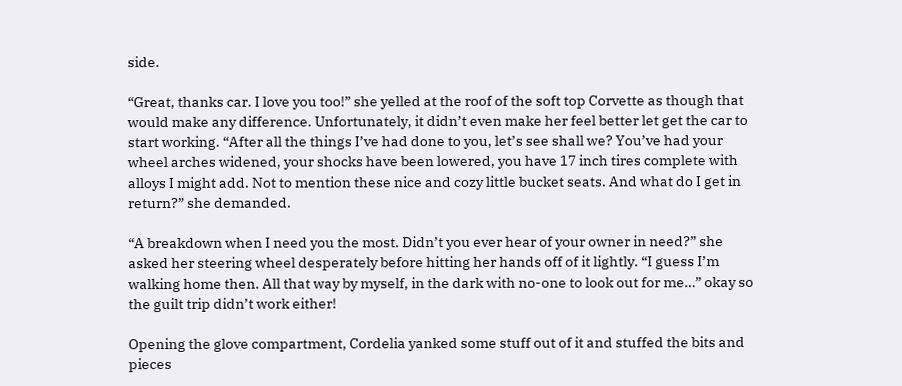side.

“Great, thanks car. I love you too!” she yelled at the roof of the soft top Corvette as though that would make any difference. Unfortunately, it didn’t even make her feel better let get the car to start working. “After all the things I’ve had done to you, let’s see shall we? You’ve had your wheel arches widened, your shocks have been lowered, you have 17 inch tires complete with alloys I might add. Not to mention these nice and cozy little bucket seats. And what do I get in return?” she demanded.

“A breakdown when I need you the most. Didn’t you ever hear of your owner in need?” she asked her steering wheel desperately before hitting her hands off of it lightly. “I guess I’m walking home then. All that way by myself, in the dark with no-one to look out for me…” okay so the guilt trip didn’t work either!

Opening the glove compartment, Cordelia yanked some stuff out of it and stuffed the bits and pieces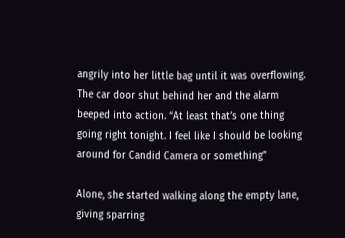angrily into her little bag until it was overflowing. The car door shut behind her and the alarm beeped into action. “At least that’s one thing going right tonight. I feel like I should be looking around for Candid Camera or something”

Alone, she started walking along the empty lane, giving sparring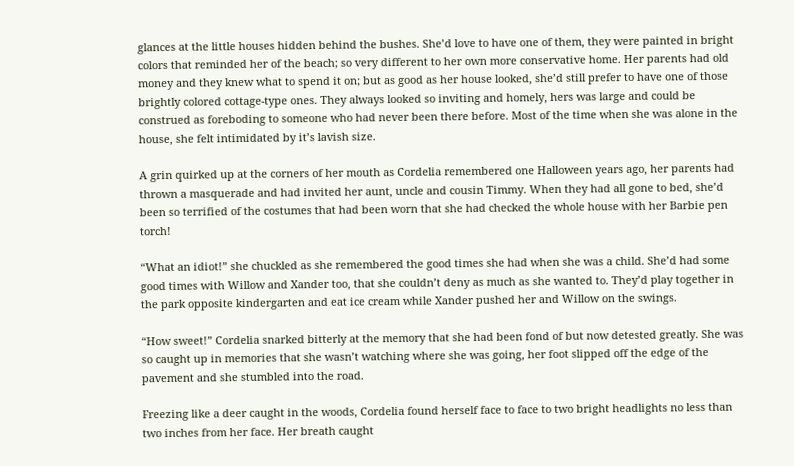glances at the little houses hidden behind the bushes. She’d love to have one of them, they were painted in bright colors that reminded her of the beach; so very different to her own more conservative home. Her parents had old money and they knew what to spend it on; but as good as her house looked, she’d still prefer to have one of those brightly colored cottage-type ones. They always looked so inviting and homely, hers was large and could be construed as foreboding to someone who had never been there before. Most of the time when she was alone in the house, she felt intimidated by it’s lavish size.

A grin quirked up at the corners of her mouth as Cordelia remembered one Halloween years ago, her parents had thrown a masquerade and had invited her aunt, uncle and cousin Timmy. When they had all gone to bed, she’d been so terrified of the costumes that had been worn that she had checked the whole house with her Barbie pen torch!

“What an idiot!” she chuckled as she remembered the good times she had when she was a child. She’d had some good times with Willow and Xander too, that she couldn’t deny as much as she wanted to. They’d play together in the park opposite kindergarten and eat ice cream while Xander pushed her and Willow on the swings.

“How sweet!” Cordelia snarked bitterly at the memory that she had been fond of but now detested greatly. She was so caught up in memories that she wasn’t watching where she was going, her foot slipped off the edge of the pavement and she stumbled into the road.

Freezing like a deer caught in the woods, Cordelia found herself face to face to two bright headlights no less than two inches from her face. Her breath caught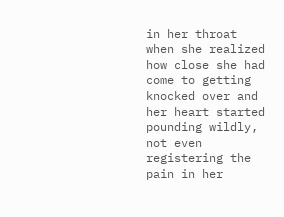in her throat when she realized how close she had come to getting knocked over and her heart started pounding wildly, not even registering the pain in her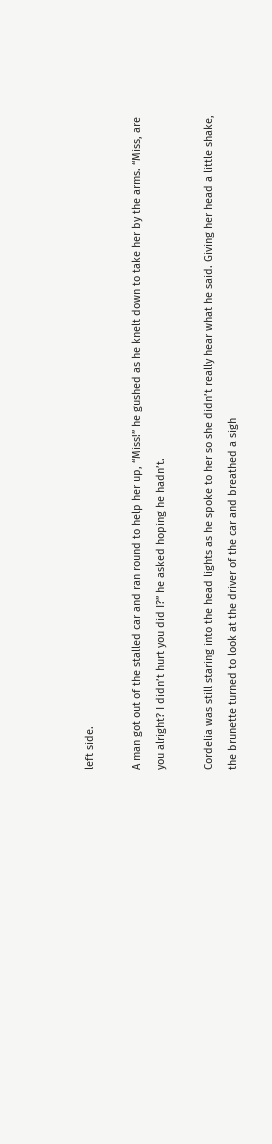left side.

A man got out of the stalled car and ran round to help her up, “Miss!” he gushed as he knelt down to take her by the arms. “Miss, are you alright? I didn’t hurt you did I?” he asked hoping he hadn’t.

Cordelia was still staring into the head lights as he spoke to her so she didn’t really hear what he said. Giving her head a little shake, the brunette turned to look at the driver of the car and breathed a sigh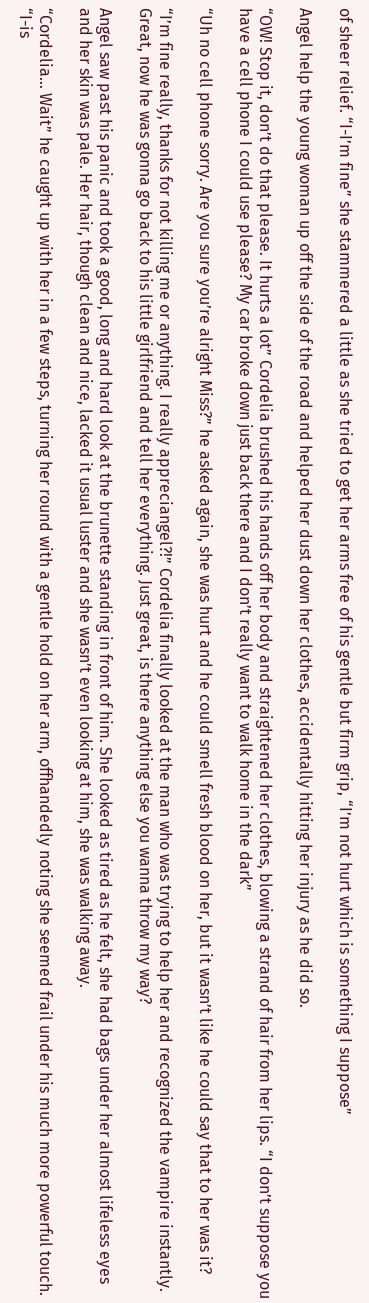of sheer relief. “I-I’m fine” she stammered a little as she tried to get her arms free of his gentle but firm grip, “I’m not hurt which is something I suppose”

Angel help the young woman up off the side of the road and helped her dust down her clothes, accidentally hitting her injury as he did so.

“OW! Stop it, don’t do that please. It hurts a lot” Cordelia brushed his hands off her body and straightened her clothes, blowing a strand of hair from her lips. “I don’t suppose you have a cell phone I could use please? My car broke down just back there and I don’t really want to walk home in the dark”

“Uh no cell phone sorry. Are you sure you’re alright Miss?” he asked again, she was hurt and he could smell fresh blood on her, but it wasn’t like he could say that to her was it?

“I’m fine really, thanks for not killing me or anything. I really appreciangel?!” Cordelia finally looked at the man who was trying to help her and recognized the vampire instantly. Great, now he was gonna go back to his little girlfriend and tell her everything. Just great, is there anything else you wanna throw my way?

Angel saw past his panic and took a good, long and hard look at the brunette standing in front of him. She looked as tired as he felt, she had bags under her almost lifeless eyes and her skin was pale. Her hair, though clean and nice, lacked it usual luster and she wasn’t even looking at him, she was walking away.

“Cordelia… Wait” he caught up with her in a few steps, turning her round with a gentle hold on her arm, offhandedly noting she seemed frail under his much more powerful touch. “I-is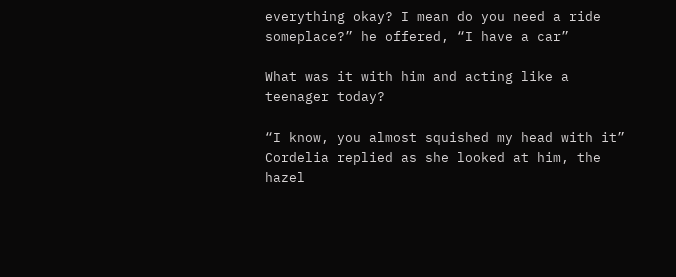everything okay? I mean do you need a ride someplace?” he offered, “I have a car”

What was it with him and acting like a teenager today?

“I know, you almost squished my head with it” Cordelia replied as she looked at him, the hazel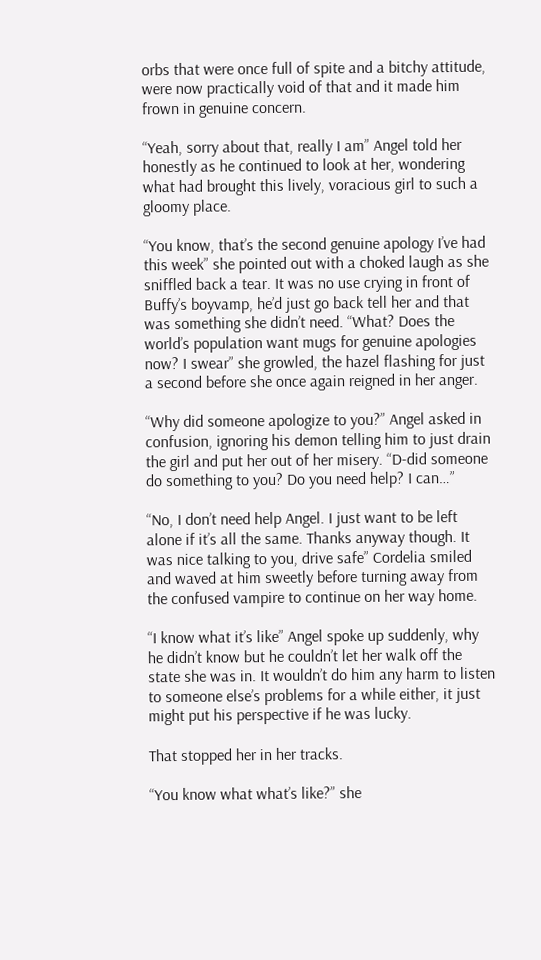orbs that were once full of spite and a bitchy attitude, were now practically void of that and it made him frown in genuine concern.

“Yeah, sorry about that, really I am” Angel told her honestly as he continued to look at her, wondering what had brought this lively, voracious girl to such a gloomy place.

“You know, that’s the second genuine apology I’ve had this week” she pointed out with a choked laugh as she sniffled back a tear. It was no use crying in front of Buffy’s boyvamp, he’d just go back tell her and that was something she didn’t need. “What? Does the world’s population want mugs for genuine apologies now? I swear” she growled, the hazel flashing for just a second before she once again reigned in her anger.

“Why did someone apologize to you?” Angel asked in confusion, ignoring his demon telling him to just drain the girl and put her out of her misery. “D-did someone do something to you? Do you need help? I can…”

“No, I don’t need help Angel. I just want to be left alone if it’s all the same. Thanks anyway though. It was nice talking to you, drive safe” Cordelia smiled and waved at him sweetly before turning away from the confused vampire to continue on her way home.

“I know what it’s like” Angel spoke up suddenly, why he didn’t know but he couldn’t let her walk off the state she was in. It wouldn’t do him any harm to listen to someone else’s problems for a while either, it just might put his perspective if he was lucky.

That stopped her in her tracks.

“You know what what’s like?” she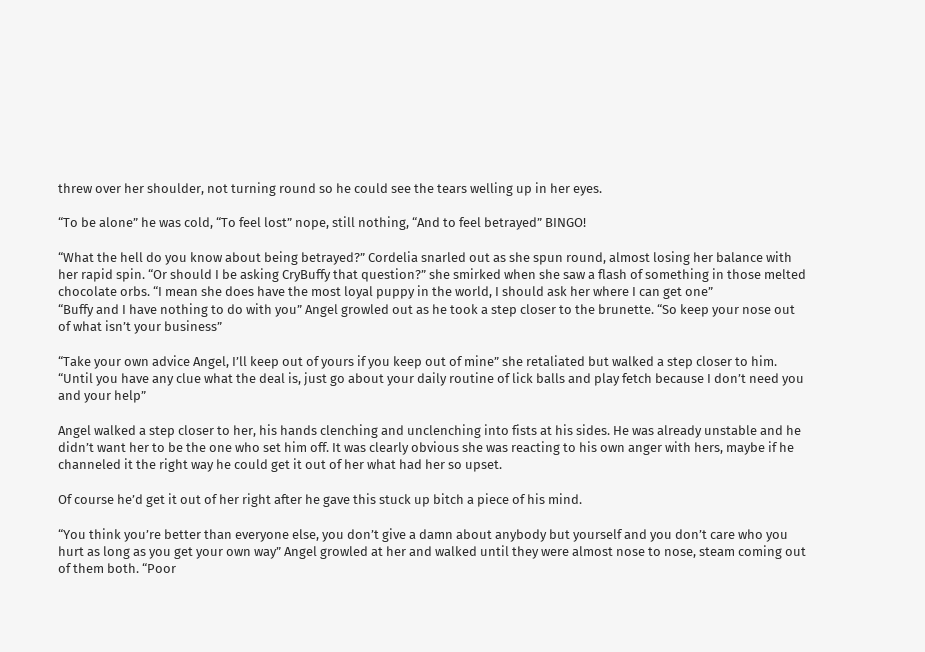threw over her shoulder, not turning round so he could see the tears welling up in her eyes.

“To be alone” he was cold, “To feel lost” nope, still nothing, “And to feel betrayed” BINGO!

“What the hell do you know about being betrayed?” Cordelia snarled out as she spun round, almost losing her balance with her rapid spin. “Or should I be asking CryBuffy that question?” she smirked when she saw a flash of something in those melted chocolate orbs. “I mean she does have the most loyal puppy in the world, I should ask her where I can get one”
“Buffy and I have nothing to do with you” Angel growled out as he took a step closer to the brunette. “So keep your nose out of what isn’t your business”

“Take your own advice Angel, I’ll keep out of yours if you keep out of mine” she retaliated but walked a step closer to him. “Until you have any clue what the deal is, just go about your daily routine of lick balls and play fetch because I don’t need you and your help”

Angel walked a step closer to her, his hands clenching and unclenching into fists at his sides. He was already unstable and he didn’t want her to be the one who set him off. It was clearly obvious she was reacting to his own anger with hers, maybe if he channeled it the right way he could get it out of her what had her so upset.

Of course he’d get it out of her right after he gave this stuck up bitch a piece of his mind.

“You think you’re better than everyone else, you don’t give a damn about anybody but yourself and you don’t care who you hurt as long as you get your own way” Angel growled at her and walked until they were almost nose to nose, steam coming out of them both. “Poor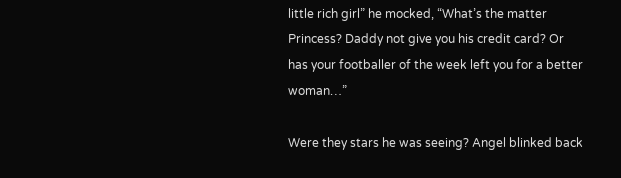little rich girl” he mocked, “What’s the matter Princess? Daddy not give you his credit card? Or has your footballer of the week left you for a better woman…”

Were they stars he was seeing? Angel blinked back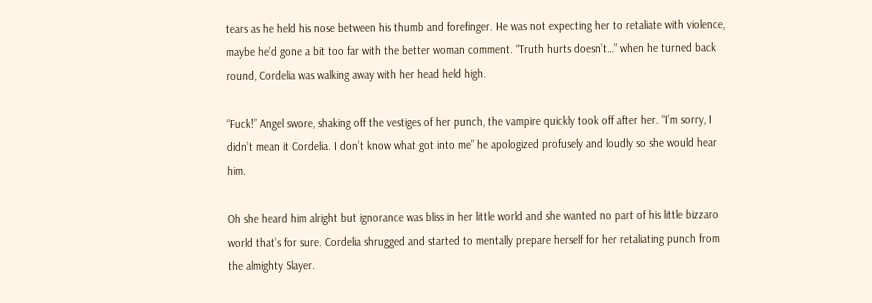tears as he held his nose between his thumb and forefinger. He was not expecting her to retaliate with violence, maybe he’d gone a bit too far with the better woman comment. “Truth hurts doesn’t…” when he turned back round, Cordelia was walking away with her head held high.

“Fuck!” Angel swore, shaking off the vestiges of her punch, the vampire quickly took off after her. “I’m sorry, I didn’t mean it Cordelia. I don’t know what got into me” he apologized profusely and loudly so she would hear him.

Oh she heard him alright but ignorance was bliss in her little world and she wanted no part of his little bizzaro world that’s for sure. Cordelia shrugged and started to mentally prepare herself for her retaliating punch from the almighty Slayer.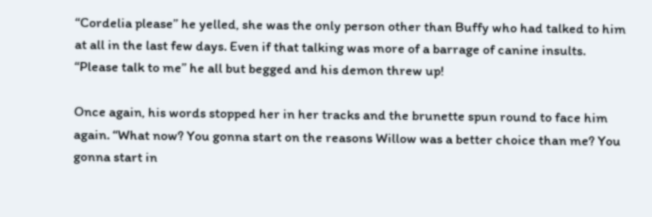“Cordelia please” he yelled, she was the only person other than Buffy who had talked to him at all in the last few days. Even if that talking was more of a barrage of canine insults. “Please talk to me” he all but begged and his demon threw up!

Once again, his words stopped her in her tracks and the brunette spun round to face him again. “What now? You gonna start on the reasons Willow was a better choice than me? You gonna start in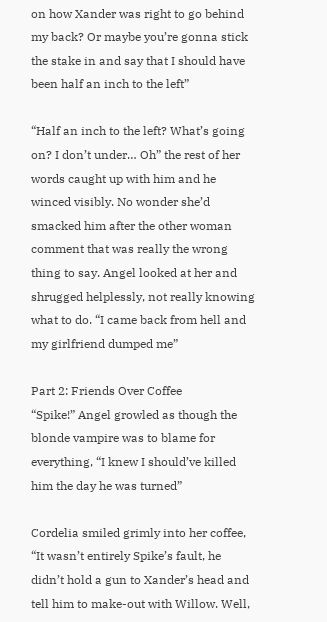on how Xander was right to go behind my back? Or maybe you’re gonna stick the stake in and say that I should have been half an inch to the left”

“Half an inch to the left? What’s going on? I don’t under… Oh” the rest of her words caught up with him and he winced visibly. No wonder she’d smacked him after the other woman comment that was really the wrong thing to say. Angel looked at her and shrugged helplessly, not really knowing what to do. “I came back from hell and my girlfriend dumped me”

Part 2: Friends Over Coffee
“Spike!” Angel growled as though the blonde vampire was to blame for everything, “I knew I should’ve killed him the day he was turned”

Cordelia smiled grimly into her coffee, “It wasn’t entirely Spike’s fault, he didn’t hold a gun to Xander’s head and tell him to make-out with Willow. Well,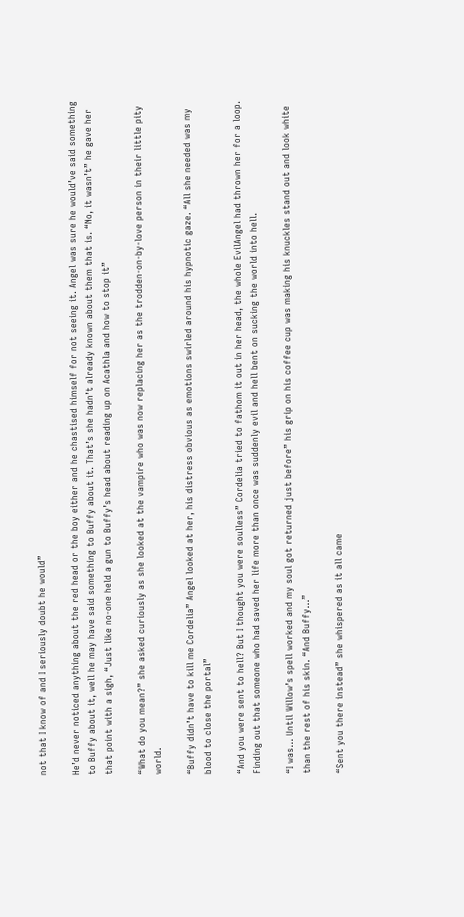not that I know of and I seriously doubt he would”

He’d never noticed anything about the red head or the boy either and he chastised himself for not seeing it. Angel was sure he would’ve said something to Buffy about it, well he may have said something to Buffy about it. That’s she hadn’t already known about them that is. “No, it wasn’t” he gave her that point with a sigh, “Just like no-one held a gun to Buffy’s head about reading up on Acathla and how to stop it”

“What do you mean?” she asked curiously as she looked at the vampire who was now replacing her as the trodden-on-by-love person in their little pity world.

“Buffy didn’t have to kill me Cordelia” Angel looked at her, his distress obvious as emotions swirled around his hypnotic gaze. “All she needed was my blood to close the portal”

“And you were sent to hell? But I thought you were soulless” Cordelia tried to fathom it out in her head, the whole EvilAngel had thrown her for a loop. Finding out that someone who had saved her life more than once was suddenly evil and hell bent on sucking the world into hell.

“I was… Until Willow’s spell worked and my soul got returned just before” his grip on his coffee cup was making his knuckles stand out and look white than the rest of his skin. “And Buffy…”

“Sent you there instead” she whispered as it all came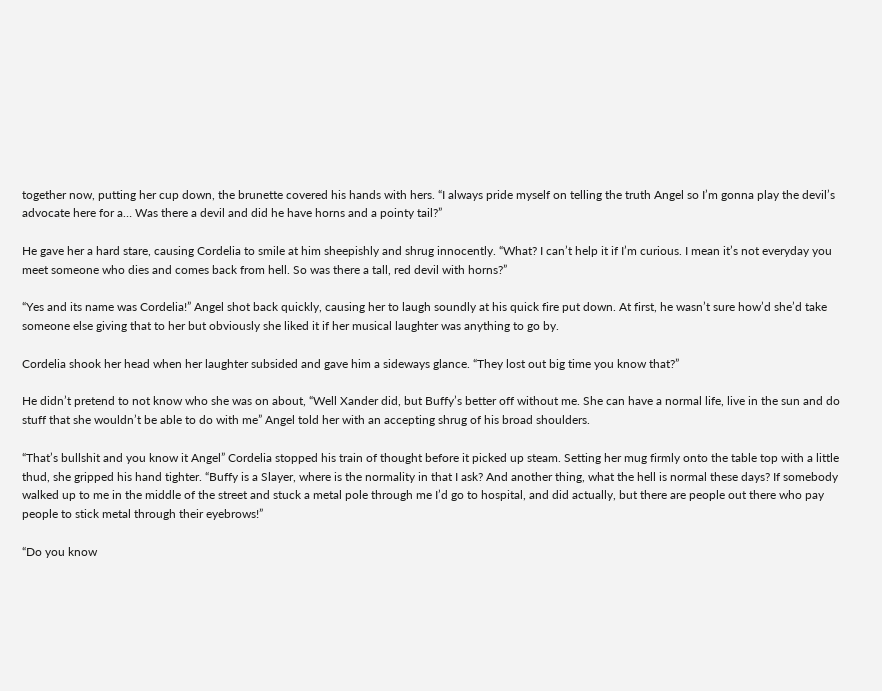together now, putting her cup down, the brunette covered his hands with hers. “I always pride myself on telling the truth Angel so I’m gonna play the devil’s advocate here for a… Was there a devil and did he have horns and a pointy tail?”

He gave her a hard stare, causing Cordelia to smile at him sheepishly and shrug innocently. “What? I can’t help it if I’m curious. I mean it’s not everyday you meet someone who dies and comes back from hell. So was there a tall, red devil with horns?”

“Yes and its name was Cordelia!” Angel shot back quickly, causing her to laugh soundly at his quick fire put down. At first, he wasn’t sure how’d she’d take someone else giving that to her but obviously she liked it if her musical laughter was anything to go by.

Cordelia shook her head when her laughter subsided and gave him a sideways glance. “They lost out big time you know that?”

He didn’t pretend to not know who she was on about, “Well Xander did, but Buffy’s better off without me. She can have a normal life, live in the sun and do stuff that she wouldn’t be able to do with me” Angel told her with an accepting shrug of his broad shoulders.

“That’s bullshit and you know it Angel” Cordelia stopped his train of thought before it picked up steam. Setting her mug firmly onto the table top with a little thud, she gripped his hand tighter. “Buffy is a Slayer, where is the normality in that I ask? And another thing, what the hell is normal these days? If somebody walked up to me in the middle of the street and stuck a metal pole through me I’d go to hospital, and did actually, but there are people out there who pay people to stick metal through their eyebrows!”

“Do you know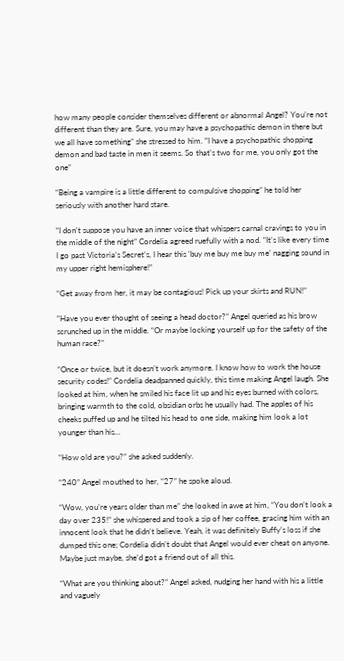how many people consider themselves different or abnormal Angel? You’re not different than they are. Sure, you may have a psychopathic demon in there but we all have something” she stressed to him. “I have a psychopathic shopping demon and bad taste in men it seems. So that’s two for me, you only got the one”

“Being a vampire is a little different to compulsive shopping” he told her seriously with another hard stare.

“I don’t suppose you have an inner voice that whispers carnal cravings to you in the middle of the night” Cordelia agreed ruefully with a nod. “It’s like every time I go past Victoria’s Secret’s, I hear this ‘buy me buy me buy me’ nagging sound in my upper right hemisphere!”

“Get away from her, it may be contagious! Pick up your skirts and RUN!”

“Have you ever thought of seeing a head doctor?” Angel queried as his brow scrunched up in the middle. “Or maybe locking yourself up for the safety of the human race?”

“Once or twice, but it doesn’t work anymore. I know how to work the house security codes!” Cordelia deadpanned quickly, this time making Angel laugh. She looked at him, when he smiled his face lit up and his eyes burned with colors, bringing warmth to the cold, obsidian orbs he usually had. The apples of his cheeks puffed up and he tilted his head to one side, making him look a lot younger than his…

“How old are you?” she asked suddenly.

“240” Angel mouthed to her, “27” he spoke aloud.

“Wow, you’re years older than me” she looked in awe at him, “You don’t look a day over 235!” she whispered and took a sip of her coffee, gracing him with an innocent look that he didn’t believe. Yeah, it was definitely Buffy’s loss if she dumped this one; Cordelia didn’t doubt that Angel would ever cheat on anyone. Maybe just maybe, she’d got a friend out of all this.

“What are you thinking about?” Angel asked, nudging her hand with his a little and vaguely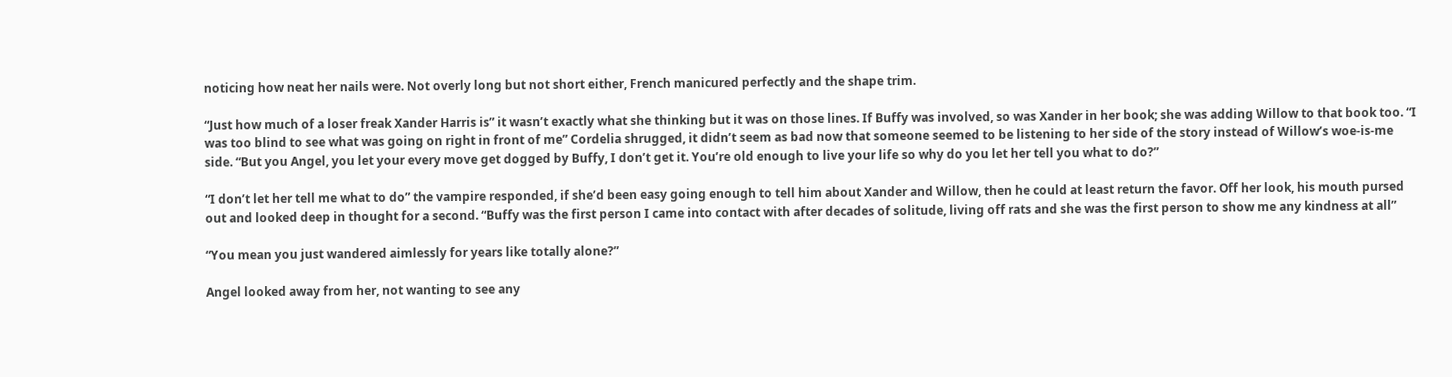noticing how neat her nails were. Not overly long but not short either, French manicured perfectly and the shape trim.

“Just how much of a loser freak Xander Harris is” it wasn’t exactly what she thinking but it was on those lines. If Buffy was involved, so was Xander in her book; she was adding Willow to that book too. “I was too blind to see what was going on right in front of me” Cordelia shrugged, it didn’t seem as bad now that someone seemed to be listening to her side of the story instead of Willow’s woe-is-me side. “But you Angel, you let your every move get dogged by Buffy, I don’t get it. You’re old enough to live your life so why do you let her tell you what to do?”

“I don’t let her tell me what to do” the vampire responded, if she’d been easy going enough to tell him about Xander and Willow, then he could at least return the favor. Off her look, his mouth pursed out and looked deep in thought for a second. “Buffy was the first person I came into contact with after decades of solitude, living off rats and she was the first person to show me any kindness at all”

“You mean you just wandered aimlessly for years like totally alone?”

Angel looked away from her, not wanting to see any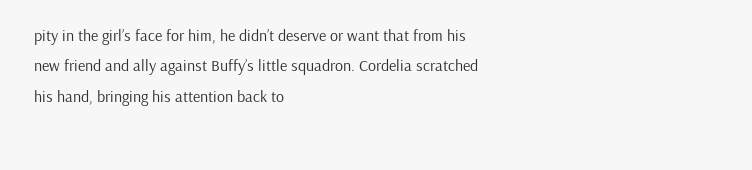pity in the girl’s face for him, he didn’t deserve or want that from his new friend and ally against Buffy’s little squadron. Cordelia scratched his hand, bringing his attention back to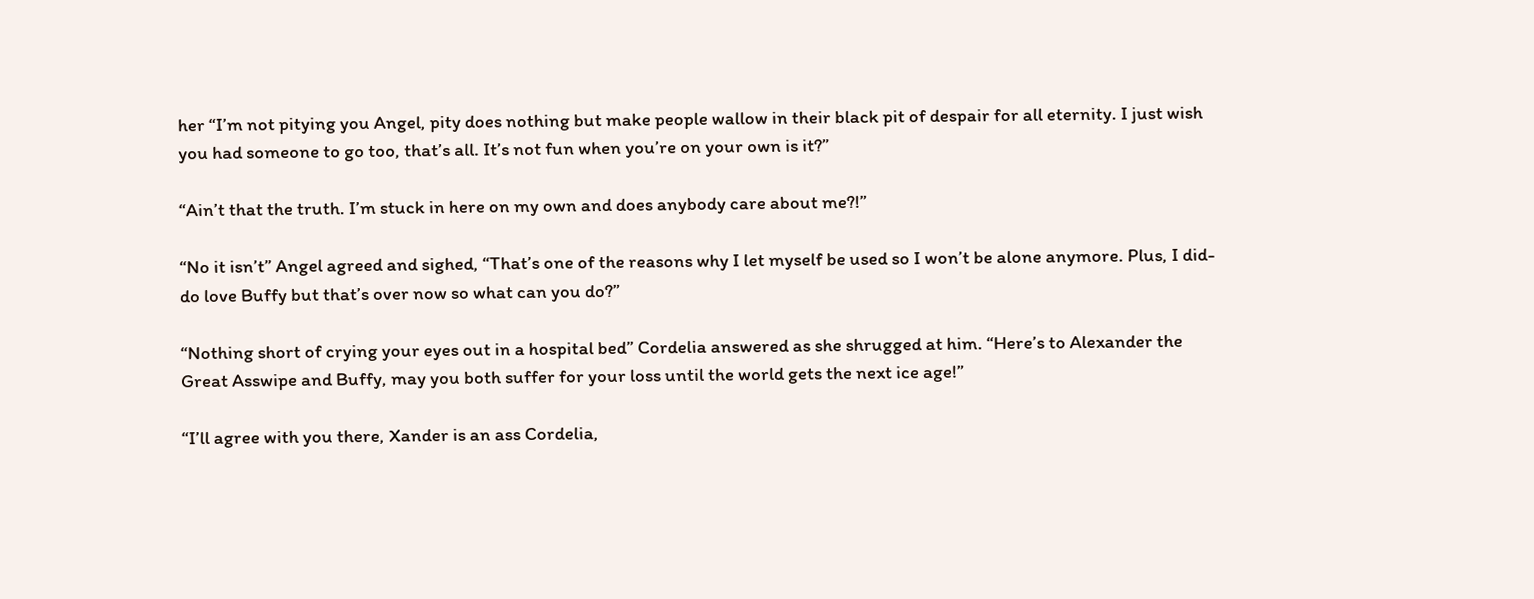her “I’m not pitying you Angel, pity does nothing but make people wallow in their black pit of despair for all eternity. I just wish you had someone to go too, that’s all. It’s not fun when you’re on your own is it?”

“Ain’t that the truth. I’m stuck in here on my own and does anybody care about me?!”

“No it isn’t” Angel agreed and sighed, “That’s one of the reasons why I let myself be used so I won’t be alone anymore. Plus, I did-do love Buffy but that’s over now so what can you do?”

“Nothing short of crying your eyes out in a hospital bed” Cordelia answered as she shrugged at him. “Here’s to Alexander the Great Asswipe and Buffy, may you both suffer for your loss until the world gets the next ice age!”

“I’ll agree with you there, Xander is an ass Cordelia,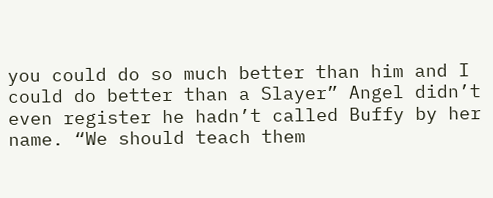you could do so much better than him and I could do better than a Slayer” Angel didn’t even register he hadn’t called Buffy by her name. “We should teach them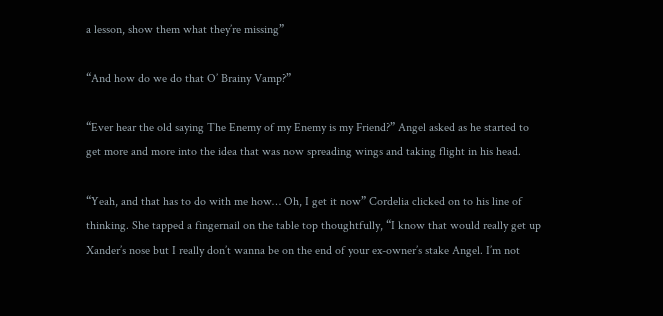a lesson, show them what they’re missing”

“And how do we do that O’ Brainy Vamp?”

“Ever hear the old saying The Enemy of my Enemy is my Friend?” Angel asked as he started to get more and more into the idea that was now spreading wings and taking flight in his head.

“Yeah, and that has to do with me how… Oh, I get it now” Cordelia clicked on to his line of thinking. She tapped a fingernail on the table top thoughtfully, “I know that would really get up Xander’s nose but I really don’t wanna be on the end of your ex-owner’s stake Angel. I’m not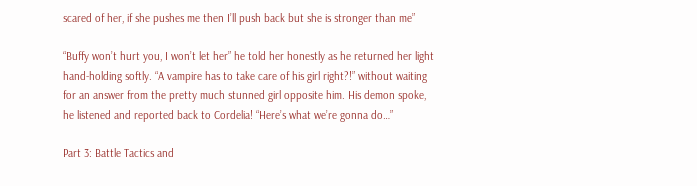scared of her, if she pushes me then I’ll push back but she is stronger than me”

“Buffy won’t hurt you, I won’t let her” he told her honestly as he returned her light hand-holding softly. “A vampire has to take care of his girl right?!” without waiting for an answer from the pretty much stunned girl opposite him. His demon spoke, he listened and reported back to Cordelia! “Here’s what we’re gonna do…”

Part 3: Battle Tactics and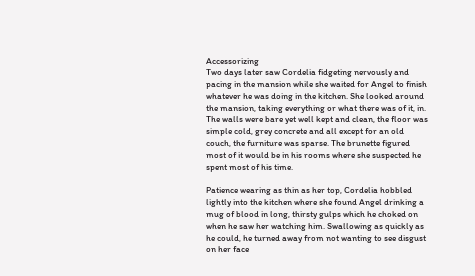Accessorizing
Two days later saw Cordelia fidgeting nervously and pacing in the mansion while she waited for Angel to finish whatever he was doing in the kitchen. She looked around the mansion, taking everything or what there was of it, in. The walls were bare yet well kept and clean, the floor was simple cold, grey concrete and all except for an old couch, the furniture was sparse. The brunette figured most of it would be in his rooms where she suspected he spent most of his time.

Patience wearing as thin as her top, Cordelia hobbled lightly into the kitchen where she found Angel drinking a mug of blood in long, thirsty gulps which he choked on when he saw her watching him. Swallowing as quickly as he could, he turned away from not wanting to see disgust on her face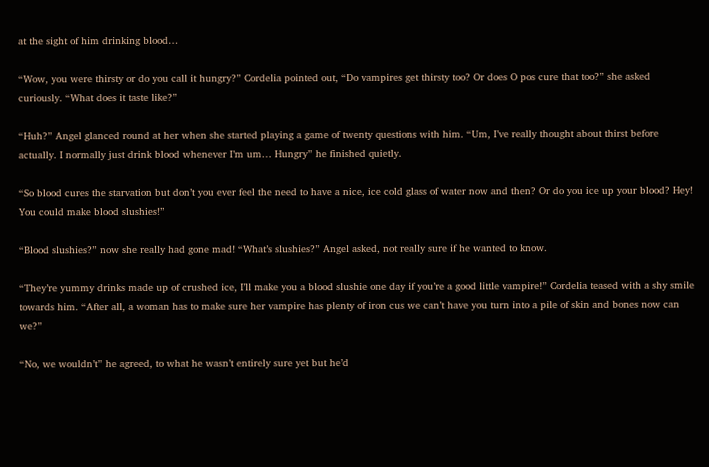at the sight of him drinking blood…

“Wow, you were thirsty or do you call it hungry?” Cordelia pointed out, “Do vampires get thirsty too? Or does O pos cure that too?” she asked curiously. “What does it taste like?”

“Huh?” Angel glanced round at her when she started playing a game of twenty questions with him. “Um, I’ve really thought about thirst before actually. I normally just drink blood whenever I’m um… Hungry” he finished quietly.

“So blood cures the starvation but don’t you ever feel the need to have a nice, ice cold glass of water now and then? Or do you ice up your blood? Hey! You could make blood slushies!”

“Blood slushies?” now she really had gone mad! “What’s slushies?” Angel asked, not really sure if he wanted to know.

“They’re yummy drinks made up of crushed ice, I’ll make you a blood slushie one day if you’re a good little vampire!” Cordelia teased with a shy smile towards him. “After all, a woman has to make sure her vampire has plenty of iron cus we can’t have you turn into a pile of skin and bones now can we?”

“No, we wouldn’t” he agreed, to what he wasn’t entirely sure yet but he’d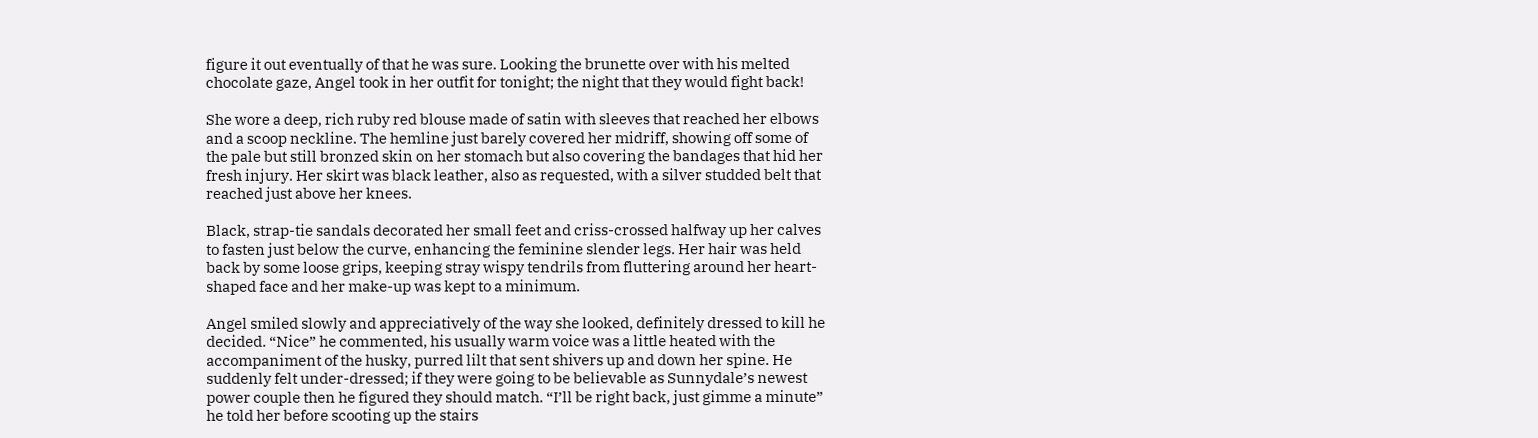figure it out eventually of that he was sure. Looking the brunette over with his melted chocolate gaze, Angel took in her outfit for tonight; the night that they would fight back!

She wore a deep, rich ruby red blouse made of satin with sleeves that reached her elbows and a scoop neckline. The hemline just barely covered her midriff, showing off some of the pale but still bronzed skin on her stomach but also covering the bandages that hid her fresh injury. Her skirt was black leather, also as requested, with a silver studded belt that reached just above her knees.

Black, strap-tie sandals decorated her small feet and criss-crossed halfway up her calves to fasten just below the curve, enhancing the feminine slender legs. Her hair was held back by some loose grips, keeping stray wispy tendrils from fluttering around her heart-shaped face and her make-up was kept to a minimum.

Angel smiled slowly and appreciatively of the way she looked, definitely dressed to kill he decided. “Nice” he commented, his usually warm voice was a little heated with the accompaniment of the husky, purred lilt that sent shivers up and down her spine. He suddenly felt under-dressed; if they were going to be believable as Sunnydale’s newest power couple then he figured they should match. “I’ll be right back, just gimme a minute” he told her before scooting up the stairs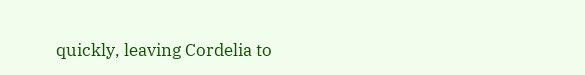quickly, leaving Cordelia to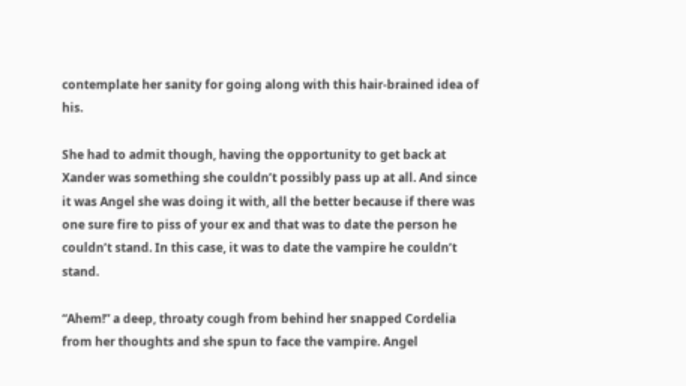contemplate her sanity for going along with this hair-brained idea of his.

She had to admit though, having the opportunity to get back at Xander was something she couldn’t possibly pass up at all. And since it was Angel she was doing it with, all the better because if there was one sure fire to piss of your ex and that was to date the person he couldn’t stand. In this case, it was to date the vampire he couldn’t stand.

“Ahem!” a deep, throaty cough from behind her snapped Cordelia from her thoughts and she spun to face the vampire. Angel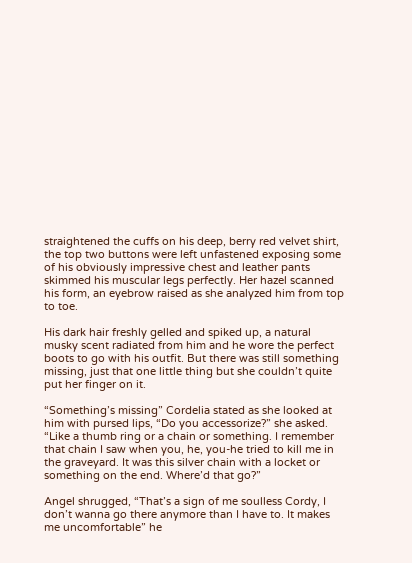straightened the cuffs on his deep, berry red velvet shirt, the top two buttons were left unfastened exposing some of his obviously impressive chest and leather pants skimmed his muscular legs perfectly. Her hazel scanned his form, an eyebrow raised as she analyzed him from top to toe.

His dark hair freshly gelled and spiked up, a natural musky scent radiated from him and he wore the perfect boots to go with his outfit. But there was still something missing, just that one little thing but she couldn’t quite put her finger on it.

“Something’s missing” Cordelia stated as she looked at him with pursed lips, “Do you accessorize?” she asked. “Like a thumb ring or a chain or something. I remember that chain I saw when you, he, you-he tried to kill me in the graveyard. It was this silver chain with a locket or something on the end. Where’d that go?”

Angel shrugged, “That’s a sign of me soulless Cordy, I don’t wanna go there anymore than I have to. It makes me uncomfortable” he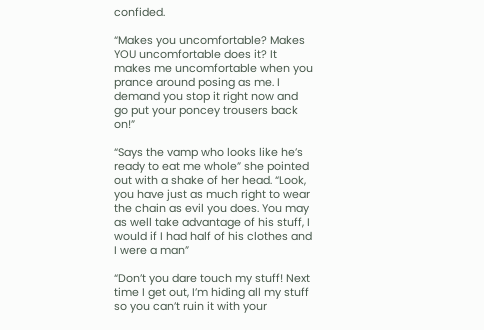confided.

“Makes you uncomfortable? Makes YOU uncomfortable does it? It makes me uncomfortable when you prance around posing as me. I demand you stop it right now and go put your poncey trousers back on!”

“Says the vamp who looks like he’s ready to eat me whole” she pointed out with a shake of her head. “Look, you have just as much right to wear the chain as evil you does. You may as well take advantage of his stuff, I would if I had half of his clothes and I were a man”

“Don’t you dare touch my stuff! Next time I get out, I’m hiding all my stuff so you can’t ruin it with your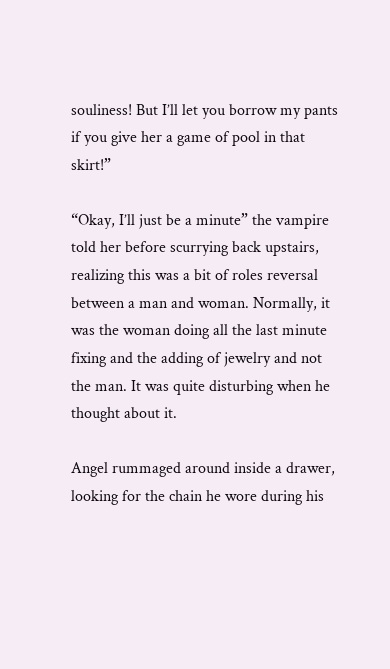souliness! But I’ll let you borrow my pants if you give her a game of pool in that skirt!”

“Okay, I’ll just be a minute” the vampire told her before scurrying back upstairs, realizing this was a bit of roles reversal between a man and woman. Normally, it was the woman doing all the last minute fixing and the adding of jewelry and not the man. It was quite disturbing when he thought about it.

Angel rummaged around inside a drawer, looking for the chain he wore during his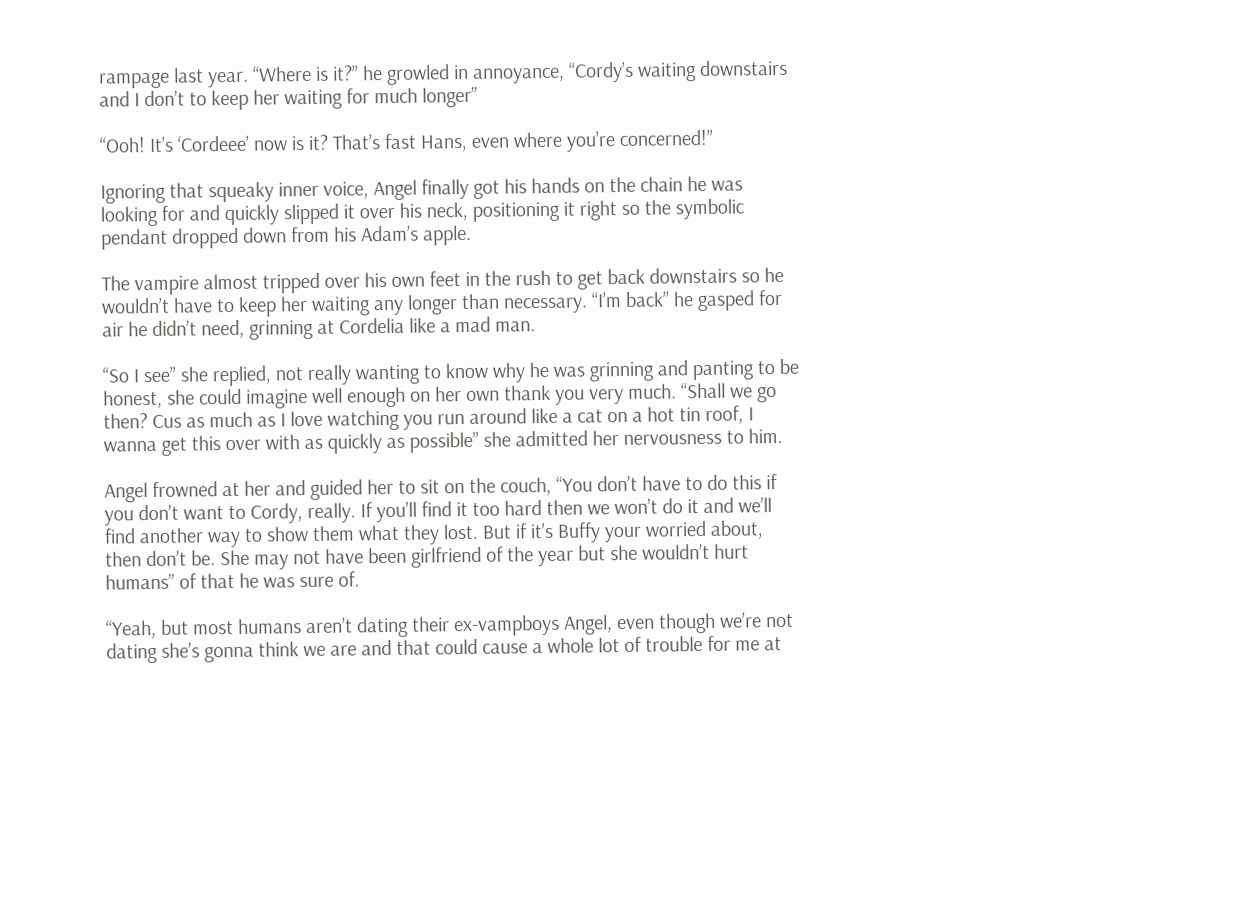rampage last year. “Where is it?” he growled in annoyance, “Cordy’s waiting downstairs and I don’t to keep her waiting for much longer”

“Ooh! It’s ‘Cordeee’ now is it? That’s fast Hans, even where you’re concerned!”

Ignoring that squeaky inner voice, Angel finally got his hands on the chain he was looking for and quickly slipped it over his neck, positioning it right so the symbolic pendant dropped down from his Adam’s apple.

The vampire almost tripped over his own feet in the rush to get back downstairs so he wouldn’t have to keep her waiting any longer than necessary. “I’m back” he gasped for air he didn’t need, grinning at Cordelia like a mad man.

“So I see” she replied, not really wanting to know why he was grinning and panting to be honest, she could imagine well enough on her own thank you very much. “Shall we go then? Cus as much as I love watching you run around like a cat on a hot tin roof, I wanna get this over with as quickly as possible” she admitted her nervousness to him.

Angel frowned at her and guided her to sit on the couch, “You don’t have to do this if you don’t want to Cordy, really. If you’ll find it too hard then we won’t do it and we’ll find another way to show them what they lost. But if it’s Buffy your worried about, then don’t be. She may not have been girlfriend of the year but she wouldn’t hurt humans” of that he was sure of.

“Yeah, but most humans aren’t dating their ex-vampboys Angel, even though we’re not dating she’s gonna think we are and that could cause a whole lot of trouble for me at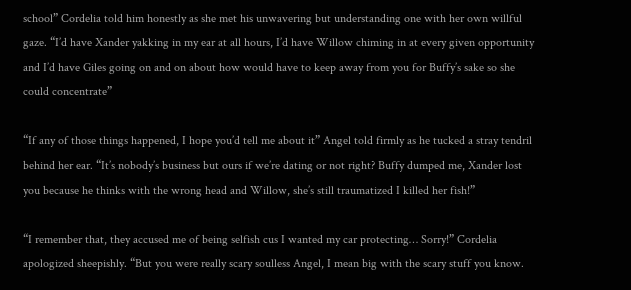school” Cordelia told him honestly as she met his unwavering but understanding one with her own willful gaze. “I’d have Xander yakking in my ear at all hours, I’d have Willow chiming in at every given opportunity and I’d have Giles going on and on about how would have to keep away from you for Buffy’s sake so she could concentrate”

“If any of those things happened, I hope you’d tell me about it” Angel told firmly as he tucked a stray tendril behind her ear. “It’s nobody’s business but ours if we’re dating or not right? Buffy dumped me, Xander lost you because he thinks with the wrong head and Willow, she’s still traumatized I killed her fish!”

“I remember that, they accused me of being selfish cus I wanted my car protecting… Sorry!” Cordelia apologized sheepishly. “But you were really scary soulless Angel, I mean big with the scary stuff you know.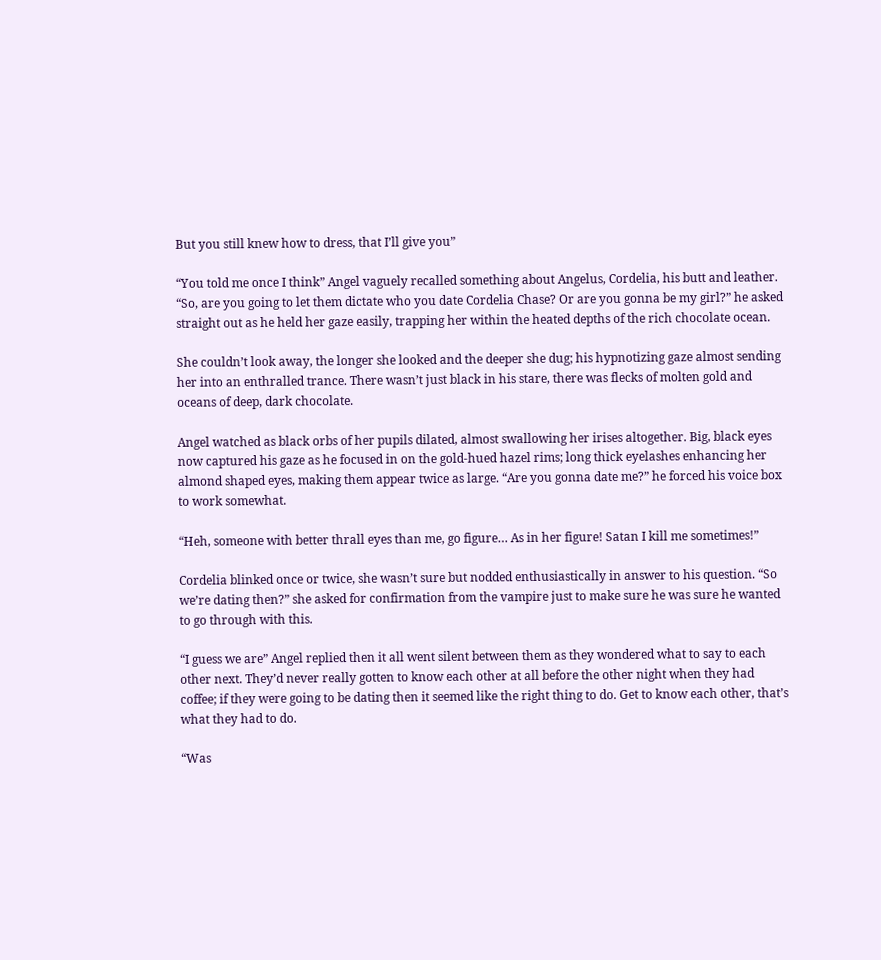But you still knew how to dress, that I’ll give you”

“You told me once I think” Angel vaguely recalled something about Angelus, Cordelia, his butt and leather. “So, are you going to let them dictate who you date Cordelia Chase? Or are you gonna be my girl?” he asked straight out as he held her gaze easily, trapping her within the heated depths of the rich chocolate ocean.

She couldn’t look away, the longer she looked and the deeper she dug; his hypnotizing gaze almost sending her into an enthralled trance. There wasn’t just black in his stare, there was flecks of molten gold and oceans of deep, dark chocolate.

Angel watched as black orbs of her pupils dilated, almost swallowing her irises altogether. Big, black eyes now captured his gaze as he focused in on the gold-hued hazel rims; long thick eyelashes enhancing her almond shaped eyes, making them appear twice as large. “Are you gonna date me?” he forced his voice box to work somewhat.

“Heh, someone with better thrall eyes than me, go figure… As in her figure! Satan I kill me sometimes!”

Cordelia blinked once or twice, she wasn’t sure but nodded enthusiastically in answer to his question. “So we’re dating then?” she asked for confirmation from the vampire just to make sure he was sure he wanted to go through with this.

“I guess we are” Angel replied then it all went silent between them as they wondered what to say to each other next. They’d never really gotten to know each other at all before the other night when they had coffee; if they were going to be dating then it seemed like the right thing to do. Get to know each other, that’s what they had to do.

“Was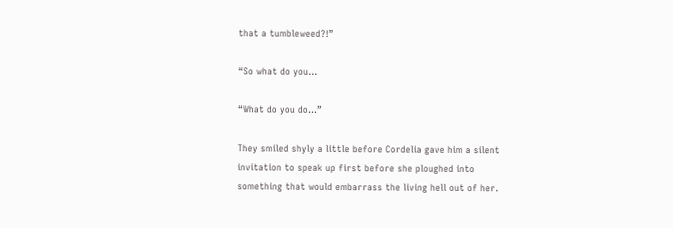that a tumbleweed?!”

“So what do you…

“What do you do…”

They smiled shyly a little before Cordelia gave him a silent invitation to speak up first before she ploughed into something that would embarrass the living hell out of her.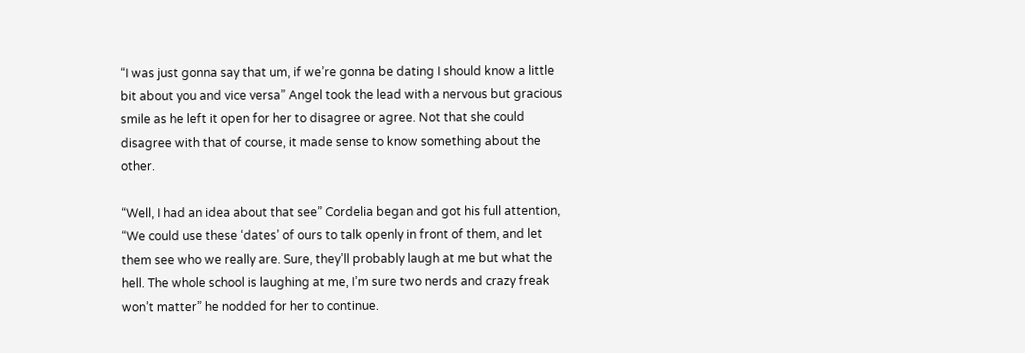“I was just gonna say that um, if we’re gonna be dating I should know a little bit about you and vice versa” Angel took the lead with a nervous but gracious smile as he left it open for her to disagree or agree. Not that she could disagree with that of course, it made sense to know something about the other.

“Well, I had an idea about that see” Cordelia began and got his full attention, “We could use these ‘dates’ of ours to talk openly in front of them, and let them see who we really are. Sure, they’ll probably laugh at me but what the hell. The whole school is laughing at me, I’m sure two nerds and crazy freak won’t matter” he nodded for her to continue.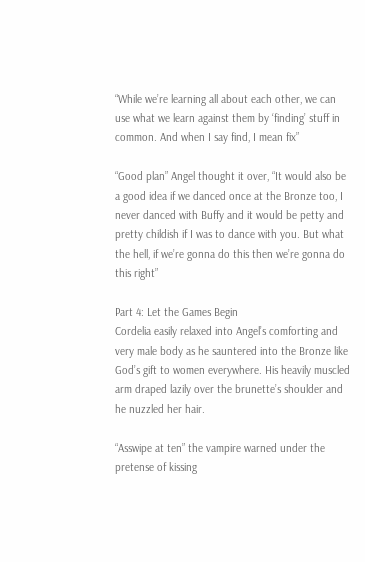“While we’re learning all about each other, we can use what we learn against them by ‘finding’ stuff in common. And when I say find, I mean fix”

“Good plan” Angel thought it over, “It would also be a good idea if we danced once at the Bronze too, I never danced with Buffy and it would be petty and pretty childish if I was to dance with you. But what the hell, if we’re gonna do this then we’re gonna do this right”

Part 4: Let the Games Begin
Cordelia easily relaxed into Angel’s comforting and very male body as he sauntered into the Bronze like God’s gift to women everywhere. His heavily muscled arm draped lazily over the brunette’s shoulder and he nuzzled her hair.

“Asswipe at ten” the vampire warned under the pretense of kissing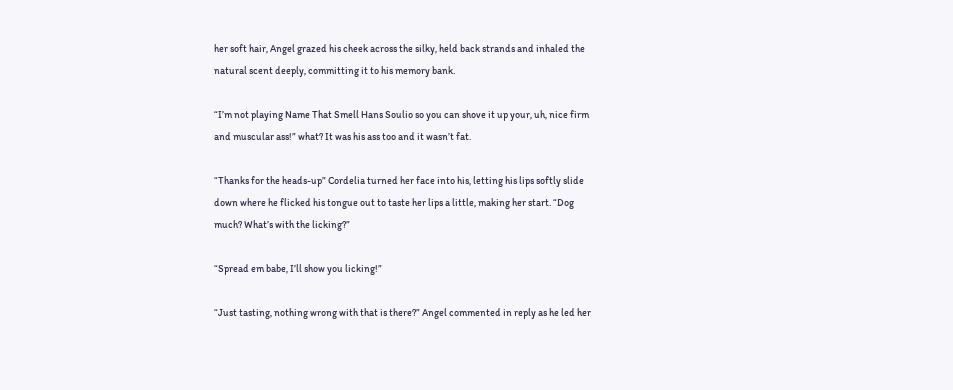her soft hair, Angel grazed his cheek across the silky, held back strands and inhaled the natural scent deeply, committing it to his memory bank.

“I’m not playing Name That Smell Hans Soulio so you can shove it up your, uh, nice firm and muscular ass!” what? It was his ass too and it wasn’t fat.

“Thanks for the heads-up” Cordelia turned her face into his, letting his lips softly slide down where he flicked his tongue out to taste her lips a little, making her start. “Dog much? What’s with the licking?”

“Spread em babe, I’ll show you licking!”

“Just tasting, nothing wrong with that is there?” Angel commented in reply as he led her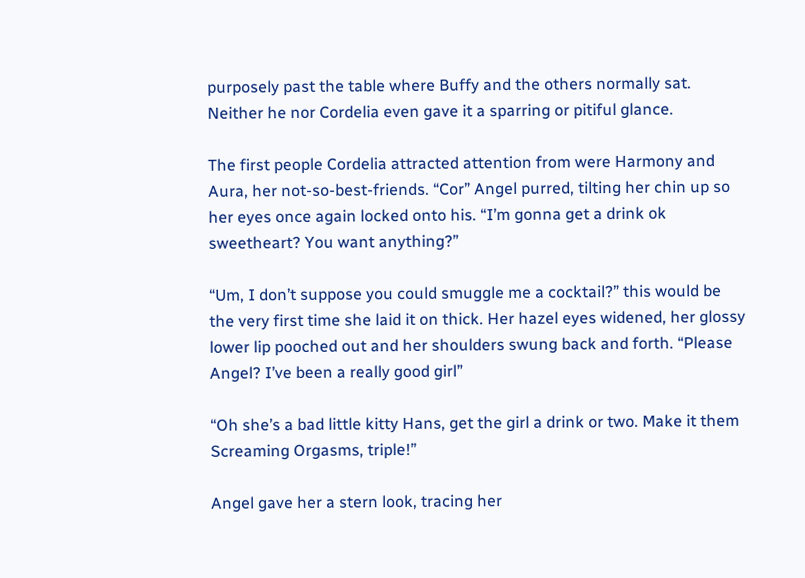purposely past the table where Buffy and the others normally sat. Neither he nor Cordelia even gave it a sparring or pitiful glance.

The first people Cordelia attracted attention from were Harmony and Aura, her not-so-best-friends. “Cor” Angel purred, tilting her chin up so her eyes once again locked onto his. “I’m gonna get a drink ok sweetheart? You want anything?”

“Um, I don’t suppose you could smuggle me a cocktail?” this would be the very first time she laid it on thick. Her hazel eyes widened, her glossy lower lip pooched out and her shoulders swung back and forth. “Please Angel? I’ve been a really good girl”

“Oh she’s a bad little kitty Hans, get the girl a drink or two. Make it them Screaming Orgasms, triple!”

Angel gave her a stern look, tracing her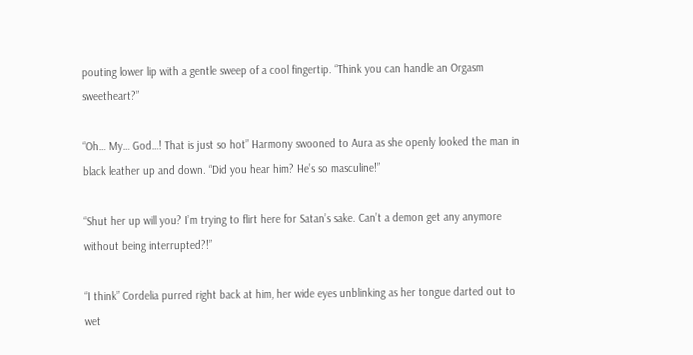pouting lower lip with a gentle sweep of a cool fingertip. “Think you can handle an Orgasm sweetheart?”

“Oh… My… God…! That is just so hot” Harmony swooned to Aura as she openly looked the man in black leather up and down. “Did you hear him? He’s so masculine!”

“Shut her up will you? I’m trying to flirt here for Satan’s sake. Can’t a demon get any anymore without being interrupted?!”

“I think” Cordelia purred right back at him, her wide eyes unblinking as her tongue darted out to wet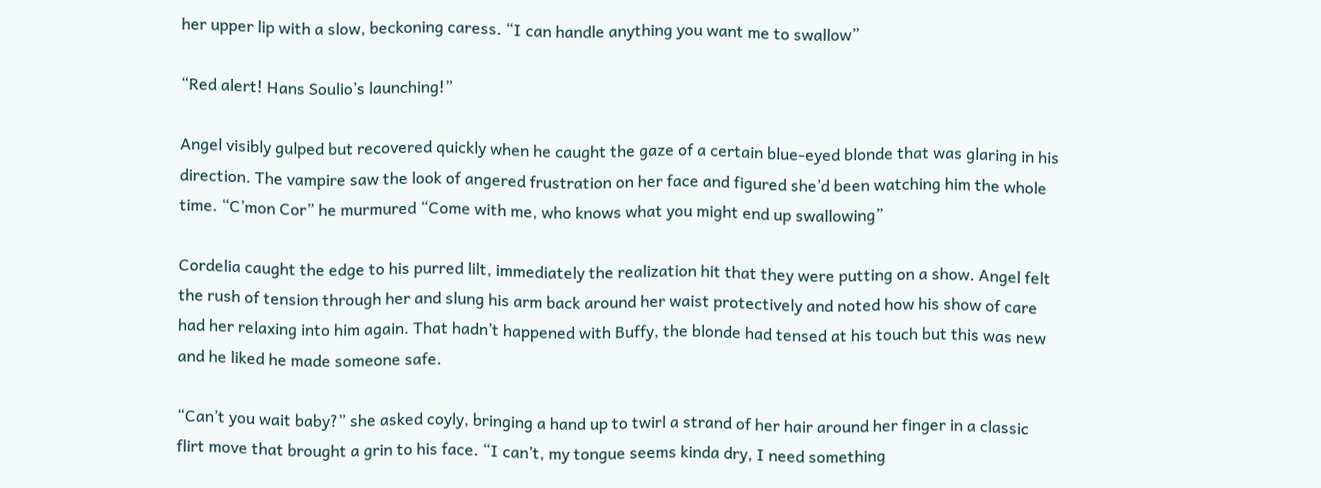her upper lip with a slow, beckoning caress. “I can handle anything you want me to swallow”

“Red alert! Hans Soulio’s launching!”

Angel visibly gulped but recovered quickly when he caught the gaze of a certain blue-eyed blonde that was glaring in his direction. The vampire saw the look of angered frustration on her face and figured she’d been watching him the whole time. “C’mon Cor” he murmured “Come with me, who knows what you might end up swallowing”

Cordelia caught the edge to his purred lilt, immediately the realization hit that they were putting on a show. Angel felt the rush of tension through her and slung his arm back around her waist protectively and noted how his show of care had her relaxing into him again. That hadn’t happened with Buffy, the blonde had tensed at his touch but this was new and he liked he made someone safe.

“Can’t you wait baby?” she asked coyly, bringing a hand up to twirl a strand of her hair around her finger in a classic flirt move that brought a grin to his face. “I can’t, my tongue seems kinda dry, I need something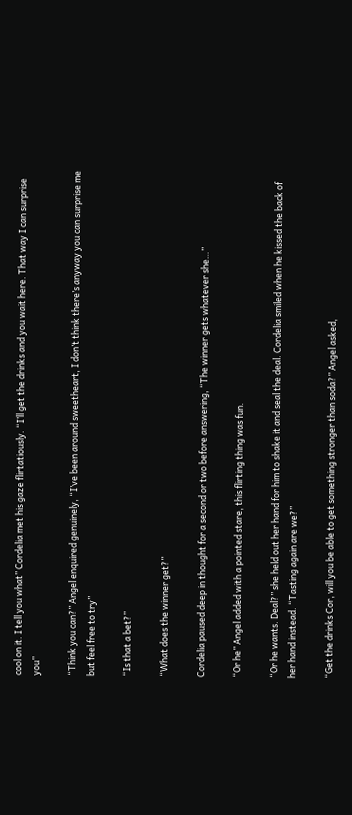cool on it. I tell you what” Cordelia met his gaze flirtatiously. “I’ll get the drinks and you wait here. That way I can surprise you”

“Think you can?” Angel enquired genuinely, “I’ve been around sweetheart, I don’t think there’s anyway you can surprise me but feel free to try”

“Is that a bet?”

“What does the winner get?”

Cordelia paused deep in thought for a second or two before answering, “The winner gets whatever she…”

“Or he” Angel added with a pointed stare, this flirting thing was fun.

“Or he wants. Deal?” she held out her hand for him to shake it and seal the deal. Cordelia smiled when he kissed the back of her hand instead. “Tasting again are we?”

“Get the drinks Cor, will you be able to get something stronger than soda?” Angel asked,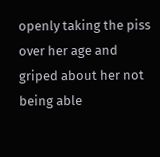openly taking the piss over her age and griped about her not being able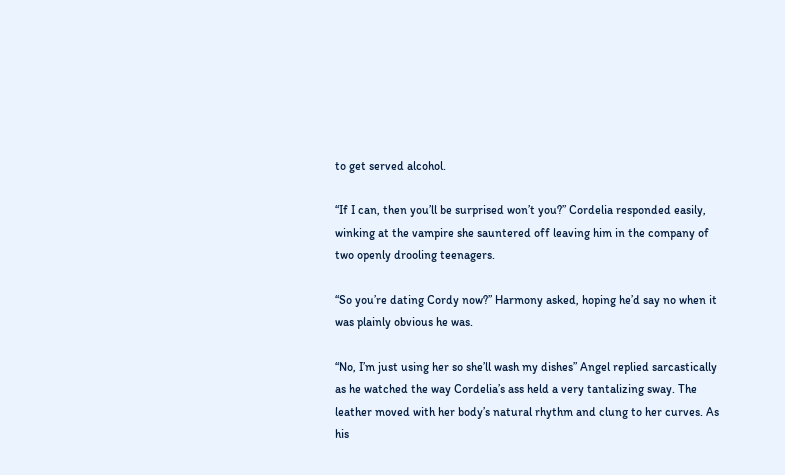to get served alcohol.

“If I can, then you’ll be surprised won’t you?” Cordelia responded easily, winking at the vampire she sauntered off leaving him in the company of two openly drooling teenagers.

“So you’re dating Cordy now?” Harmony asked, hoping he’d say no when it was plainly obvious he was.

“No, I’m just using her so she’ll wash my dishes” Angel replied sarcastically as he watched the way Cordelia’s ass held a very tantalizing sway. The leather moved with her body’s natural rhythm and clung to her curves. As his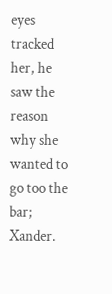eyes tracked her, he saw the reason why she wanted to go too the bar; Xander.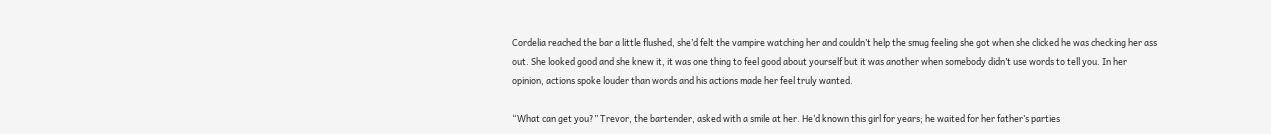Cordelia reached the bar a little flushed, she’d felt the vampire watching her and couldn’t help the smug feeling she got when she clicked he was checking her ass out. She looked good and she knew it, it was one thing to feel good about yourself but it was another when somebody didn’t use words to tell you. In her opinion, actions spoke louder than words and his actions made her feel truly wanted.

“What can get you?” Trevor, the bartender, asked with a smile at her. He’d known this girl for years; he waited for her father’s parties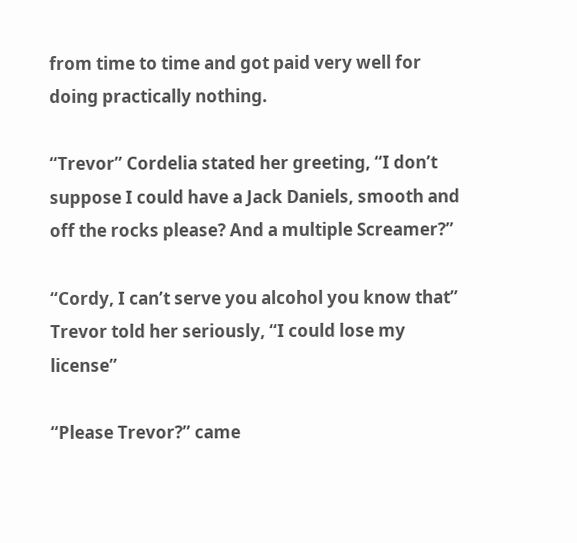from time to time and got paid very well for doing practically nothing.

“Trevor” Cordelia stated her greeting, “I don’t suppose I could have a Jack Daniels, smooth and off the rocks please? And a multiple Screamer?”

“Cordy, I can’t serve you alcohol you know that” Trevor told her seriously, “I could lose my license”

“Please Trevor?” came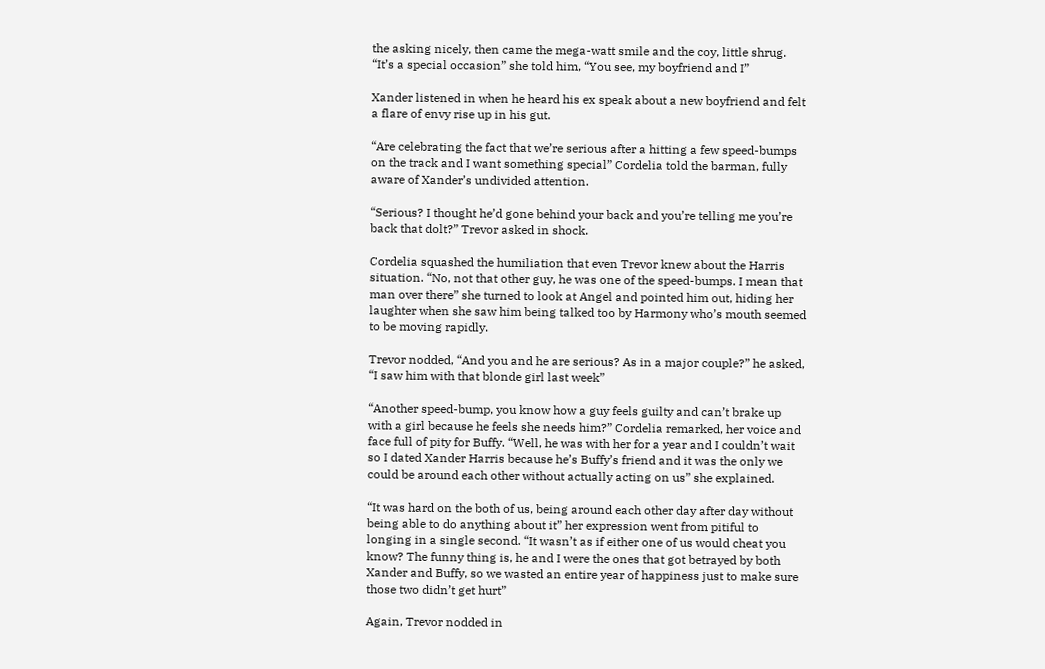the asking nicely, then came the mega-watt smile and the coy, little shrug. “It’s a special occasion” she told him, “You see, my boyfriend and I”

Xander listened in when he heard his ex speak about a new boyfriend and felt a flare of envy rise up in his gut.

“Are celebrating the fact that we’re serious after a hitting a few speed-bumps on the track and I want something special” Cordelia told the barman, fully aware of Xander’s undivided attention.

“Serious? I thought he’d gone behind your back and you’re telling me you’re back that dolt?” Trevor asked in shock.

Cordelia squashed the humiliation that even Trevor knew about the Harris situation. “No, not that other guy, he was one of the speed-bumps. I mean that man over there” she turned to look at Angel and pointed him out, hiding her laughter when she saw him being talked too by Harmony who’s mouth seemed to be moving rapidly.

Trevor nodded, “And you and he are serious? As in a major couple?” he asked, “I saw him with that blonde girl last week”

“Another speed-bump, you know how a guy feels guilty and can’t brake up with a girl because he feels she needs him?” Cordelia remarked, her voice and face full of pity for Buffy. “Well, he was with her for a year and I couldn’t wait so I dated Xander Harris because he’s Buffy’s friend and it was the only we could be around each other without actually acting on us” she explained.

“It was hard on the both of us, being around each other day after day without being able to do anything about it” her expression went from pitiful to longing in a single second. “It wasn’t as if either one of us would cheat you know? The funny thing is, he and I were the ones that got betrayed by both Xander and Buffy, so we wasted an entire year of happiness just to make sure those two didn’t get hurt”

Again, Trevor nodded in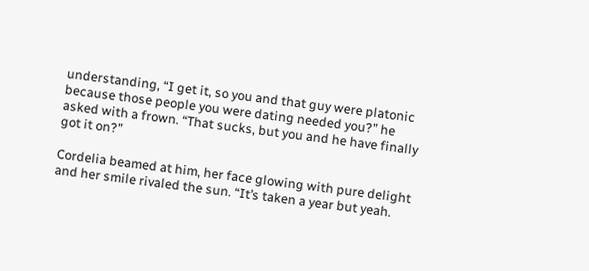understanding, “I get it, so you and that guy were platonic because those people you were dating needed you?” he asked with a frown. “That sucks, but you and he have finally got it on?”

Cordelia beamed at him, her face glowing with pure delight and her smile rivaled the sun. “It’s taken a year but yeah.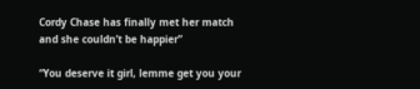Cordy Chase has finally met her match and she couldn’t be happier”

“You deserve it girl, lemme get you your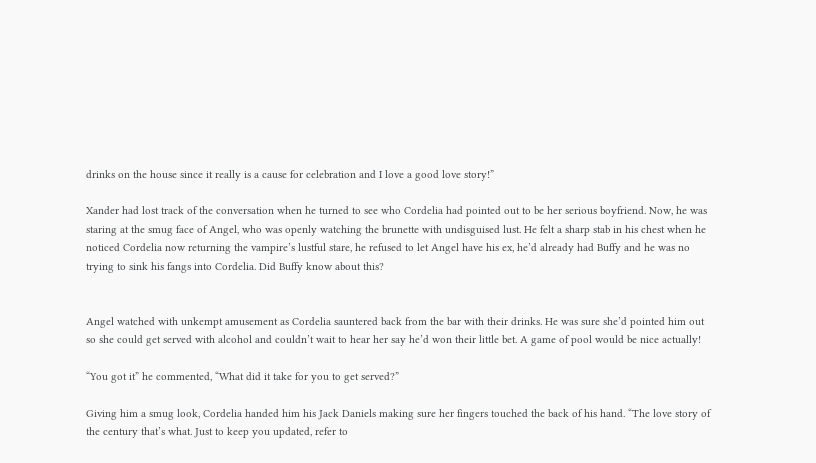drinks on the house since it really is a cause for celebration and I love a good love story!”

Xander had lost track of the conversation when he turned to see who Cordelia had pointed out to be her serious boyfriend. Now, he was staring at the smug face of Angel, who was openly watching the brunette with undisguised lust. He felt a sharp stab in his chest when he noticed Cordelia now returning the vampire’s lustful stare, he refused to let Angel have his ex, he’d already had Buffy and he was no trying to sink his fangs into Cordelia. Did Buffy know about this?


Angel watched with unkempt amusement as Cordelia sauntered back from the bar with their drinks. He was sure she’d pointed him out so she could get served with alcohol and couldn’t wait to hear her say he’d won their little bet. A game of pool would be nice actually!

“You got it” he commented, “What did it take for you to get served?”

Giving him a smug look, Cordelia handed him his Jack Daniels making sure her fingers touched the back of his hand. “The love story of the century that’s what. Just to keep you updated, refer to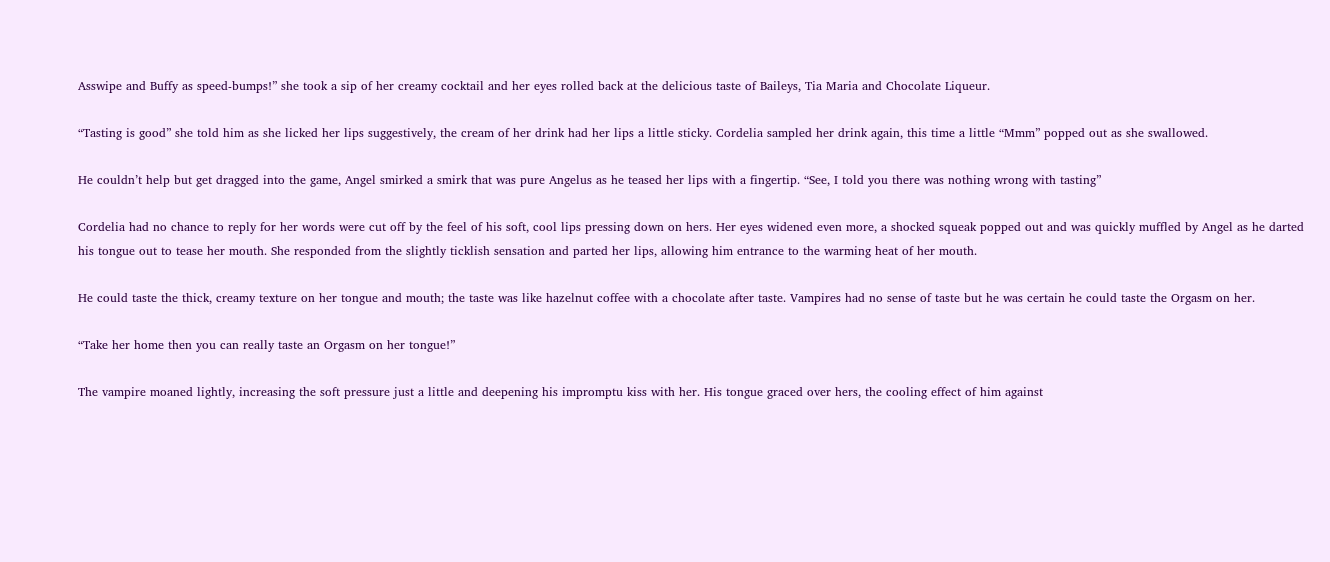Asswipe and Buffy as speed-bumps!” she took a sip of her creamy cocktail and her eyes rolled back at the delicious taste of Baileys, Tia Maria and Chocolate Liqueur.

“Tasting is good” she told him as she licked her lips suggestively, the cream of her drink had her lips a little sticky. Cordelia sampled her drink again, this time a little “Mmm” popped out as she swallowed.

He couldn’t help but get dragged into the game, Angel smirked a smirk that was pure Angelus as he teased her lips with a fingertip. “See, I told you there was nothing wrong with tasting”

Cordelia had no chance to reply for her words were cut off by the feel of his soft, cool lips pressing down on hers. Her eyes widened even more, a shocked squeak popped out and was quickly muffled by Angel as he darted his tongue out to tease her mouth. She responded from the slightly ticklish sensation and parted her lips, allowing him entrance to the warming heat of her mouth.

He could taste the thick, creamy texture on her tongue and mouth; the taste was like hazelnut coffee with a chocolate after taste. Vampires had no sense of taste but he was certain he could taste the Orgasm on her.

“Take her home then you can really taste an Orgasm on her tongue!”

The vampire moaned lightly, increasing the soft pressure just a little and deepening his impromptu kiss with her. His tongue graced over hers, the cooling effect of him against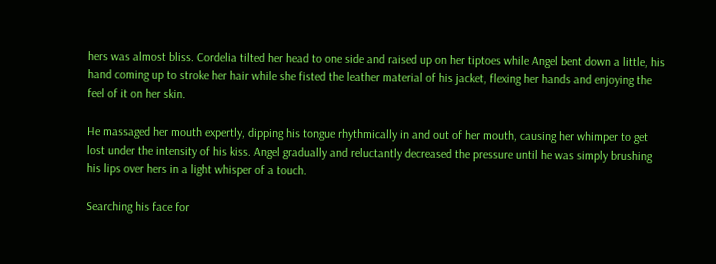hers was almost bliss. Cordelia tilted her head to one side and raised up on her tiptoes while Angel bent down a little, his hand coming up to stroke her hair while she fisted the leather material of his jacket, flexing her hands and enjoying the feel of it on her skin.

He massaged her mouth expertly, dipping his tongue rhythmically in and out of her mouth, causing her whimper to get lost under the intensity of his kiss. Angel gradually and reluctantly decreased the pressure until he was simply brushing his lips over hers in a light whisper of a touch.

Searching his face for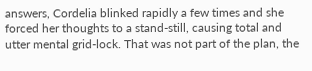answers, Cordelia blinked rapidly a few times and she forced her thoughts to a stand-still, causing total and utter mental grid-lock. That was not part of the plan, the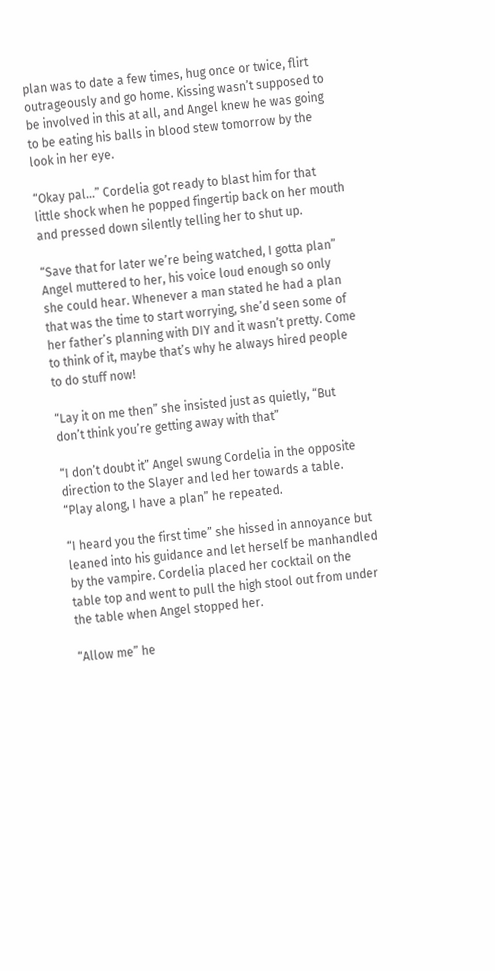plan was to date a few times, hug once or twice, flirt outrageously and go home. Kissing wasn’t supposed to be involved in this at all, and Angel knew he was going to be eating his balls in blood stew tomorrow by the look in her eye.

“Okay pal…” Cordelia got ready to blast him for that little shock when he popped fingertip back on her mouth and pressed down silently telling her to shut up.

“Save that for later we’re being watched, I gotta plan” Angel muttered to her, his voice loud enough so only she could hear. Whenever a man stated he had a plan that was the time to start worrying, she’d seen some of her father’s planning with DIY and it wasn’t pretty. Come to think of it, maybe that’s why he always hired people to do stuff now!

“Lay it on me then” she insisted just as quietly, “But don’t think you’re getting away with that”

“I don’t doubt it” Angel swung Cordelia in the opposite direction to the Slayer and led her towards a table. “Play along, I have a plan” he repeated.

“I heard you the first time” she hissed in annoyance but leaned into his guidance and let herself be manhandled by the vampire. Cordelia placed her cocktail on the table top and went to pull the high stool out from under the table when Angel stopped her.

“Allow me” he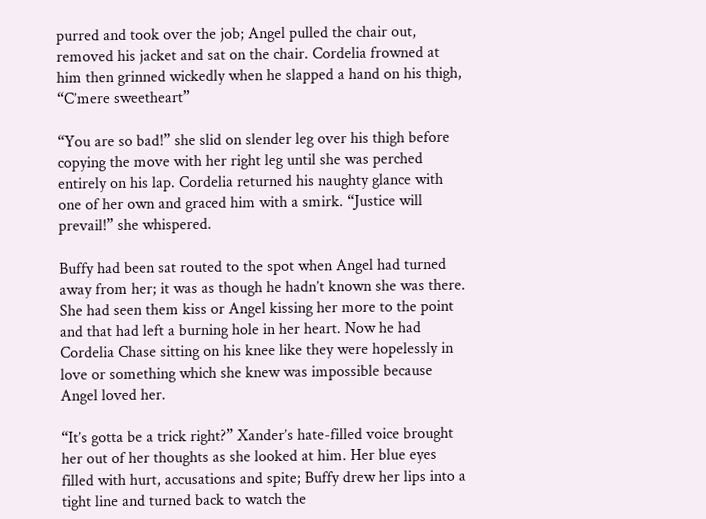purred and took over the job; Angel pulled the chair out, removed his jacket and sat on the chair. Cordelia frowned at him then grinned wickedly when he slapped a hand on his thigh, “C’mere sweetheart”

“You are so bad!” she slid on slender leg over his thigh before copying the move with her right leg until she was perched entirely on his lap. Cordelia returned his naughty glance with one of her own and graced him with a smirk. “Justice will prevail!” she whispered.

Buffy had been sat routed to the spot when Angel had turned away from her; it was as though he hadn’t known she was there. She had seen them kiss or Angel kissing her more to the point and that had left a burning hole in her heart. Now he had Cordelia Chase sitting on his knee like they were hopelessly in love or something which she knew was impossible because Angel loved her.

“It’s gotta be a trick right?” Xander’s hate-filled voice brought her out of her thoughts as she looked at him. Her blue eyes filled with hurt, accusations and spite; Buffy drew her lips into a tight line and turned back to watch the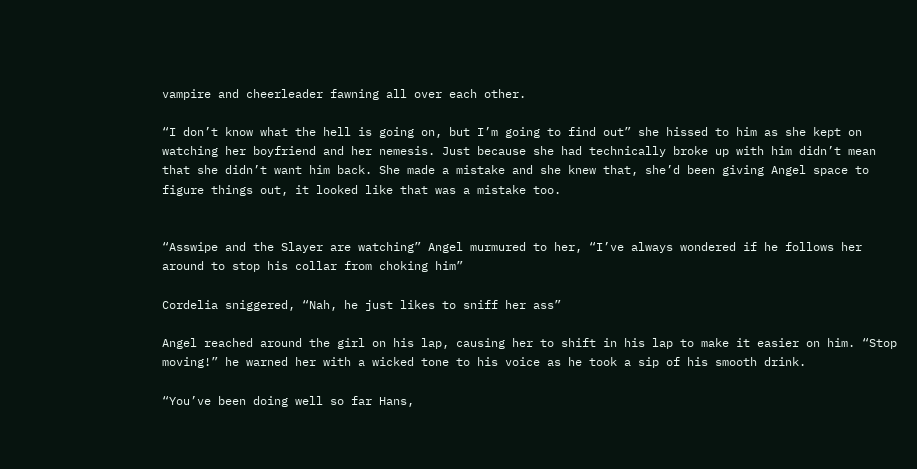vampire and cheerleader fawning all over each other.

“I don’t know what the hell is going on, but I’m going to find out” she hissed to him as she kept on watching her boyfriend and her nemesis. Just because she had technically broke up with him didn’t mean that she didn’t want him back. She made a mistake and she knew that, she’d been giving Angel space to figure things out, it looked like that was a mistake too.


“Asswipe and the Slayer are watching” Angel murmured to her, “I’ve always wondered if he follows her around to stop his collar from choking him”

Cordelia sniggered, “Nah, he just likes to sniff her ass”

Angel reached around the girl on his lap, causing her to shift in his lap to make it easier on him. “Stop moving!” he warned her with a wicked tone to his voice as he took a sip of his smooth drink.

“You’ve been doing well so far Hans,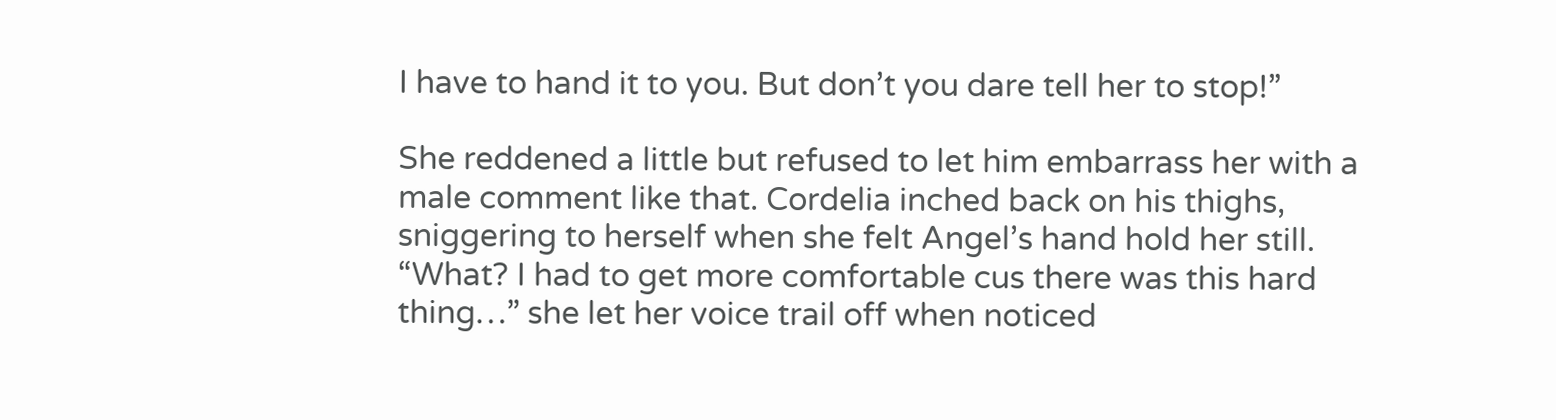I have to hand it to you. But don’t you dare tell her to stop!”

She reddened a little but refused to let him embarrass her with a male comment like that. Cordelia inched back on his thighs, sniggering to herself when she felt Angel’s hand hold her still. “What? I had to get more comfortable cus there was this hard thing…” she let her voice trail off when noticed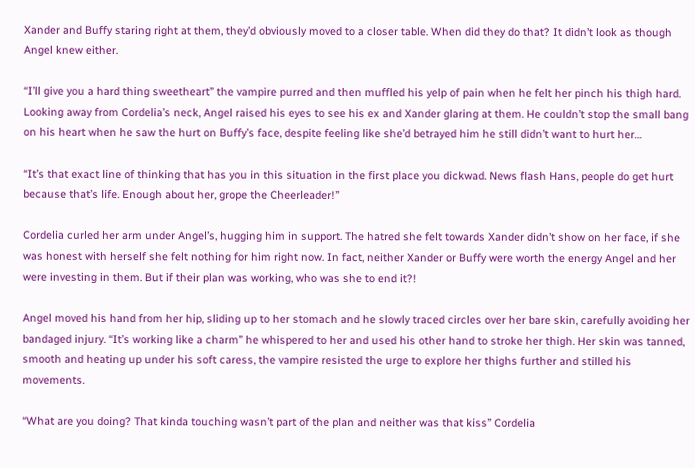Xander and Buffy staring right at them, they’d obviously moved to a closer table. When did they do that? It didn’t look as though Angel knew either.

“I’ll give you a hard thing sweetheart” the vampire purred and then muffled his yelp of pain when he felt her pinch his thigh hard. Looking away from Cordelia’s neck, Angel raised his eyes to see his ex and Xander glaring at them. He couldn’t stop the small bang on his heart when he saw the hurt on Buffy’s face, despite feeling like she’d betrayed him he still didn’t want to hurt her…

“It’s that exact line of thinking that has you in this situation in the first place you dickwad. News flash Hans, people do get hurt because that’s life. Enough about her, grope the Cheerleader!”

Cordelia curled her arm under Angel’s, hugging him in support. The hatred she felt towards Xander didn’t show on her face, if she was honest with herself she felt nothing for him right now. In fact, neither Xander or Buffy were worth the energy Angel and her were investing in them. But if their plan was working, who was she to end it?!

Angel moved his hand from her hip, sliding up to her stomach and he slowly traced circles over her bare skin, carefully avoiding her bandaged injury. “It’s working like a charm” he whispered to her and used his other hand to stroke her thigh. Her skin was tanned, smooth and heating up under his soft caress, the vampire resisted the urge to explore her thighs further and stilled his movements.

“What are you doing? That kinda touching wasn’t part of the plan and neither was that kiss” Cordelia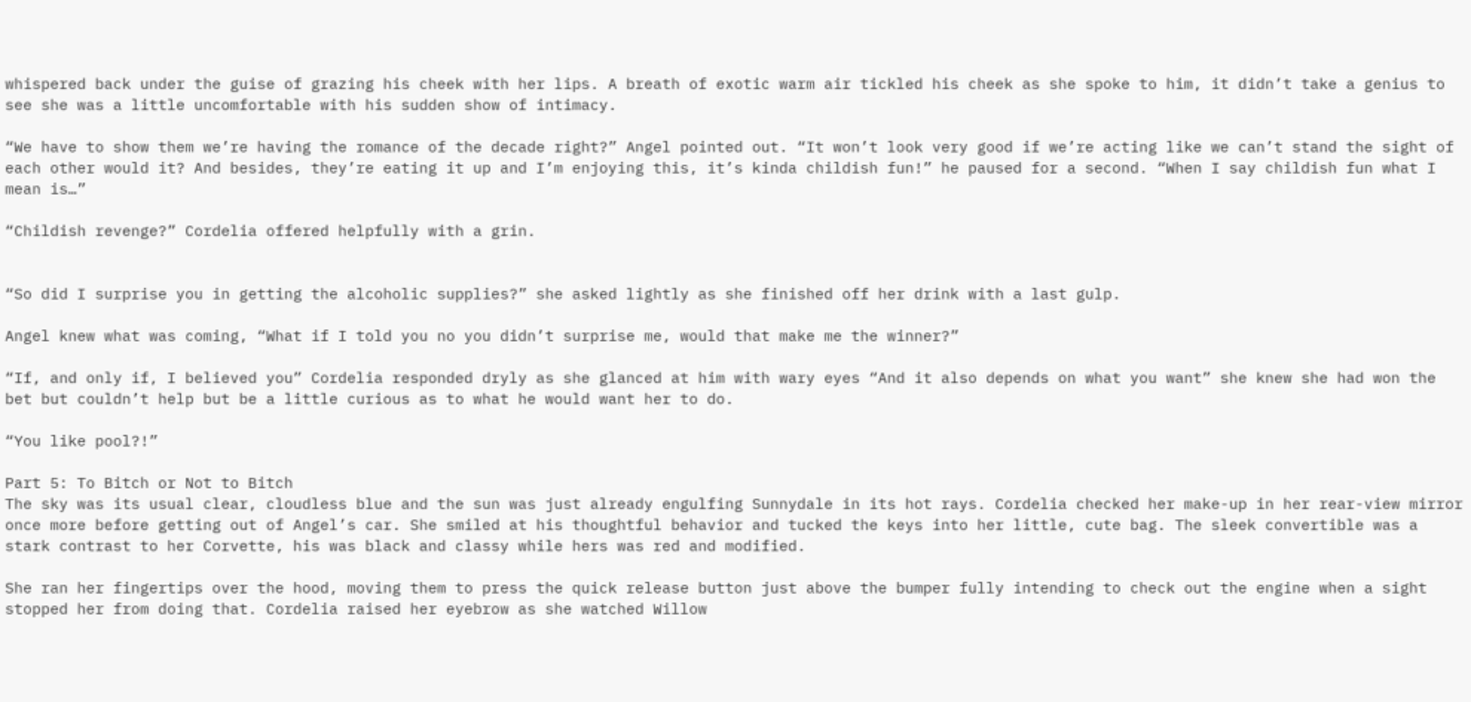whispered back under the guise of grazing his cheek with her lips. A breath of exotic warm air tickled his cheek as she spoke to him, it didn’t take a genius to see she was a little uncomfortable with his sudden show of intimacy.

“We have to show them we’re having the romance of the decade right?” Angel pointed out. “It won’t look very good if we’re acting like we can’t stand the sight of each other would it? And besides, they’re eating it up and I’m enjoying this, it’s kinda childish fun!” he paused for a second. “When I say childish fun what I mean is…”

“Childish revenge?” Cordelia offered helpfully with a grin.


“So did I surprise you in getting the alcoholic supplies?” she asked lightly as she finished off her drink with a last gulp.

Angel knew what was coming, “What if I told you no you didn’t surprise me, would that make me the winner?”

“If, and only if, I believed you” Cordelia responded dryly as she glanced at him with wary eyes “And it also depends on what you want” she knew she had won the bet but couldn’t help but be a little curious as to what he would want her to do.

“You like pool?!”

Part 5: To Bitch or Not to Bitch
The sky was its usual clear, cloudless blue and the sun was just already engulfing Sunnydale in its hot rays. Cordelia checked her make-up in her rear-view mirror once more before getting out of Angel’s car. She smiled at his thoughtful behavior and tucked the keys into her little, cute bag. The sleek convertible was a stark contrast to her Corvette, his was black and classy while hers was red and modified.

She ran her fingertips over the hood, moving them to press the quick release button just above the bumper fully intending to check out the engine when a sight stopped her from doing that. Cordelia raised her eyebrow as she watched Willow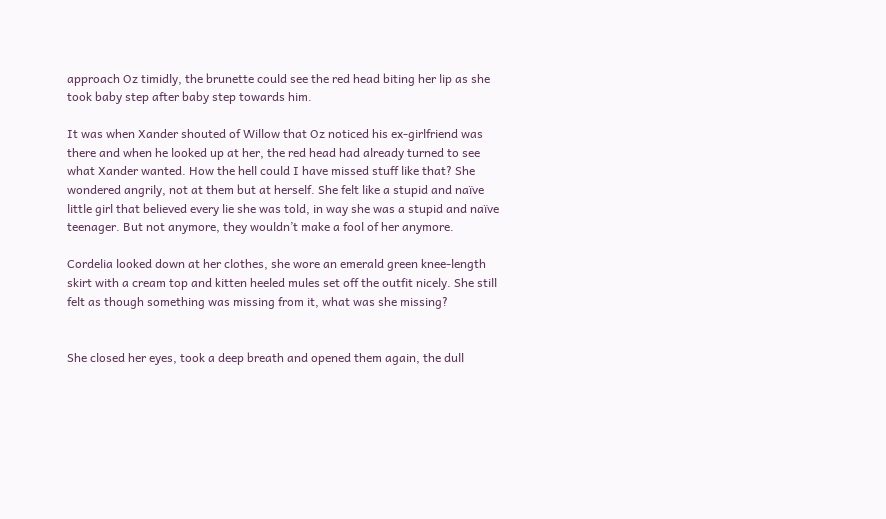approach Oz timidly, the brunette could see the red head biting her lip as she took baby step after baby step towards him.

It was when Xander shouted of Willow that Oz noticed his ex-girlfriend was there and when he looked up at her, the red head had already turned to see what Xander wanted. How the hell could I have missed stuff like that? She wondered angrily, not at them but at herself. She felt like a stupid and naïve little girl that believed every lie she was told, in way she was a stupid and naïve teenager. But not anymore, they wouldn’t make a fool of her anymore.

Cordelia looked down at her clothes, she wore an emerald green knee-length skirt with a cream top and kitten heeled mules set off the outfit nicely. She still felt as though something was missing from it, what was she missing?


She closed her eyes, took a deep breath and opened them again, the dull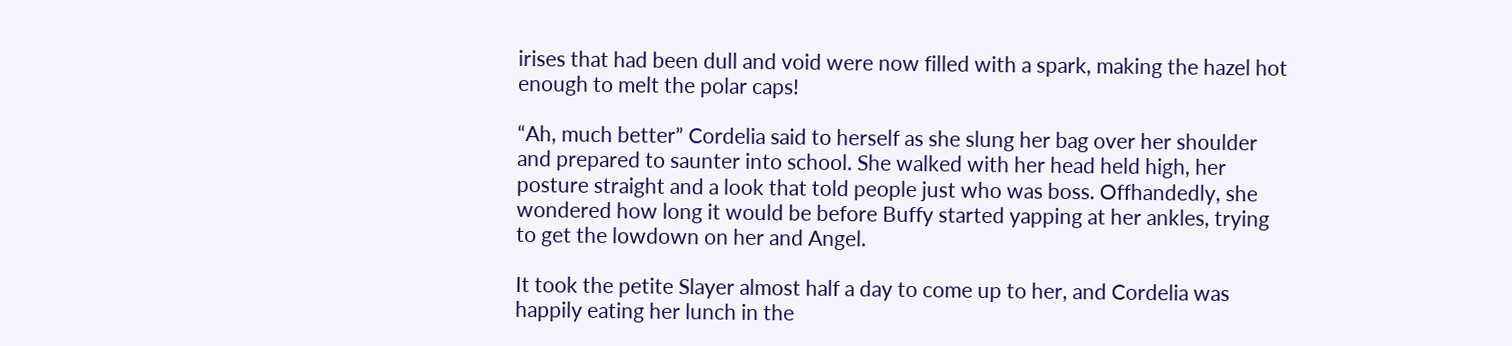irises that had been dull and void were now filled with a spark, making the hazel hot enough to melt the polar caps!

“Ah, much better” Cordelia said to herself as she slung her bag over her shoulder and prepared to saunter into school. She walked with her head held high, her posture straight and a look that told people just who was boss. Offhandedly, she wondered how long it would be before Buffy started yapping at her ankles, trying to get the lowdown on her and Angel.

It took the petite Slayer almost half a day to come up to her, and Cordelia was happily eating her lunch in the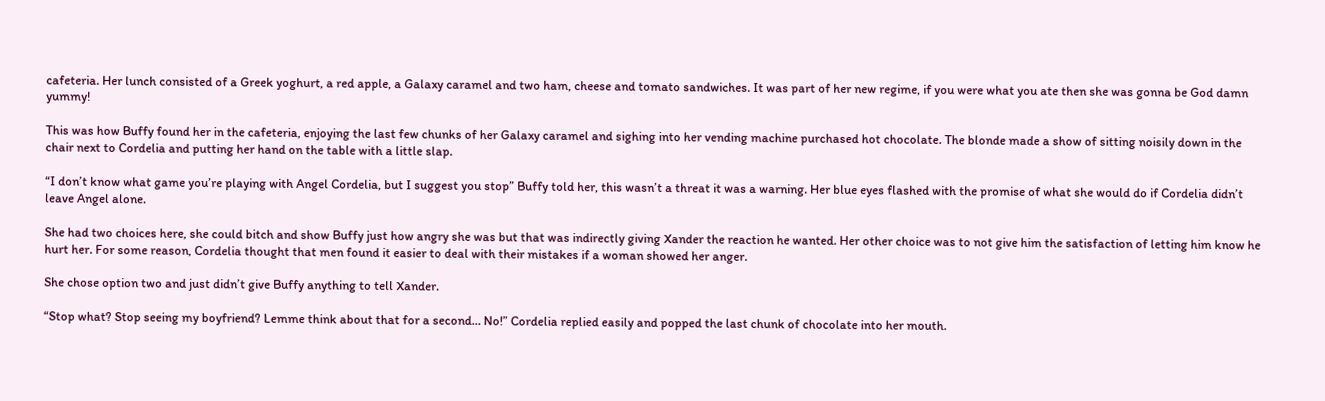cafeteria. Her lunch consisted of a Greek yoghurt, a red apple, a Galaxy caramel and two ham, cheese and tomato sandwiches. It was part of her new regime, if you were what you ate then she was gonna be God damn yummy!

This was how Buffy found her in the cafeteria, enjoying the last few chunks of her Galaxy caramel and sighing into her vending machine purchased hot chocolate. The blonde made a show of sitting noisily down in the chair next to Cordelia and putting her hand on the table with a little slap.

“I don’t know what game you’re playing with Angel Cordelia, but I suggest you stop” Buffy told her, this wasn’t a threat it was a warning. Her blue eyes flashed with the promise of what she would do if Cordelia didn’t leave Angel alone.

She had two choices here, she could bitch and show Buffy just how angry she was but that was indirectly giving Xander the reaction he wanted. Her other choice was to not give him the satisfaction of letting him know he hurt her. For some reason, Cordelia thought that men found it easier to deal with their mistakes if a woman showed her anger.

She chose option two and just didn’t give Buffy anything to tell Xander.

“Stop what? Stop seeing my boyfriend? Lemme think about that for a second… No!” Cordelia replied easily and popped the last chunk of chocolate into her mouth.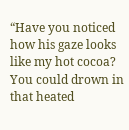“Have you noticed how his gaze looks like my hot cocoa? You could drown in that heated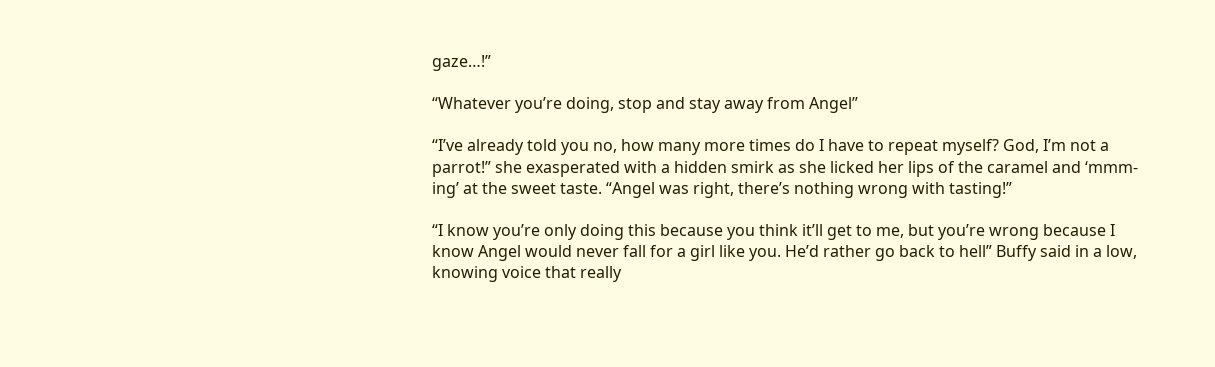gaze…!”

“Whatever you’re doing, stop and stay away from Angel”

“I’ve already told you no, how many more times do I have to repeat myself? God, I’m not a parrot!” she exasperated with a hidden smirk as she licked her lips of the caramel and ‘mmm-ing’ at the sweet taste. “Angel was right, there’s nothing wrong with tasting!”

“I know you’re only doing this because you think it’ll get to me, but you’re wrong because I know Angel would never fall for a girl like you. He’d rather go back to hell” Buffy said in a low, knowing voice that really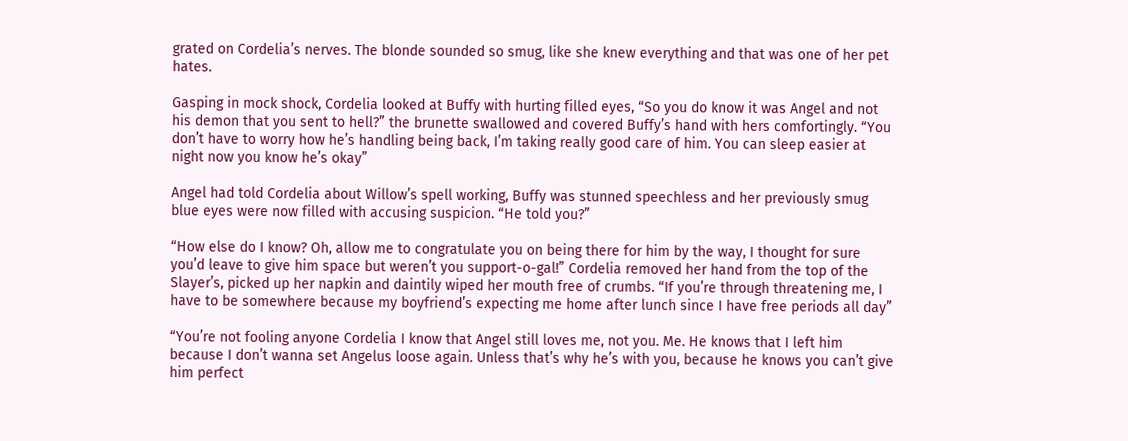grated on Cordelia’s nerves. The blonde sounded so smug, like she knew everything and that was one of her pet hates.

Gasping in mock shock, Cordelia looked at Buffy with hurting filled eyes, “So you do know it was Angel and not his demon that you sent to hell?” the brunette swallowed and covered Buffy’s hand with hers comfortingly. “You don’t have to worry how he’s handling being back, I’m taking really good care of him. You can sleep easier at night now you know he’s okay”

Angel had told Cordelia about Willow’s spell working, Buffy was stunned speechless and her previously smug blue eyes were now filled with accusing suspicion. “He told you?”

“How else do I know? Oh, allow me to congratulate you on being there for him by the way, I thought for sure you’d leave to give him space but weren’t you support-o-gal!” Cordelia removed her hand from the top of the Slayer’s, picked up her napkin and daintily wiped her mouth free of crumbs. “If you’re through threatening me, I have to be somewhere because my boyfriend’s expecting me home after lunch since I have free periods all day”

“You’re not fooling anyone Cordelia I know that Angel still loves me, not you. Me. He knows that I left him because I don’t wanna set Angelus loose again. Unless that’s why he’s with you, because he knows you can’t give him perfect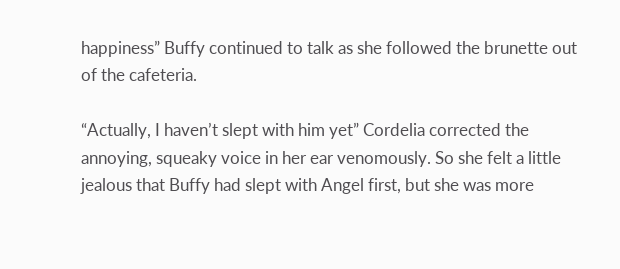happiness” Buffy continued to talk as she followed the brunette out of the cafeteria.

“Actually, I haven’t slept with him yet” Cordelia corrected the annoying, squeaky voice in her ear venomously. So she felt a little jealous that Buffy had slept with Angel first, but she was more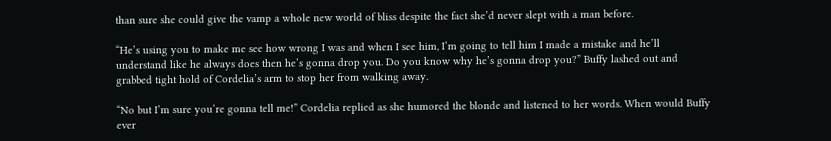than sure she could give the vamp a whole new world of bliss despite the fact she’d never slept with a man before.

“He’s using you to make me see how wrong I was and when I see him, I’m going to tell him I made a mistake and he’ll understand like he always does then he’s gonna drop you. Do you know why he’s gonna drop you?” Buffy lashed out and grabbed tight hold of Cordelia’s arm to stop her from walking away.

“No but I’m sure you’re gonna tell me!” Cordelia replied as she humored the blonde and listened to her words. When would Buffy ever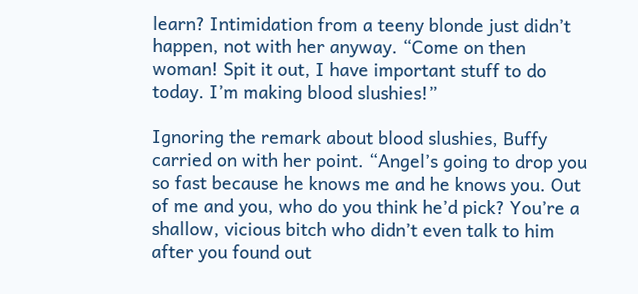learn? Intimidation from a teeny blonde just didn’t happen, not with her anyway. “Come on then woman! Spit it out, I have important stuff to do today. I’m making blood slushies!”

Ignoring the remark about blood slushies, Buffy carried on with her point. “Angel’s going to drop you so fast because he knows me and he knows you. Out of me and you, who do you think he’d pick? You’re a shallow, vicious bitch who didn’t even talk to him after you found out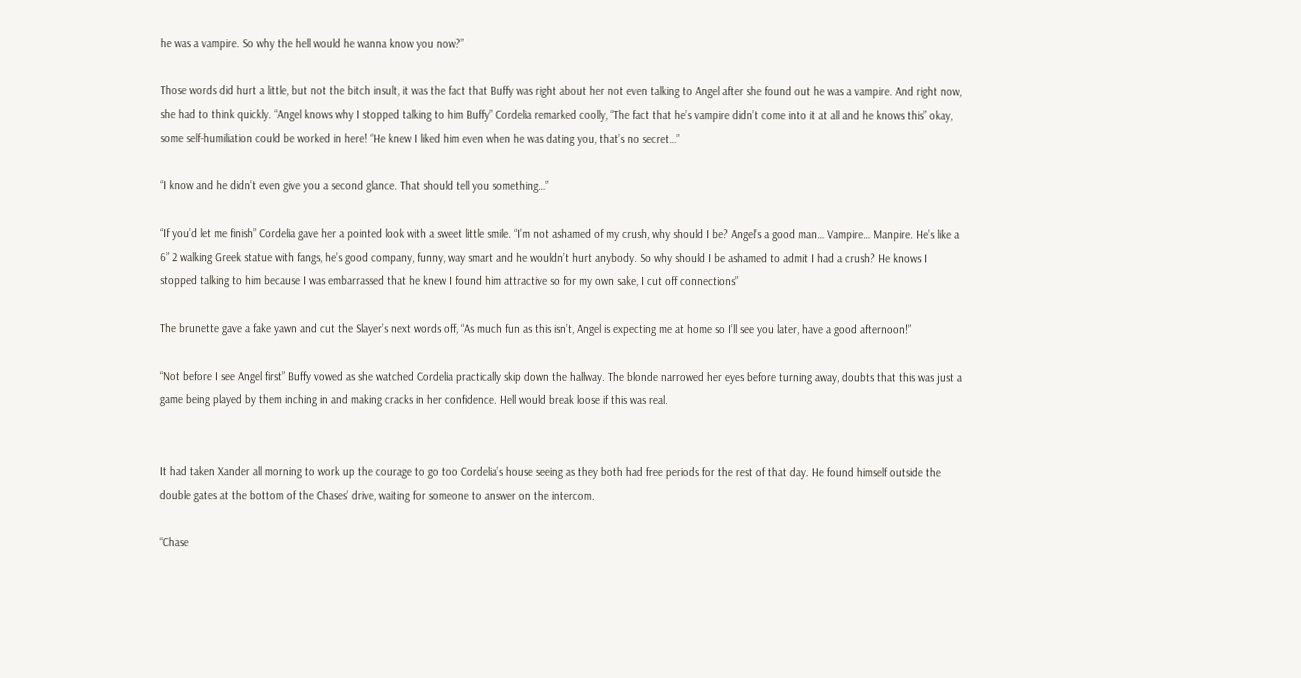he was a vampire. So why the hell would he wanna know you now?”

Those words did hurt a little, but not the bitch insult, it was the fact that Buffy was right about her not even talking to Angel after she found out he was a vampire. And right now, she had to think quickly. “Angel knows why I stopped talking to him Buffy” Cordelia remarked coolly, “The fact that he’s vampire didn’t come into it at all and he knows this” okay, some self-humiliation could be worked in here! “He knew I liked him even when he was dating you, that’s no secret…”

“I know and he didn’t even give you a second glance. That should tell you something…”

“If you’d let me finish” Cordelia gave her a pointed look with a sweet little smile. “I’m not ashamed of my crush, why should I be? Angel’s a good man… Vampire… Manpire. He’s like a 6” 2 walking Greek statue with fangs, he’s good company, funny, way smart and he wouldn’t hurt anybody. So why should I be ashamed to admit I had a crush? He knows I stopped talking to him because I was embarrassed that he knew I found him attractive so for my own sake, I cut off connections”

The brunette gave a fake yawn and cut the Slayer’s next words off, “As much fun as this isn’t, Angel is expecting me at home so I’ll see you later, have a good afternoon!”

“Not before I see Angel first” Buffy vowed as she watched Cordelia practically skip down the hallway. The blonde narrowed her eyes before turning away, doubts that this was just a game being played by them inching in and making cracks in her confidence. Hell would break loose if this was real.


It had taken Xander all morning to work up the courage to go too Cordelia’s house seeing as they both had free periods for the rest of that day. He found himself outside the double gates at the bottom of the Chases’ drive, waiting for someone to answer on the intercom.

“Chase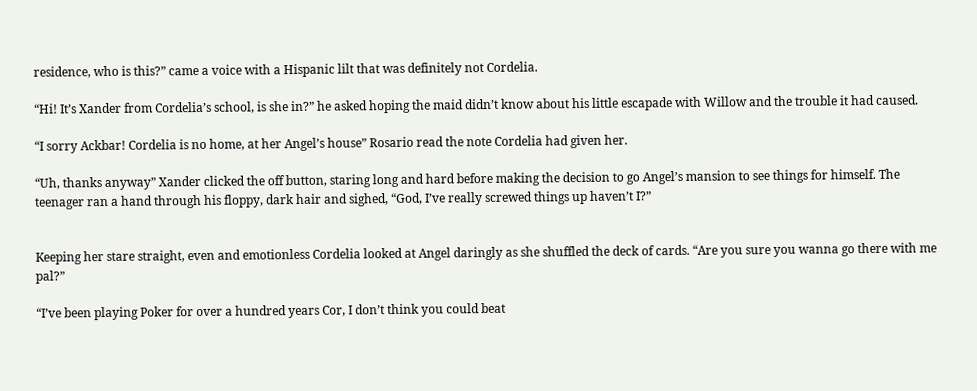residence, who is this?” came a voice with a Hispanic lilt that was definitely not Cordelia.

“Hi! It’s Xander from Cordelia’s school, is she in?” he asked hoping the maid didn’t know about his little escapade with Willow and the trouble it had caused.

“I sorry Ackbar! Cordelia is no home, at her Angel’s house” Rosario read the note Cordelia had given her.

“Uh, thanks anyway” Xander clicked the off button, staring long and hard before making the decision to go Angel’s mansion to see things for himself. The teenager ran a hand through his floppy, dark hair and sighed, “God, I’ve really screwed things up haven’t I?”


Keeping her stare straight, even and emotionless Cordelia looked at Angel daringly as she shuffled the deck of cards. “Are you sure you wanna go there with me pal?”

“I’ve been playing Poker for over a hundred years Cor, I don’t think you could beat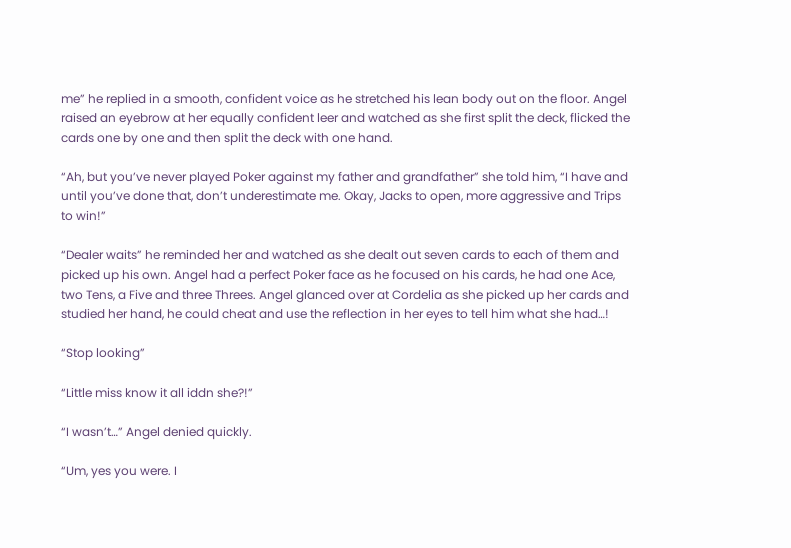me” he replied in a smooth, confident voice as he stretched his lean body out on the floor. Angel raised an eyebrow at her equally confident leer and watched as she first split the deck, flicked the cards one by one and then split the deck with one hand.

“Ah, but you’ve never played Poker against my father and grandfather” she told him, “I have and until you’ve done that, don’t underestimate me. Okay, Jacks to open, more aggressive and Trips to win!”

“Dealer waits” he reminded her and watched as she dealt out seven cards to each of them and picked up his own. Angel had a perfect Poker face as he focused on his cards, he had one Ace, two Tens, a Five and three Threes. Angel glanced over at Cordelia as she picked up her cards and studied her hand, he could cheat and use the reflection in her eyes to tell him what she had…!

“Stop looking”

“Little miss know it all iddn she?!”

“I wasn’t…” Angel denied quickly.

“Um, yes you were. I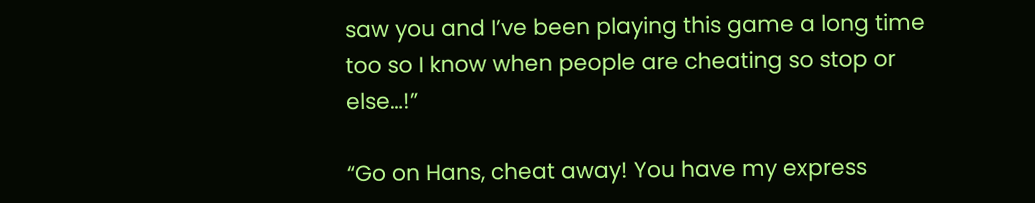saw you and I’ve been playing this game a long time too so I know when people are cheating so stop or else…!”

“Go on Hans, cheat away! You have my express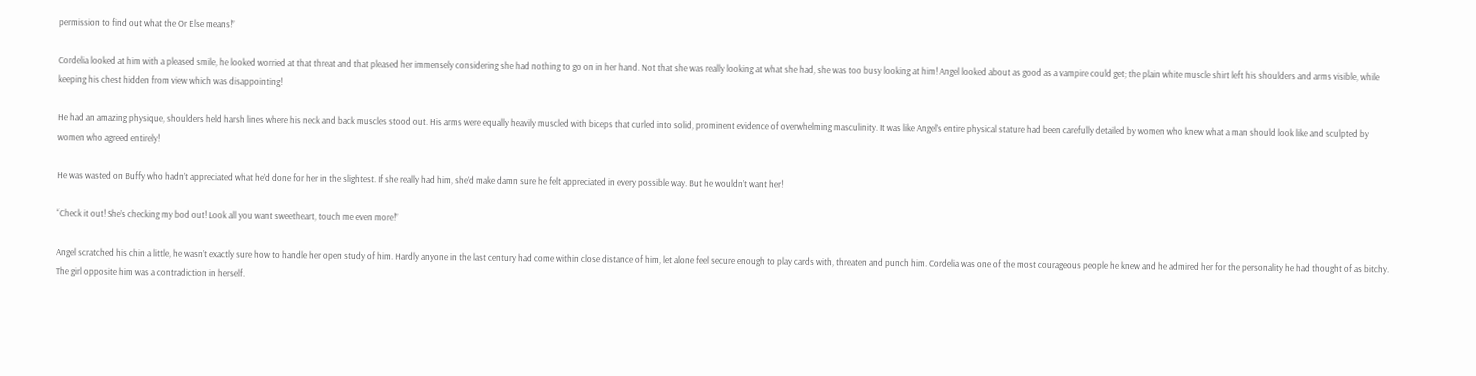permission to find out what the Or Else means!”

Cordelia looked at him with a pleased smile, he looked worried at that threat and that pleased her immensely considering she had nothing to go on in her hand. Not that she was really looking at what she had, she was too busy looking at him! Angel looked about as good as a vampire could get; the plain white muscle shirt left his shoulders and arms visible, while keeping his chest hidden from view which was disappointing!

He had an amazing physique, shoulders held harsh lines where his neck and back muscles stood out. His arms were equally heavily muscled with biceps that curled into solid, prominent evidence of overwhelming masculinity. It was like Angel’s entire physical stature had been carefully detailed by women who knew what a man should look like and sculpted by women who agreed entirely!

He was wasted on Buffy who hadn’t appreciated what he’d done for her in the slightest. If she really had him, she’d make damn sure he felt appreciated in every possible way. But he wouldn’t want her!

“Check it out! She’s checking my bod out! Look all you want sweetheart, touch me even more!”

Angel scratched his chin a little, he wasn’t exactly sure how to handle her open study of him. Hardly anyone in the last century had come within close distance of him, let alone feel secure enough to play cards with, threaten and punch him. Cordelia was one of the most courageous people he knew and he admired her for the personality he had thought of as bitchy. The girl opposite him was a contradiction in herself.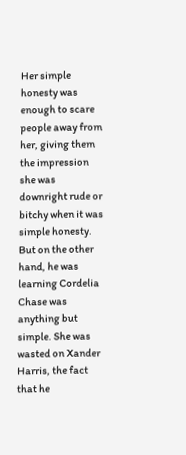Her simple honesty was enough to scare people away from her, giving them the impression she was downright rude or bitchy when it was simple honesty. But on the other hand, he was learning Cordelia Chase was anything but simple. She was wasted on Xander Harris, the fact that he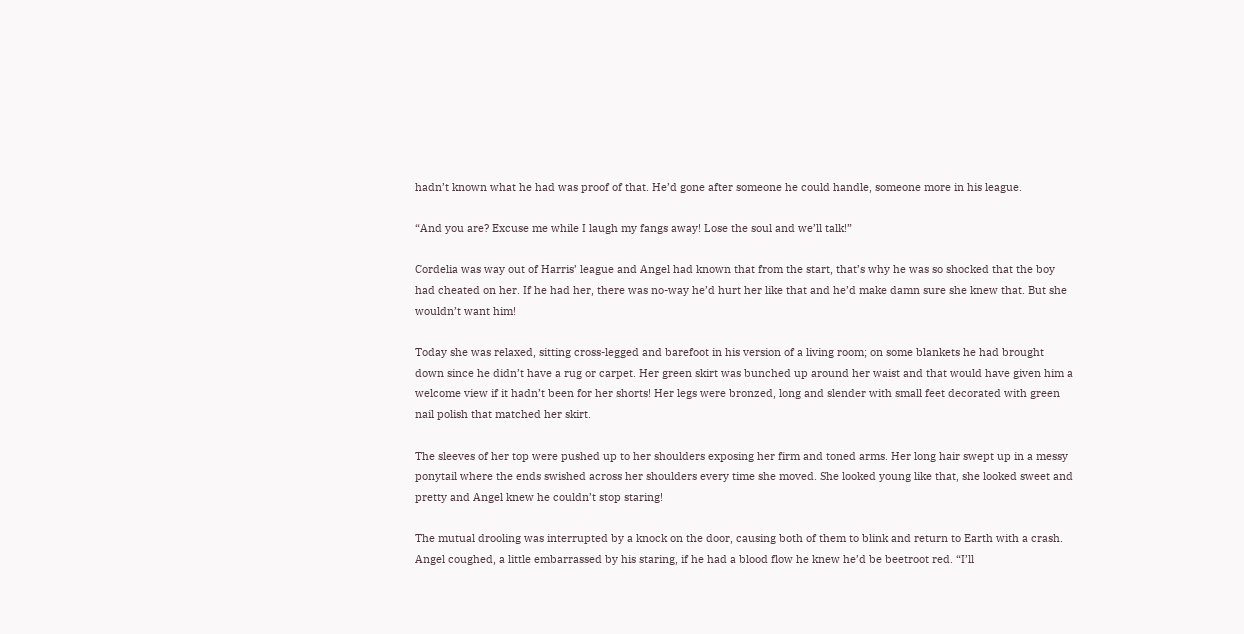hadn’t known what he had was proof of that. He’d gone after someone he could handle, someone more in his league.

“And you are? Excuse me while I laugh my fangs away! Lose the soul and we’ll talk!”

Cordelia was way out of Harris’ league and Angel had known that from the start, that’s why he was so shocked that the boy had cheated on her. If he had her, there was no-way he’d hurt her like that and he’d make damn sure she knew that. But she wouldn’t want him!

Today she was relaxed, sitting cross-legged and barefoot in his version of a living room; on some blankets he had brought down since he didn’t have a rug or carpet. Her green skirt was bunched up around her waist and that would have given him a welcome view if it hadn’t been for her shorts! Her legs were bronzed, long and slender with small feet decorated with green nail polish that matched her skirt.

The sleeves of her top were pushed up to her shoulders exposing her firm and toned arms. Her long hair swept up in a messy ponytail where the ends swished across her shoulders every time she moved. She looked young like that, she looked sweet and pretty and Angel knew he couldn’t stop staring!

The mutual drooling was interrupted by a knock on the door, causing both of them to blink and return to Earth with a crash. Angel coughed, a little embarrassed by his staring, if he had a blood flow he knew he’d be beetroot red. “I’ll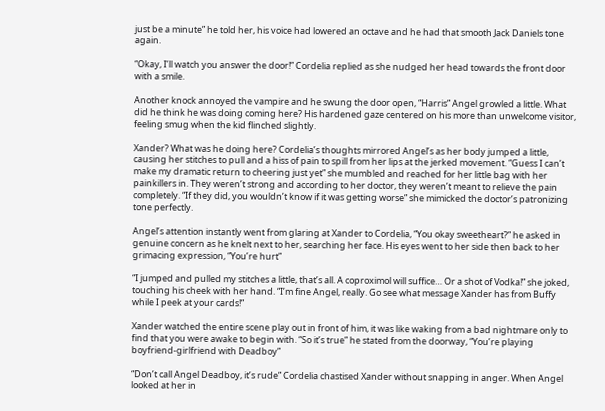just be a minute” he told her, his voice had lowered an octave and he had that smooth Jack Daniels tone again.

“Okay, I’ll watch you answer the door!” Cordelia replied as she nudged her head towards the front door with a smile.

Another knock annoyed the vampire and he swung the door open, “Harris” Angel growled a little. What did he think he was doing coming here? His hardened gaze centered on his more than unwelcome visitor, feeling smug when the kid flinched slightly.

Xander? What was he doing here? Cordelia’s thoughts mirrored Angel’s as her body jumped a little, causing her stitches to pull and a hiss of pain to spill from her lips at the jerked movement. “Guess I can’t make my dramatic return to cheering just yet” she mumbled and reached for her little bag with her painkillers in. They weren’t strong and according to her doctor, they weren’t meant to relieve the pain completely. “If they did, you wouldn’t know if it was getting worse” she mimicked the doctor’s patronizing tone perfectly.

Angel’s attention instantly went from glaring at Xander to Cordelia, “You okay sweetheart?” he asked in genuine concern as he knelt next to her, searching her face. His eyes went to her side then back to her grimacing expression, “You’re hurt”

“I jumped and pulled my stitches a little, that’s all. A coproximol will suffice… Or a shot of Vodka!” she joked, touching his cheek with her hand. “I’m fine Angel, really. Go see what message Xander has from Buffy while I peek at your cards!”

Xander watched the entire scene play out in front of him, it was like waking from a bad nightmare only to find that you were awake to begin with. “So it’s true” he stated from the doorway, “You’re playing boyfriend-girlfriend with Deadboy”

“Don’t call Angel Deadboy, it’s rude” Cordelia chastised Xander without snapping in anger. When Angel looked at her in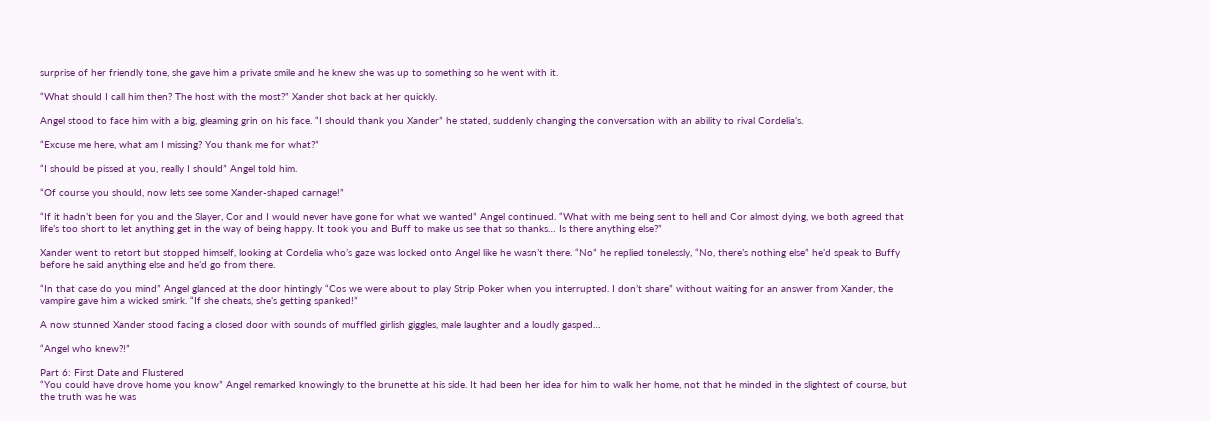surprise of her friendly tone, she gave him a private smile and he knew she was up to something so he went with it.

“What should I call him then? The host with the most?” Xander shot back at her quickly.

Angel stood to face him with a big, gleaming grin on his face. “I should thank you Xander” he stated, suddenly changing the conversation with an ability to rival Cordelia’s.

“Excuse me here, what am I missing? You thank me for what?”

“I should be pissed at you, really I should” Angel told him.

“Of course you should, now lets see some Xander-shaped carnage!”

“If it hadn’t been for you and the Slayer, Cor and I would never have gone for what we wanted” Angel continued. “What with me being sent to hell and Cor almost dying, we both agreed that life’s too short to let anything get in the way of being happy. It took you and Buff to make us see that so thanks… Is there anything else?”

Xander went to retort but stopped himself, looking at Cordelia who’s gaze was locked onto Angel like he wasn’t there. “No” he replied tonelessly, “No, there’s nothing else” he’d speak to Buffy before he said anything else and he’d go from there.

“In that case do you mind” Angel glanced at the door hintingly “Cos we were about to play Strip Poker when you interrupted. I don’t share” without waiting for an answer from Xander, the vampire gave him a wicked smirk. “If she cheats, she’s getting spanked!”

A now stunned Xander stood facing a closed door with sounds of muffled girlish giggles, male laughter and a loudly gasped…

“Angel who knew?!”

Part 6: First Date and Flustered
“You could have drove home you know” Angel remarked knowingly to the brunette at his side. It had been her idea for him to walk her home, not that he minded in the slightest of course, but the truth was he was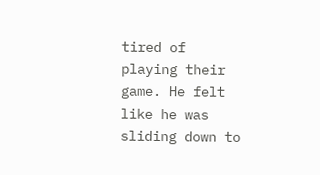tired of playing their game. He felt like he was sliding down to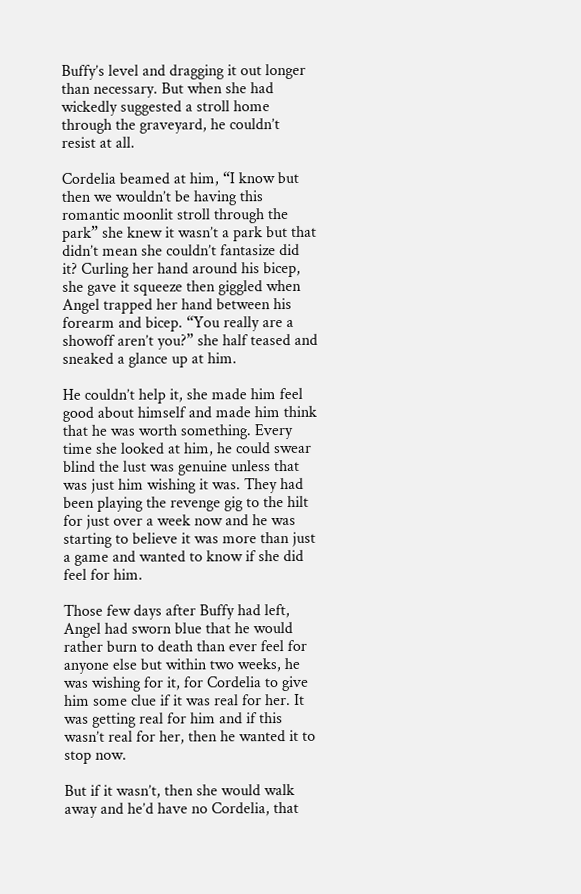Buffy’s level and dragging it out longer than necessary. But when she had wickedly suggested a stroll home through the graveyard, he couldn’t resist at all.

Cordelia beamed at him, “I know but then we wouldn’t be having this romantic moonlit stroll through the park” she knew it wasn’t a park but that didn’t mean she couldn’t fantasize did it? Curling her hand around his bicep, she gave it squeeze then giggled when Angel trapped her hand between his forearm and bicep. “You really are a showoff aren’t you?” she half teased and sneaked a glance up at him.

He couldn’t help it, she made him feel good about himself and made him think that he was worth something. Every time she looked at him, he could swear blind the lust was genuine unless that was just him wishing it was. They had been playing the revenge gig to the hilt for just over a week now and he was starting to believe it was more than just a game and wanted to know if she did feel for him.

Those few days after Buffy had left, Angel had sworn blue that he would rather burn to death than ever feel for anyone else but within two weeks, he was wishing for it, for Cordelia to give him some clue if it was real for her. It was getting real for him and if this wasn’t real for her, then he wanted it to stop now.

But if it wasn’t, then she would walk away and he’d have no Cordelia, that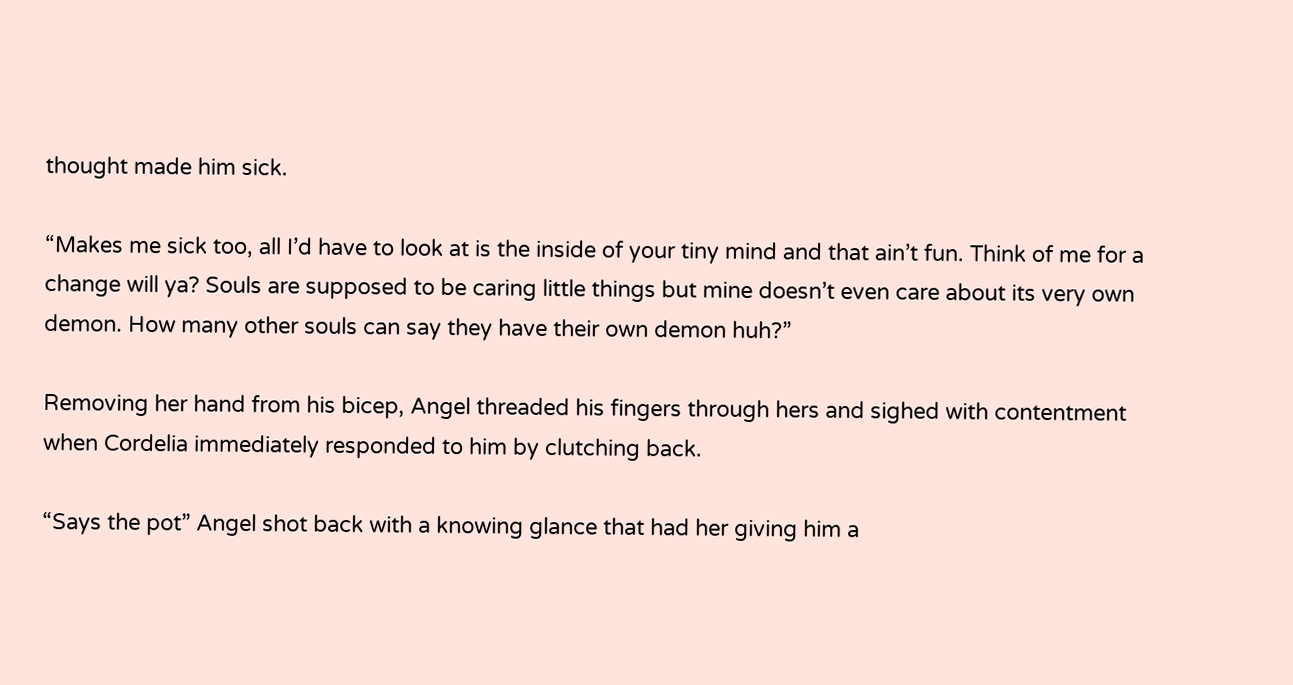thought made him sick.

“Makes me sick too, all I’d have to look at is the inside of your tiny mind and that ain’t fun. Think of me for a change will ya? Souls are supposed to be caring little things but mine doesn’t even care about its very own demon. How many other souls can say they have their own demon huh?”

Removing her hand from his bicep, Angel threaded his fingers through hers and sighed with contentment when Cordelia immediately responded to him by clutching back.

“Says the pot” Angel shot back with a knowing glance that had her giving him a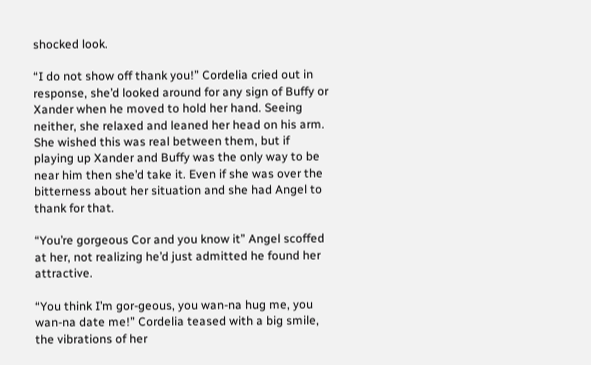shocked look.

“I do not show off thank you!” Cordelia cried out in response, she’d looked around for any sign of Buffy or Xander when he moved to hold her hand. Seeing neither, she relaxed and leaned her head on his arm. She wished this was real between them, but if playing up Xander and Buffy was the only way to be near him then she’d take it. Even if she was over the bitterness about her situation and she had Angel to thank for that.

“You’re gorgeous Cor and you know it” Angel scoffed at her, not realizing he’d just admitted he found her attractive.

“You think I’m gor-geous, you wan-na hug me, you wan-na date me!” Cordelia teased with a big smile, the vibrations of her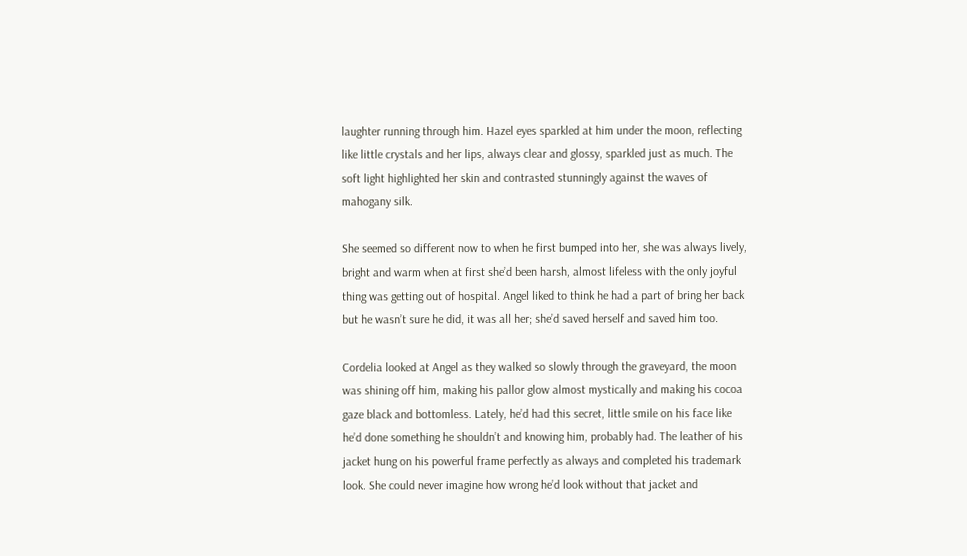laughter running through him. Hazel eyes sparkled at him under the moon, reflecting like little crystals and her lips, always clear and glossy, sparkled just as much. The soft light highlighted her skin and contrasted stunningly against the waves of mahogany silk.

She seemed so different now to when he first bumped into her, she was always lively, bright and warm when at first she’d been harsh, almost lifeless with the only joyful thing was getting out of hospital. Angel liked to think he had a part of bring her back but he wasn’t sure he did, it was all her; she’d saved herself and saved him too.

Cordelia looked at Angel as they walked so slowly through the graveyard, the moon was shining off him, making his pallor glow almost mystically and making his cocoa gaze black and bottomless. Lately, he’d had this secret, little smile on his face like he’d done something he shouldn’t and knowing him, probably had. The leather of his jacket hung on his powerful frame perfectly as always and completed his trademark look. She could never imagine how wrong he’d look without that jacket and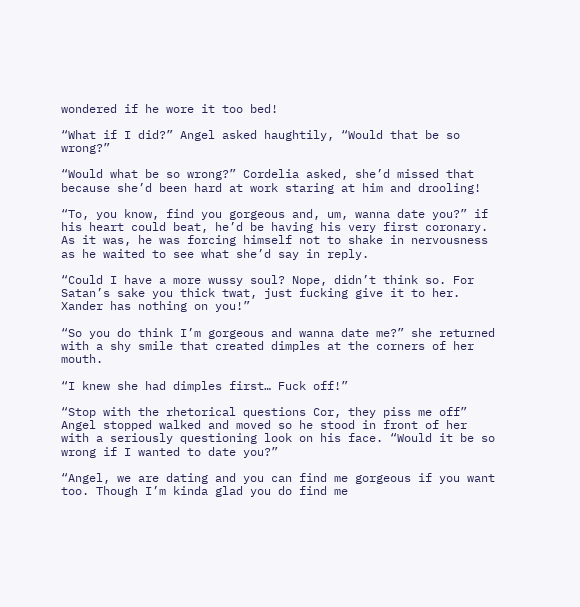wondered if he wore it too bed!

“What if I did?” Angel asked haughtily, “Would that be so wrong?”

“Would what be so wrong?” Cordelia asked, she’d missed that because she’d been hard at work staring at him and drooling!

“To, you know, find you gorgeous and, um, wanna date you?” if his heart could beat, he’d be having his very first coronary. As it was, he was forcing himself not to shake in nervousness as he waited to see what she’d say in reply.

“Could I have a more wussy soul? Nope, didn’t think so. For Satan’s sake you thick twat, just fucking give it to her. Xander has nothing on you!”

“So you do think I’m gorgeous and wanna date me?” she returned with a shy smile that created dimples at the corners of her mouth.

“I knew she had dimples first… Fuck off!”

“Stop with the rhetorical questions Cor, they piss me off” Angel stopped walked and moved so he stood in front of her with a seriously questioning look on his face. “Would it be so wrong if I wanted to date you?”

“Angel, we are dating and you can find me gorgeous if you want too. Though I’m kinda glad you do find me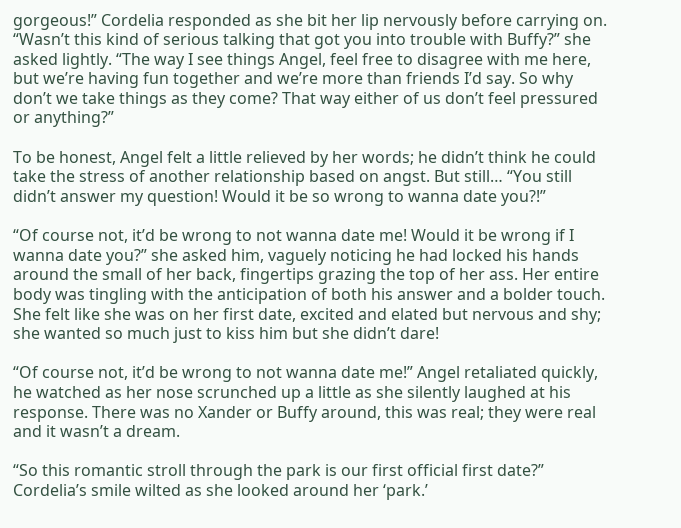gorgeous!” Cordelia responded as she bit her lip nervously before carrying on. “Wasn’t this kind of serious talking that got you into trouble with Buffy?” she asked lightly. “The way I see things Angel, feel free to disagree with me here, but we’re having fun together and we’re more than friends I’d say. So why don’t we take things as they come? That way either of us don’t feel pressured or anything?”

To be honest, Angel felt a little relieved by her words; he didn’t think he could take the stress of another relationship based on angst. But still… “You still didn’t answer my question! Would it be so wrong to wanna date you?!”

“Of course not, it’d be wrong to not wanna date me! Would it be wrong if I wanna date you?” she asked him, vaguely noticing he had locked his hands around the small of her back, fingertips grazing the top of her ass. Her entire body was tingling with the anticipation of both his answer and a bolder touch. She felt like she was on her first date, excited and elated but nervous and shy; she wanted so much just to kiss him but she didn’t dare!

“Of course not, it’d be wrong to not wanna date me!” Angel retaliated quickly, he watched as her nose scrunched up a little as she silently laughed at his response. There was no Xander or Buffy around, this was real; they were real and it wasn’t a dream.

“So this romantic stroll through the park is our first official first date?” Cordelia’s smile wilted as she looked around her ‘park.’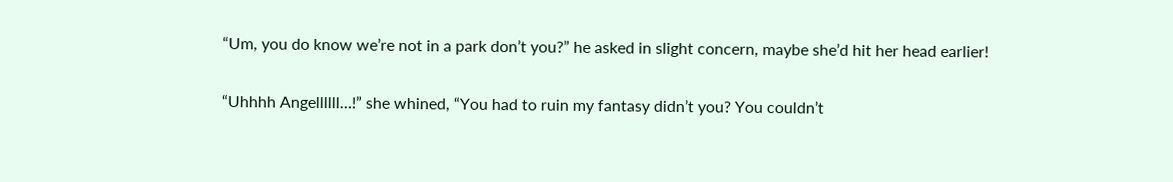“Um, you do know we’re not in a park don’t you?” he asked in slight concern, maybe she’d hit her head earlier!

“Uhhhh Angellllll…!” she whined, “You had to ruin my fantasy didn’t you? You couldn’t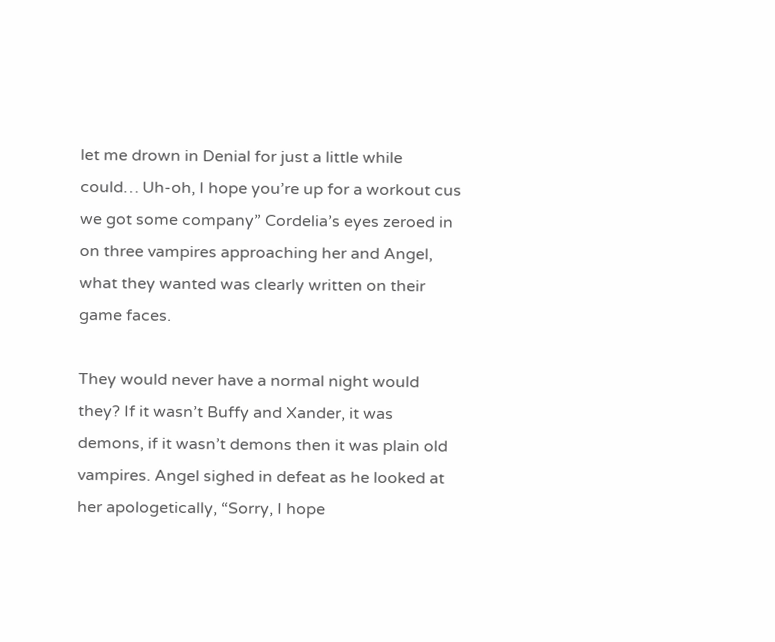let me drown in Denial for just a little while could… Uh-oh, I hope you’re up for a workout cus we got some company” Cordelia’s eyes zeroed in on three vampires approaching her and Angel, what they wanted was clearly written on their game faces.

They would never have a normal night would they? If it wasn’t Buffy and Xander, it was demons, if it wasn’t demons then it was plain old vampires. Angel sighed in defeat as he looked at her apologetically, “Sorry, I hope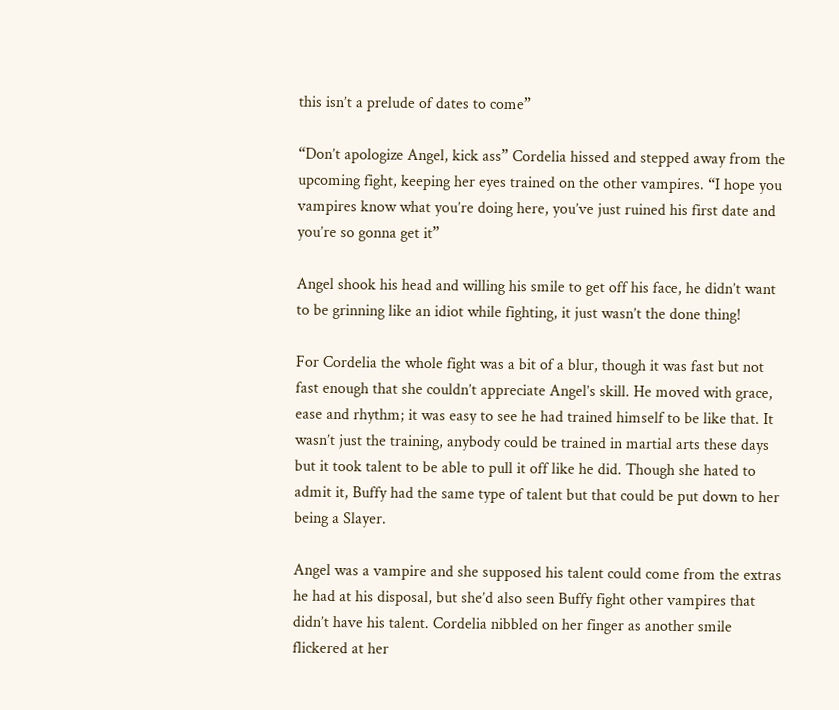this isn’t a prelude of dates to come”

“Don’t apologize Angel, kick ass” Cordelia hissed and stepped away from the upcoming fight, keeping her eyes trained on the other vampires. “I hope you vampires know what you’re doing here, you’ve just ruined his first date and you’re so gonna get it”

Angel shook his head and willing his smile to get off his face, he didn’t want to be grinning like an idiot while fighting, it just wasn’t the done thing!

For Cordelia the whole fight was a bit of a blur, though it was fast but not fast enough that she couldn’t appreciate Angel’s skill. He moved with grace, ease and rhythm; it was easy to see he had trained himself to be like that. It wasn’t just the training, anybody could be trained in martial arts these days but it took talent to be able to pull it off like he did. Though she hated to admit it, Buffy had the same type of talent but that could be put down to her being a Slayer.

Angel was a vampire and she supposed his talent could come from the extras he had at his disposal, but she’d also seen Buffy fight other vampires that didn’t have his talent. Cordelia nibbled on her finger as another smile flickered at her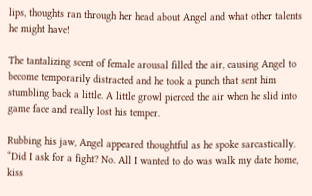lips, thoughts ran through her head about Angel and what other talents he might have!

The tantalizing scent of female arousal filled the air, causing Angel to become temporarily distracted and he took a punch that sent him stumbling back a little. A little growl pierced the air when he slid into game face and really lost his temper.

Rubbing his jaw, Angel appeared thoughtful as he spoke sarcastically. “Did I ask for a fight? No. All I wanted to do was walk my date home, kiss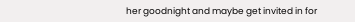her goodnight and maybe get invited in for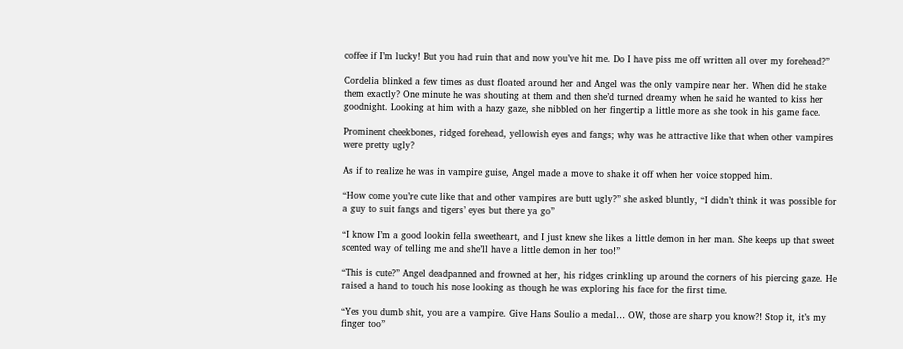coffee if I’m lucky! But you had ruin that and now you’ve hit me. Do I have piss me off written all over my forehead?”

Cordelia blinked a few times as dust floated around her and Angel was the only vampire near her. When did he stake them exactly? One minute he was shouting at them and then she’d turned dreamy when he said he wanted to kiss her goodnight. Looking at him with a hazy gaze, she nibbled on her fingertip a little more as she took in his game face.

Prominent cheekbones, ridged forehead, yellowish eyes and fangs; why was he attractive like that when other vampires were pretty ugly?

As if to realize he was in vampire guise, Angel made a move to shake it off when her voice stopped him.

“How come you’re cute like that and other vampires are butt ugly?” she asked bluntly, “I didn’t think it was possible for a guy to suit fangs and tigers’ eyes but there ya go”

“I know I’m a good lookin fella sweetheart, and I just knew she likes a little demon in her man. She keeps up that sweet scented way of telling me and she’ll have a little demon in her too!”

“This is cute?” Angel deadpanned and frowned at her, his ridges crinkling up around the corners of his piercing gaze. He raised a hand to touch his nose looking as though he was exploring his face for the first time.

“Yes you dumb shit, you are a vampire. Give Hans Soulio a medal… OW, those are sharp you know?! Stop it, it’s my finger too”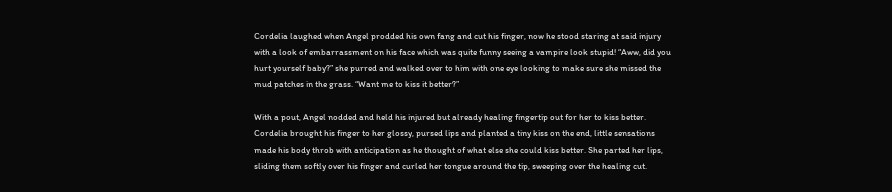Cordelia laughed when Angel prodded his own fang and cut his finger, now he stood staring at said injury with a look of embarrassment on his face which was quite funny seeing a vampire look stupid! “Aww, did you hurt yourself baby?” she purred and walked over to him with one eye looking to make sure she missed the mud patches in the grass. “Want me to kiss it better?”

With a pout, Angel nodded and held his injured but already healing fingertip out for her to kiss better. Cordelia brought his finger to her glossy, pursed lips and planted a tiny kiss on the end, little sensations made his body throb with anticipation as he thought of what else she could kiss better. She parted her lips, sliding them softly over his finger and curled her tongue around the tip, sweeping over the healing cut.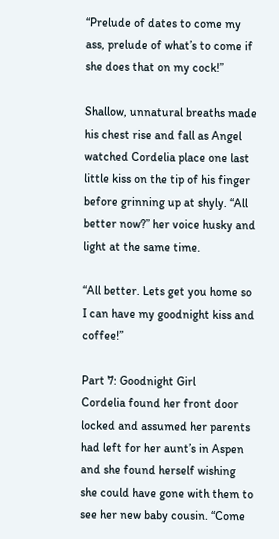“Prelude of dates to come my ass, prelude of what’s to come if she does that on my cock!”

Shallow, unnatural breaths made his chest rise and fall as Angel watched Cordelia place one last little kiss on the tip of his finger before grinning up at shyly. “All better now?” her voice husky and light at the same time.

“All better. Lets get you home so I can have my goodnight kiss and coffee!”

Part 7: Goodnight Girl
Cordelia found her front door locked and assumed her parents had left for her aunt’s in Aspen and she found herself wishing she could have gone with them to see her new baby cousin. “Come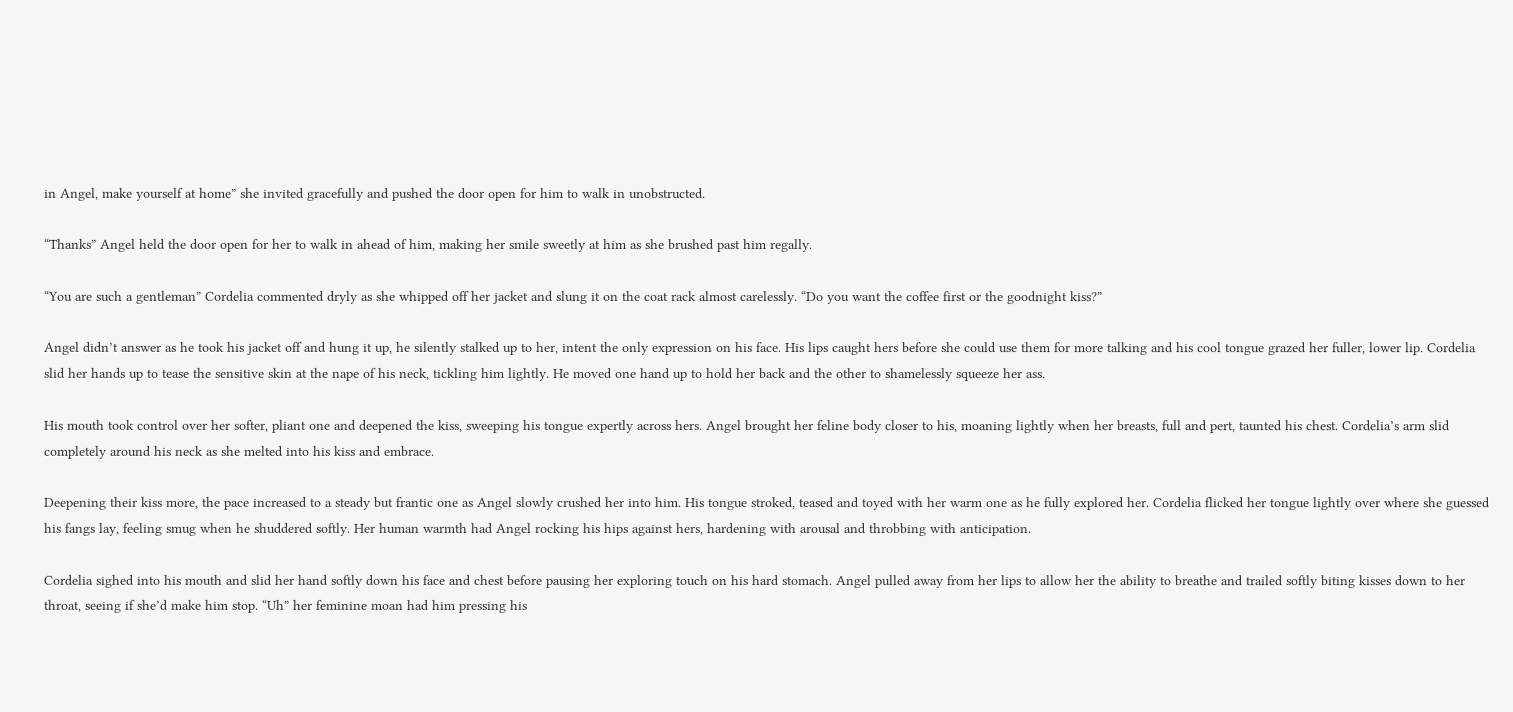in Angel, make yourself at home” she invited gracefully and pushed the door open for him to walk in unobstructed.

“Thanks” Angel held the door open for her to walk in ahead of him, making her smile sweetly at him as she brushed past him regally.

“You are such a gentleman” Cordelia commented dryly as she whipped off her jacket and slung it on the coat rack almost carelessly. “Do you want the coffee first or the goodnight kiss?”

Angel didn’t answer as he took his jacket off and hung it up, he silently stalked up to her, intent the only expression on his face. His lips caught hers before she could use them for more talking and his cool tongue grazed her fuller, lower lip. Cordelia slid her hands up to tease the sensitive skin at the nape of his neck, tickling him lightly. He moved one hand up to hold her back and the other to shamelessly squeeze her ass.

His mouth took control over her softer, pliant one and deepened the kiss, sweeping his tongue expertly across hers. Angel brought her feline body closer to his, moaning lightly when her breasts, full and pert, taunted his chest. Cordelia’s arm slid completely around his neck as she melted into his kiss and embrace.

Deepening their kiss more, the pace increased to a steady but frantic one as Angel slowly crushed her into him. His tongue stroked, teased and toyed with her warm one as he fully explored her. Cordelia flicked her tongue lightly over where she guessed his fangs lay, feeling smug when he shuddered softly. Her human warmth had Angel rocking his hips against hers, hardening with arousal and throbbing with anticipation.

Cordelia sighed into his mouth and slid her hand softly down his face and chest before pausing her exploring touch on his hard stomach. Angel pulled away from her lips to allow her the ability to breathe and trailed softly biting kisses down to her throat, seeing if she’d make him stop. “Uh” her feminine moan had him pressing his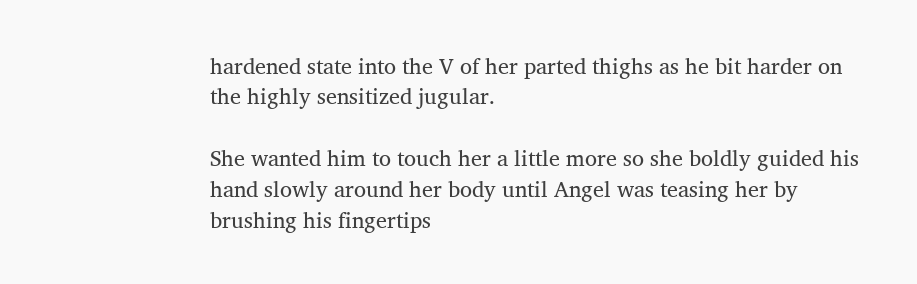hardened state into the V of her parted thighs as he bit harder on the highly sensitized jugular.

She wanted him to touch her a little more so she boldly guided his hand slowly around her body until Angel was teasing her by brushing his fingertips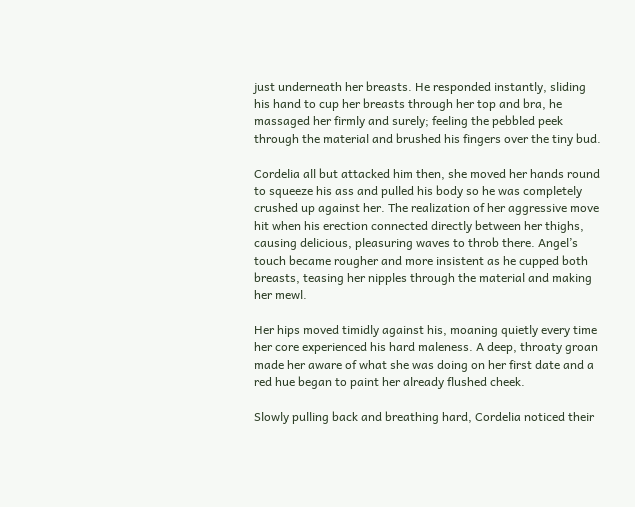just underneath her breasts. He responded instantly, sliding his hand to cup her breasts through her top and bra, he massaged her firmly and surely; feeling the pebbled peek through the material and brushed his fingers over the tiny bud.

Cordelia all but attacked him then, she moved her hands round to squeeze his ass and pulled his body so he was completely crushed up against her. The realization of her aggressive move hit when his erection connected directly between her thighs, causing delicious, pleasuring waves to throb there. Angel’s touch became rougher and more insistent as he cupped both breasts, teasing her nipples through the material and making her mewl.

Her hips moved timidly against his, moaning quietly every time her core experienced his hard maleness. A deep, throaty groan made her aware of what she was doing on her first date and a red hue began to paint her already flushed cheek.

Slowly pulling back and breathing hard, Cordelia noticed their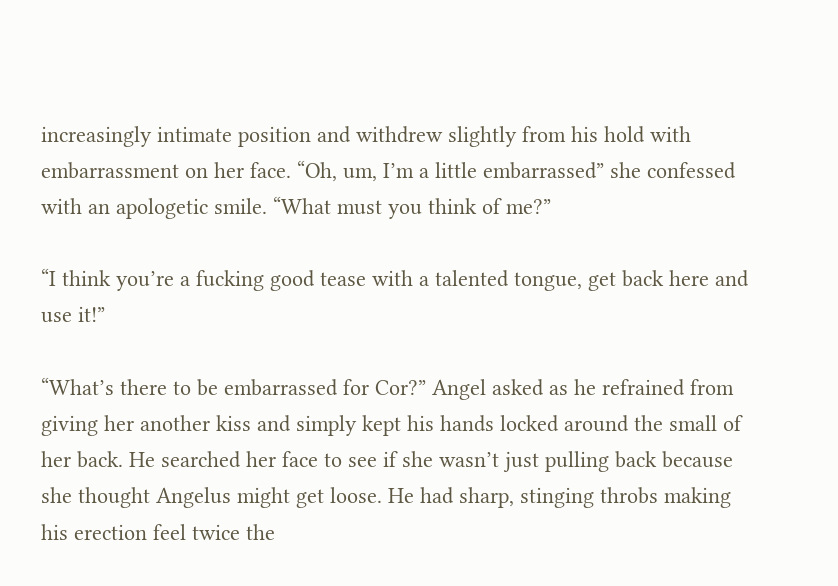increasingly intimate position and withdrew slightly from his hold with embarrassment on her face. “Oh, um, I’m a little embarrassed” she confessed with an apologetic smile. “What must you think of me?”

“I think you’re a fucking good tease with a talented tongue, get back here and use it!”

“What’s there to be embarrassed for Cor?” Angel asked as he refrained from giving her another kiss and simply kept his hands locked around the small of her back. He searched her face to see if she wasn’t just pulling back because she thought Angelus might get loose. He had sharp, stinging throbs making his erection feel twice the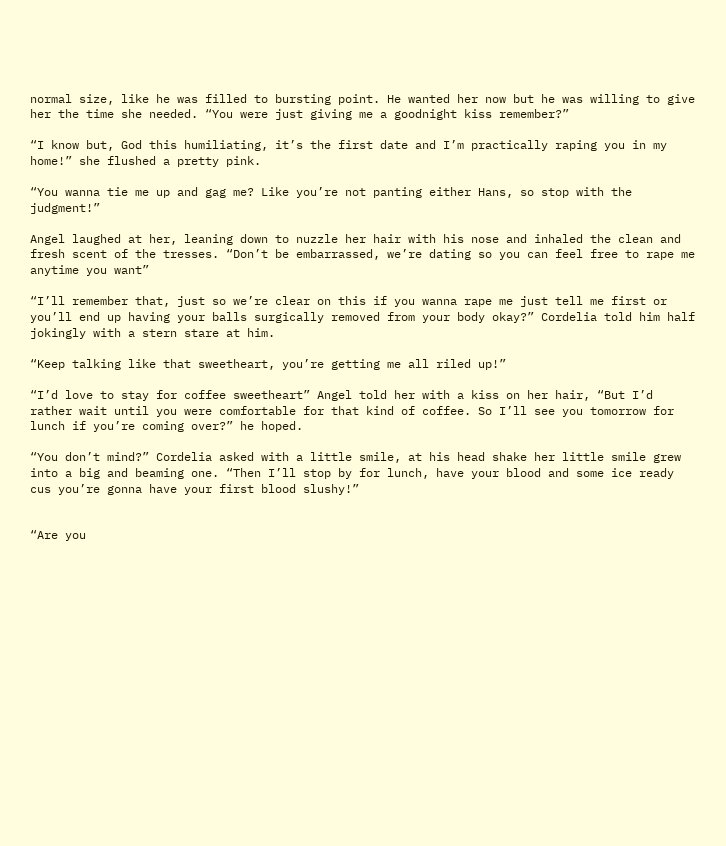normal size, like he was filled to bursting point. He wanted her now but he was willing to give her the time she needed. “You were just giving me a goodnight kiss remember?”

“I know but, God this humiliating, it’s the first date and I’m practically raping you in my home!” she flushed a pretty pink.

“You wanna tie me up and gag me? Like you’re not panting either Hans, so stop with the judgment!”

Angel laughed at her, leaning down to nuzzle her hair with his nose and inhaled the clean and fresh scent of the tresses. “Don’t be embarrassed, we’re dating so you can feel free to rape me anytime you want”

“I’ll remember that, just so we’re clear on this if you wanna rape me just tell me first or you’ll end up having your balls surgically removed from your body okay?” Cordelia told him half jokingly with a stern stare at him.

“Keep talking like that sweetheart, you’re getting me all riled up!”

“I’d love to stay for coffee sweetheart” Angel told her with a kiss on her hair, “But I’d rather wait until you were comfortable for that kind of coffee. So I’ll see you tomorrow for lunch if you’re coming over?” he hoped.

“You don’t mind?” Cordelia asked with a little smile, at his head shake her little smile grew into a big and beaming one. “Then I’ll stop by for lunch, have your blood and some ice ready cus you’re gonna have your first blood slushy!”


“Are you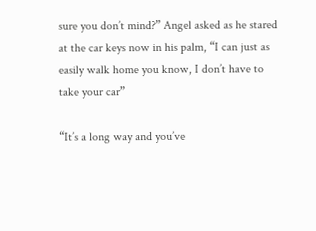sure you don’t mind?” Angel asked as he stared at the car keys now in his palm, “I can just as easily walk home you know, I don’t have to take your car”

“It’s a long way and you’ve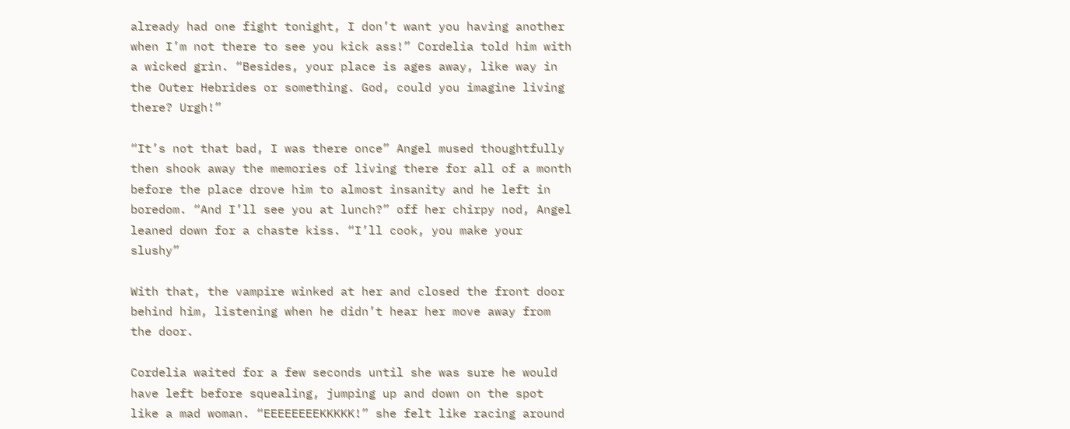already had one fight tonight, I don’t want you having another when I’m not there to see you kick ass!” Cordelia told him with a wicked grin. “Besides, your place is ages away, like way in the Outer Hebrides or something. God, could you imagine living there? Urgh!”

“It’s not that bad, I was there once” Angel mused thoughtfully then shook away the memories of living there for all of a month before the place drove him to almost insanity and he left in boredom. “And I’ll see you at lunch?” off her chirpy nod, Angel leaned down for a chaste kiss. “I’ll cook, you make your slushy”

With that, the vampire winked at her and closed the front door behind him, listening when he didn’t hear her move away from the door.

Cordelia waited for a few seconds until she was sure he would have left before squealing, jumping up and down on the spot like a mad woman. “EEEEEEEEKKKKK!” she felt like racing around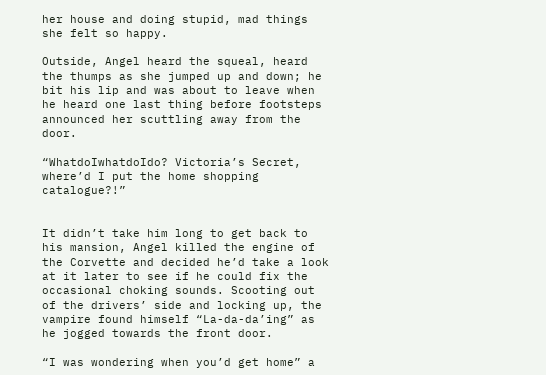her house and doing stupid, mad things she felt so happy.

Outside, Angel heard the squeal, heard the thumps as she jumped up and down; he bit his lip and was about to leave when he heard one last thing before footsteps announced her scuttling away from the door.

“WhatdoIwhatdoIdo? Victoria’s Secret, where’d I put the home shopping catalogue?!”


It didn’t take him long to get back to his mansion, Angel killed the engine of the Corvette and decided he’d take a look at it later to see if he could fix the occasional choking sounds. Scooting out of the drivers’ side and locking up, the vampire found himself “La-da-da’ing” as he jogged towards the front door.

“I was wondering when you’d get home” a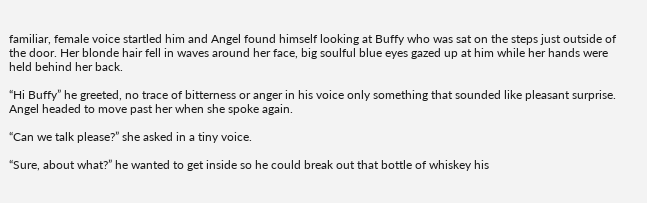familiar, female voice startled him and Angel found himself looking at Buffy who was sat on the steps just outside of the door. Her blonde hair fell in waves around her face, big soulful blue eyes gazed up at him while her hands were held behind her back.

“Hi Buffy” he greeted, no trace of bitterness or anger in his voice only something that sounded like pleasant surprise. Angel headed to move past her when she spoke again.

“Can we talk please?” she asked in a tiny voice.

“Sure, about what?” he wanted to get inside so he could break out that bottle of whiskey his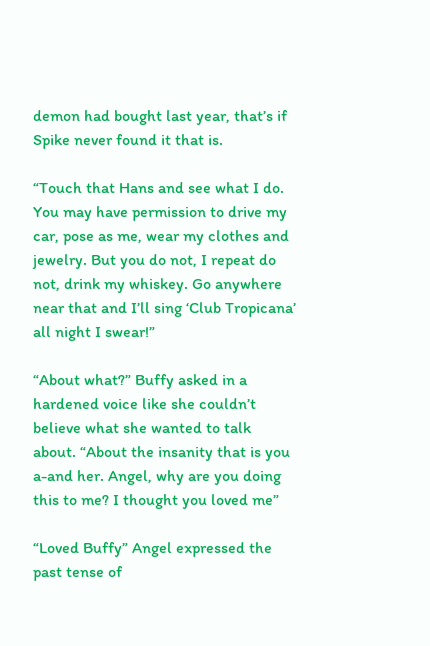demon had bought last year, that’s if Spike never found it that is.

“Touch that Hans and see what I do. You may have permission to drive my car, pose as me, wear my clothes and jewelry. But you do not, I repeat do not, drink my whiskey. Go anywhere near that and I’ll sing ‘Club Tropicana’ all night I swear!”

“About what?” Buffy asked in a hardened voice like she couldn’t believe what she wanted to talk about. “About the insanity that is you a-and her. Angel, why are you doing this to me? I thought you loved me”

“Loved Buffy” Angel expressed the past tense of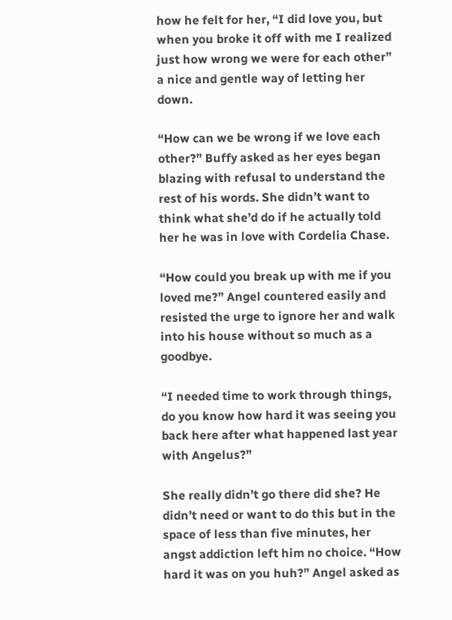how he felt for her, “I did love you, but when you broke it off with me I realized just how wrong we were for each other” a nice and gentle way of letting her down.

“How can we be wrong if we love each other?” Buffy asked as her eyes began blazing with refusal to understand the rest of his words. She didn’t want to think what she’d do if he actually told her he was in love with Cordelia Chase.

“How could you break up with me if you loved me?” Angel countered easily and resisted the urge to ignore her and walk into his house without so much as a goodbye.

“I needed time to work through things, do you know how hard it was seeing you back here after what happened last year with Angelus?”

She really didn’t go there did she? He didn’t need or want to do this but in the space of less than five minutes, her angst addiction left him no choice. “How hard it was on you huh?” Angel asked as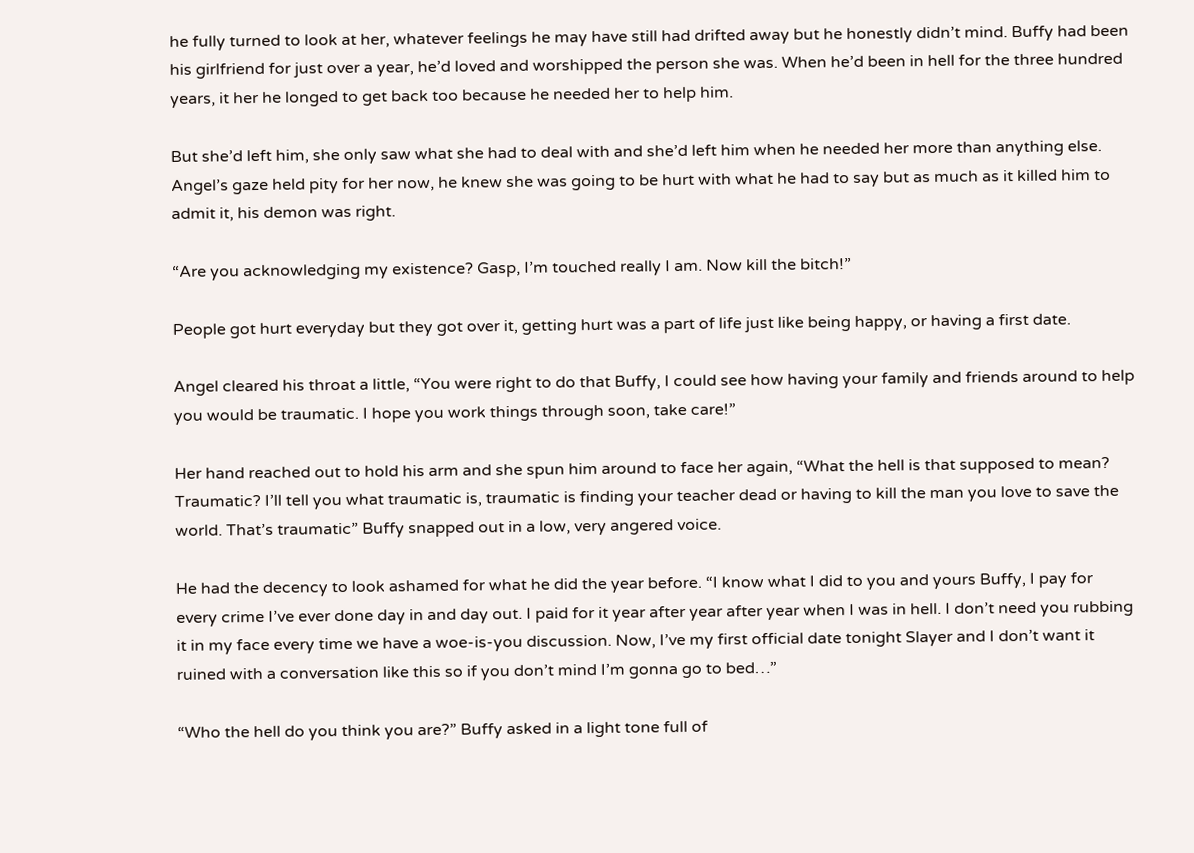he fully turned to look at her, whatever feelings he may have still had drifted away but he honestly didn’t mind. Buffy had been his girlfriend for just over a year, he’d loved and worshipped the person she was. When he’d been in hell for the three hundred years, it her he longed to get back too because he needed her to help him.

But she’d left him, she only saw what she had to deal with and she’d left him when he needed her more than anything else. Angel’s gaze held pity for her now, he knew she was going to be hurt with what he had to say but as much as it killed him to admit it, his demon was right.

“Are you acknowledging my existence? Gasp, I’m touched really I am. Now kill the bitch!”

People got hurt everyday but they got over it, getting hurt was a part of life just like being happy, or having a first date.

Angel cleared his throat a little, “You were right to do that Buffy, I could see how having your family and friends around to help you would be traumatic. I hope you work things through soon, take care!”

Her hand reached out to hold his arm and she spun him around to face her again, “What the hell is that supposed to mean? Traumatic? I’ll tell you what traumatic is, traumatic is finding your teacher dead or having to kill the man you love to save the world. That’s traumatic” Buffy snapped out in a low, very angered voice.

He had the decency to look ashamed for what he did the year before. “I know what I did to you and yours Buffy, I pay for every crime I’ve ever done day in and day out. I paid for it year after year after year when I was in hell. I don’t need you rubbing it in my face every time we have a woe-is-you discussion. Now, I’ve my first official date tonight Slayer and I don’t want it ruined with a conversation like this so if you don’t mind I’m gonna go to bed…”

“Who the hell do you think you are?” Buffy asked in a light tone full of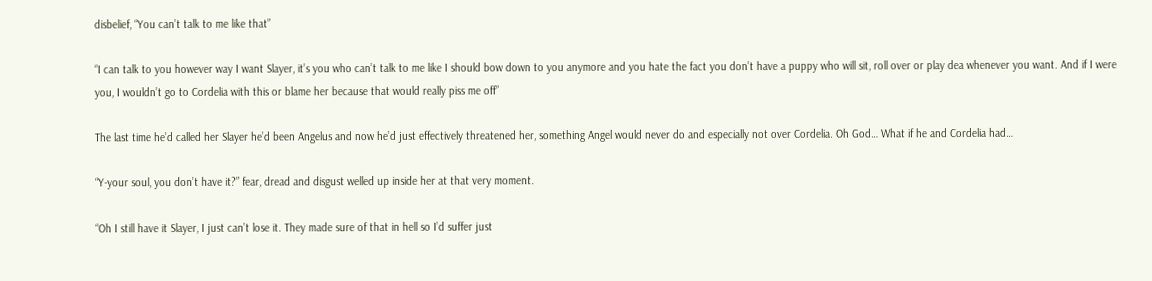disbelief, “You can’t talk to me like that”

“I can talk to you however way I want Slayer, it’s you who can’t talk to me like I should bow down to you anymore and you hate the fact you don’t have a puppy who will sit, roll over or play dea whenever you want. And if I were you, I wouldn’t go to Cordelia with this or blame her because that would really piss me off”

The last time he’d called her Slayer he’d been Angelus and now he’d just effectively threatened her, something Angel would never do and especially not over Cordelia. Oh God… What if he and Cordelia had…

“Y-your soul, you don’t have it?” fear, dread and disgust welled up inside her at that very moment.

“Oh I still have it Slayer, I just can’t lose it. They made sure of that in hell so I’d suffer just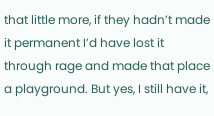that little more, if they hadn’t made it permanent I’d have lost it through rage and made that place a playground. But yes, I still have it,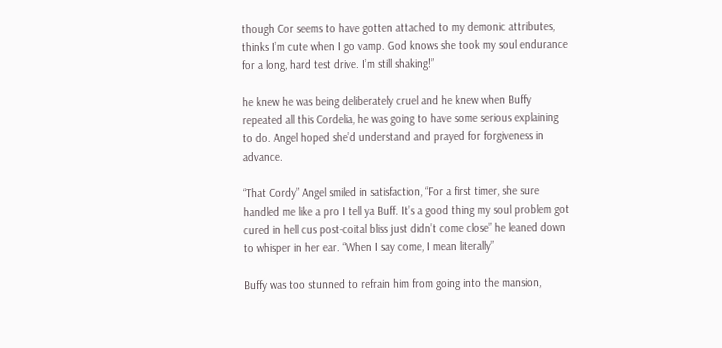though Cor seems to have gotten attached to my demonic attributes, thinks I’m cute when I go vamp. God knows she took my soul endurance for a long, hard test drive. I’m still shaking!”

he knew he was being deliberately cruel and he knew when Buffy repeated all this Cordelia, he was going to have some serious explaining to do. Angel hoped she’d understand and prayed for forgiveness in advance.

“That Cordy” Angel smiled in satisfaction, “For a first timer, she sure handled me like a pro I tell ya Buff. It’s a good thing my soul problem got cured in hell cus post-coital bliss just didn’t come close” he leaned down to whisper in her ear. “When I say come, I mean literally”

Buffy was too stunned to refrain him from going into the mansion,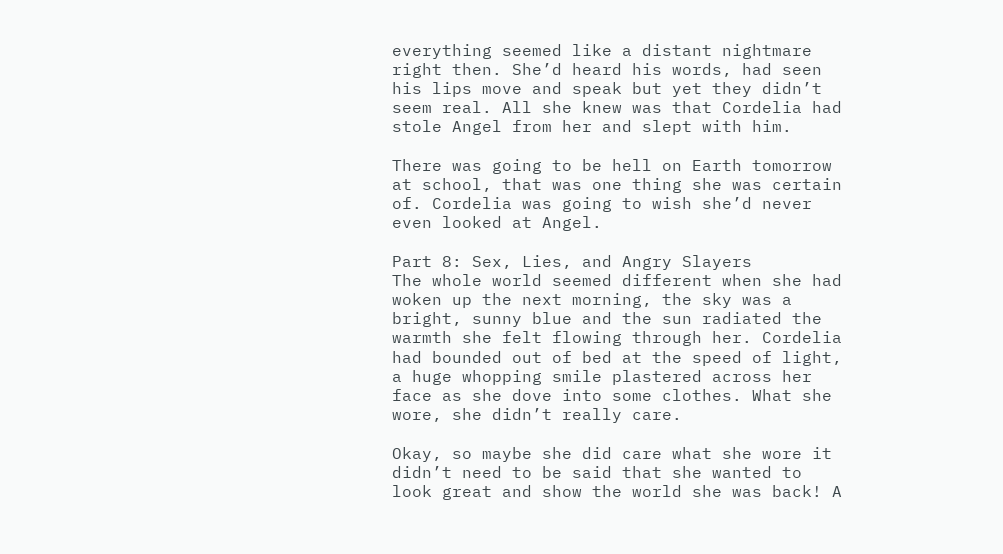everything seemed like a distant nightmare right then. She’d heard his words, had seen his lips move and speak but yet they didn’t seem real. All she knew was that Cordelia had stole Angel from her and slept with him.

There was going to be hell on Earth tomorrow at school, that was one thing she was certain of. Cordelia was going to wish she’d never even looked at Angel.

Part 8: Sex, Lies, and Angry Slayers
The whole world seemed different when she had woken up the next morning, the sky was a bright, sunny blue and the sun radiated the warmth she felt flowing through her. Cordelia had bounded out of bed at the speed of light, a huge whopping smile plastered across her face as she dove into some clothes. What she wore, she didn’t really care.

Okay, so maybe she did care what she wore it didn’t need to be said that she wanted to look great and show the world she was back! A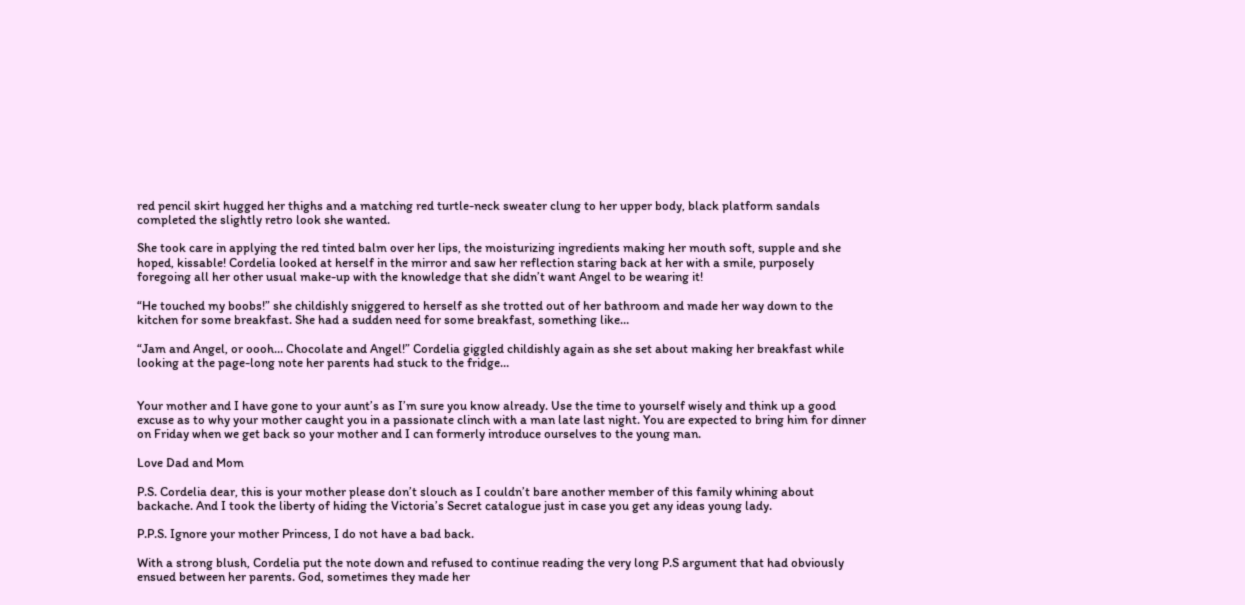red pencil skirt hugged her thighs and a matching red turtle-neck sweater clung to her upper body, black platform sandals completed the slightly retro look she wanted.

She took care in applying the red tinted balm over her lips, the moisturizing ingredients making her mouth soft, supple and she hoped, kissable! Cordelia looked at herself in the mirror and saw her reflection staring back at her with a smile, purposely foregoing all her other usual make-up with the knowledge that she didn’t want Angel to be wearing it!

“He touched my boobs!” she childishly sniggered to herself as she trotted out of her bathroom and made her way down to the kitchen for some breakfast. She had a sudden need for some breakfast, something like…

“Jam and Angel, or oooh… Chocolate and Angel!” Cordelia giggled childishly again as she set about making her breakfast while looking at the page-long note her parents had stuck to the fridge…


Your mother and I have gone to your aunt’s as I’m sure you know already. Use the time to yourself wisely and think up a good excuse as to why your mother caught you in a passionate clinch with a man late last night. You are expected to bring him for dinner on Friday when we get back so your mother and I can formerly introduce ourselves to the young man.

Love Dad and Mom

P.S. Cordelia dear, this is your mother please don’t slouch as I couldn’t bare another member of this family whining about backache. And I took the liberty of hiding the Victoria’s Secret catalogue just in case you get any ideas young lady.

P.P.S. Ignore your mother Princess, I do not have a bad back.

With a strong blush, Cordelia put the note down and refused to continue reading the very long P.S argument that had obviously ensued between her parents. God, sometimes they made her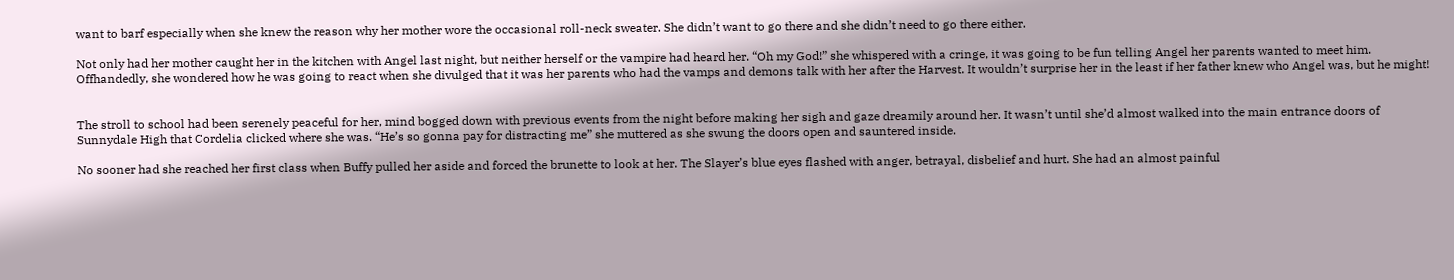want to barf especially when she knew the reason why her mother wore the occasional roll-neck sweater. She didn’t want to go there and she didn’t need to go there either.

Not only had her mother caught her in the kitchen with Angel last night, but neither herself or the vampire had heard her. “Oh my God!” she whispered with a cringe, it was going to be fun telling Angel her parents wanted to meet him. Offhandedly, she wondered how he was going to react when she divulged that it was her parents who had the vamps and demons talk with her after the Harvest. It wouldn’t surprise her in the least if her father knew who Angel was, but he might!


The stroll to school had been serenely peaceful for her, mind bogged down with previous events from the night before making her sigh and gaze dreamily around her. It wasn’t until she’d almost walked into the main entrance doors of Sunnydale High that Cordelia clicked where she was. “He’s so gonna pay for distracting me” she muttered as she swung the doors open and sauntered inside.

No sooner had she reached her first class when Buffy pulled her aside and forced the brunette to look at her. The Slayer’s blue eyes flashed with anger, betrayal, disbelief and hurt. She had an almost painful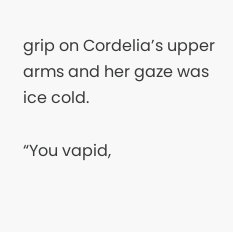grip on Cordelia’s upper arms and her gaze was ice cold.

“You vapid,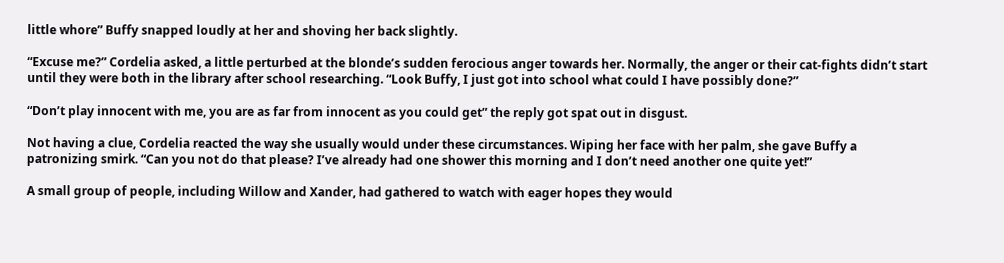little whore” Buffy snapped loudly at her and shoving her back slightly.

“Excuse me?” Cordelia asked, a little perturbed at the blonde’s sudden ferocious anger towards her. Normally, the anger or their cat-fights didn’t start until they were both in the library after school researching. “Look Buffy, I just got into school what could I have possibly done?”

“Don’t play innocent with me, you are as far from innocent as you could get” the reply got spat out in disgust.

Not having a clue, Cordelia reacted the way she usually would under these circumstances. Wiping her face with her palm, she gave Buffy a patronizing smirk. “Can you not do that please? I’ve already had one shower this morning and I don’t need another one quite yet!”

A small group of people, including Willow and Xander, had gathered to watch with eager hopes they would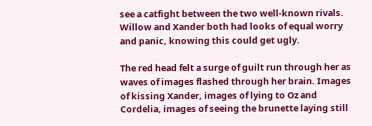see a catfight between the two well-known rivals. Willow and Xander both had looks of equal worry and panic, knowing this could get ugly.

The red head felt a surge of guilt run through her as waves of images flashed through her brain. Images of kissing Xander, images of lying to Oz and Cordelia, images of seeing the brunette laying still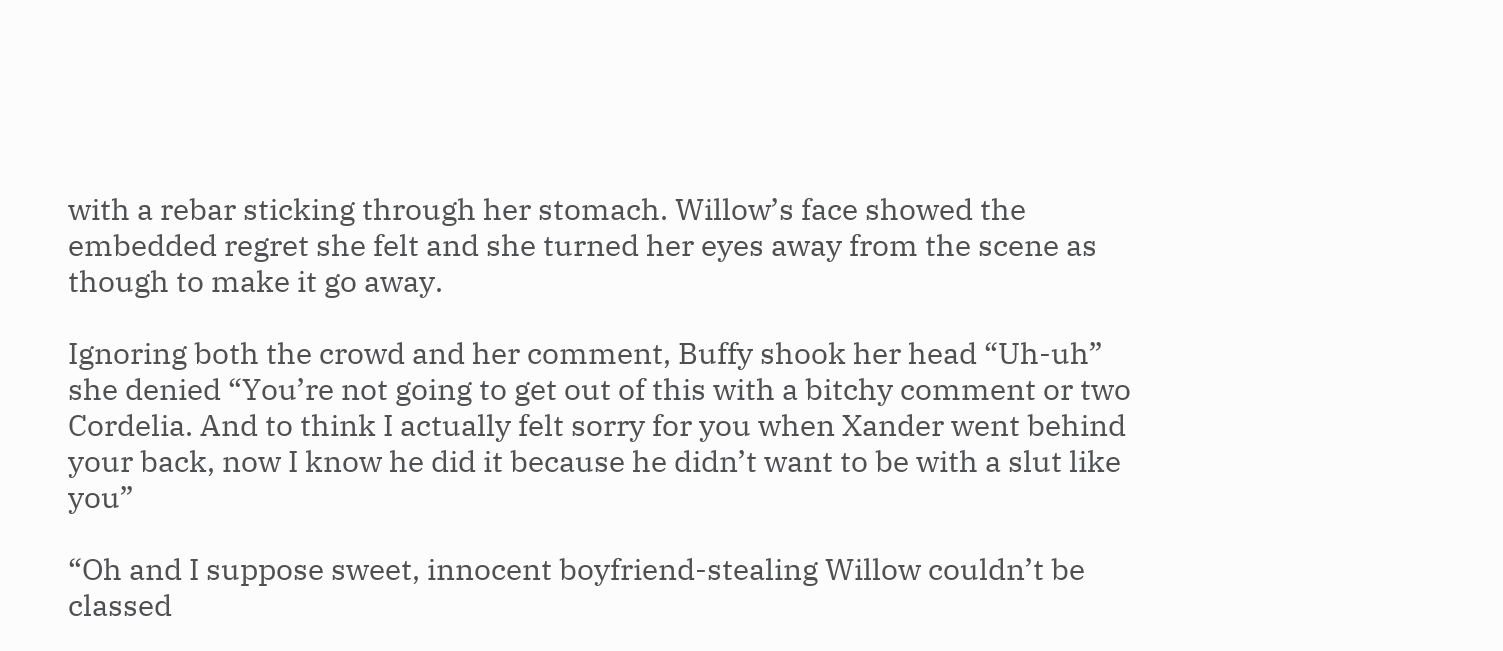with a rebar sticking through her stomach. Willow’s face showed the embedded regret she felt and she turned her eyes away from the scene as though to make it go away.

Ignoring both the crowd and her comment, Buffy shook her head “Uh-uh” she denied “You’re not going to get out of this with a bitchy comment or two Cordelia. And to think I actually felt sorry for you when Xander went behind your back, now I know he did it because he didn’t want to be with a slut like you”

“Oh and I suppose sweet, innocent boyfriend-stealing Willow couldn’t be classed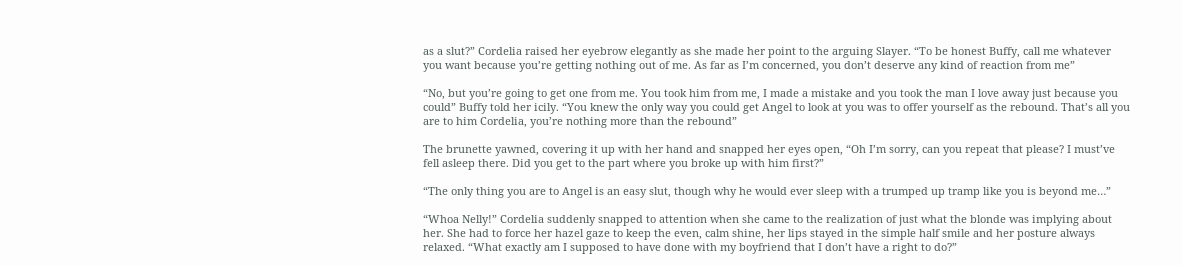as a slut?” Cordelia raised her eyebrow elegantly as she made her point to the arguing Slayer. “To be honest Buffy, call me whatever you want because you’re getting nothing out of me. As far as I’m concerned, you don’t deserve any kind of reaction from me”

“No, but you’re going to get one from me. You took him from me, I made a mistake and you took the man I love away just because you could” Buffy told her icily. “You knew the only way you could get Angel to look at you was to offer yourself as the rebound. That’s all you are to him Cordelia, you’re nothing more than the rebound”

The brunette yawned, covering it up with her hand and snapped her eyes open, “Oh I’m sorry, can you repeat that please? I must’ve fell asleep there. Did you get to the part where you broke up with him first?”

“The only thing you are to Angel is an easy slut, though why he would ever sleep with a trumped up tramp like you is beyond me…”

“Whoa Nelly!” Cordelia suddenly snapped to attention when she came to the realization of just what the blonde was implying about her. She had to force her hazel gaze to keep the even, calm shine, her lips stayed in the simple half smile and her posture always relaxed. “What exactly am I supposed to have done with my boyfriend that I don’t have a right to do?”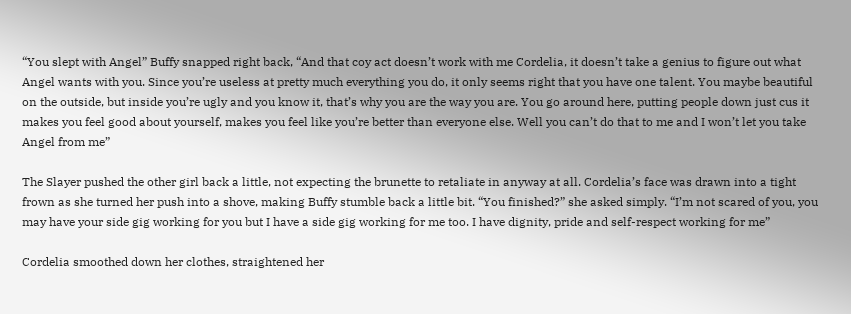“You slept with Angel” Buffy snapped right back, “And that coy act doesn’t work with me Cordelia, it doesn’t take a genius to figure out what Angel wants with you. Since you’re useless at pretty much everything you do, it only seems right that you have one talent. You maybe beautiful on the outside, but inside you’re ugly and you know it, that’s why you are the way you are. You go around here, putting people down just cus it makes you feel good about yourself, makes you feel like you’re better than everyone else. Well you can’t do that to me and I won’t let you take Angel from me”

The Slayer pushed the other girl back a little, not expecting the brunette to retaliate in anyway at all. Cordelia’s face was drawn into a tight frown as she turned her push into a shove, making Buffy stumble back a little bit. “You finished?” she asked simply. “I’m not scared of you, you may have your side gig working for you but I have a side gig working for me too. I have dignity, pride and self-respect working for me”

Cordelia smoothed down her clothes, straightened her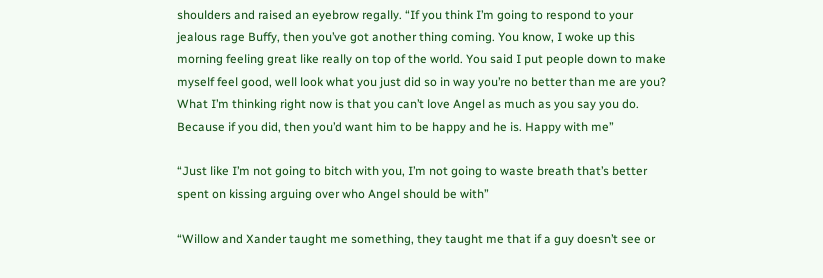shoulders and raised an eyebrow regally. “If you think I’m going to respond to your jealous rage Buffy, then you’ve got another thing coming. You know, I woke up this morning feeling great like really on top of the world. You said I put people down to make myself feel good, well look what you just did so in way you’re no better than me are you? What I’m thinking right now is that you can’t love Angel as much as you say you do. Because if you did, then you’d want him to be happy and he is. Happy with me”

“Just like I’m not going to bitch with you, I’m not going to waste breath that’s better spent on kissing arguing over who Angel should be with”

“Willow and Xander taught me something, they taught me that if a guy doesn’t see or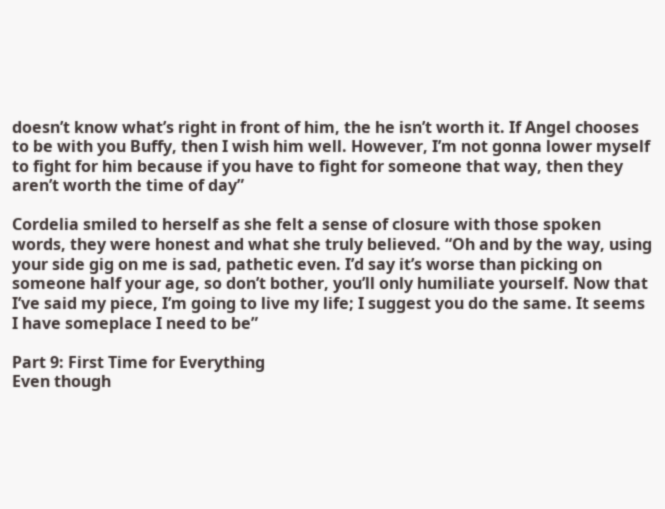doesn’t know what’s right in front of him, the he isn’t worth it. If Angel chooses to be with you Buffy, then I wish him well. However, I’m not gonna lower myself to fight for him because if you have to fight for someone that way, then they aren’t worth the time of day”

Cordelia smiled to herself as she felt a sense of closure with those spoken words, they were honest and what she truly believed. “Oh and by the way, using your side gig on me is sad, pathetic even. I’d say it’s worse than picking on someone half your age, so don’t bother, you’ll only humiliate yourself. Now that I’ve said my piece, I’m going to live my life; I suggest you do the same. It seems I have someplace I need to be”

Part 9: First Time for Everything
Even though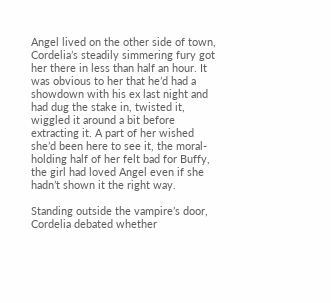Angel lived on the other side of town, Cordelia’s steadily simmering fury got her there in less than half an hour. It was obvious to her that he’d had a showdown with his ex last night and had dug the stake in, twisted it, wiggled it around a bit before extracting it. A part of her wished she’d been here to see it, the moral-holding half of her felt bad for Buffy, the girl had loved Angel even if she hadn’t shown it the right way.

Standing outside the vampire’s door, Cordelia debated whether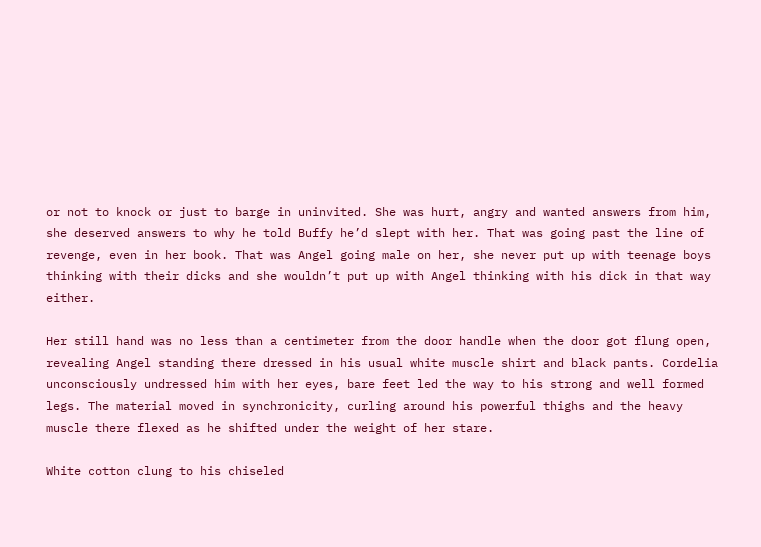or not to knock or just to barge in uninvited. She was hurt, angry and wanted answers from him, she deserved answers to why he told Buffy he’d slept with her. That was going past the line of revenge, even in her book. That was Angel going male on her, she never put up with teenage boys thinking with their dicks and she wouldn’t put up with Angel thinking with his dick in that way either.

Her still hand was no less than a centimeter from the door handle when the door got flung open, revealing Angel standing there dressed in his usual white muscle shirt and black pants. Cordelia unconsciously undressed him with her eyes, bare feet led the way to his strong and well formed legs. The material moved in synchronicity, curling around his powerful thighs and the heavy muscle there flexed as he shifted under the weight of her stare.

White cotton clung to his chiseled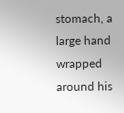stomach, a large hand wrapped around his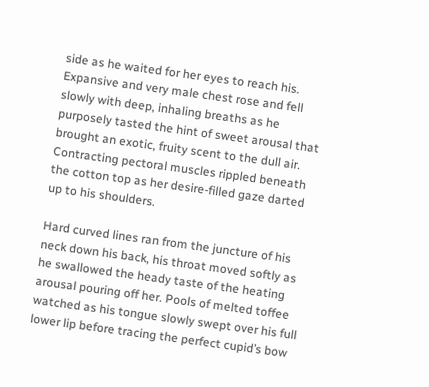side as he waited for her eyes to reach his. Expansive and very male chest rose and fell slowly with deep, inhaling breaths as he purposely tasted the hint of sweet arousal that brought an exotic, fruity scent to the dull air. Contracting pectoral muscles rippled beneath the cotton top as her desire-filled gaze darted up to his shoulders.

Hard curved lines ran from the juncture of his neck down his back, his throat moved softly as he swallowed the heady taste of the heating arousal pouring off her. Pools of melted toffee watched as his tongue slowly swept over his full lower lip before tracing the perfect cupid’s bow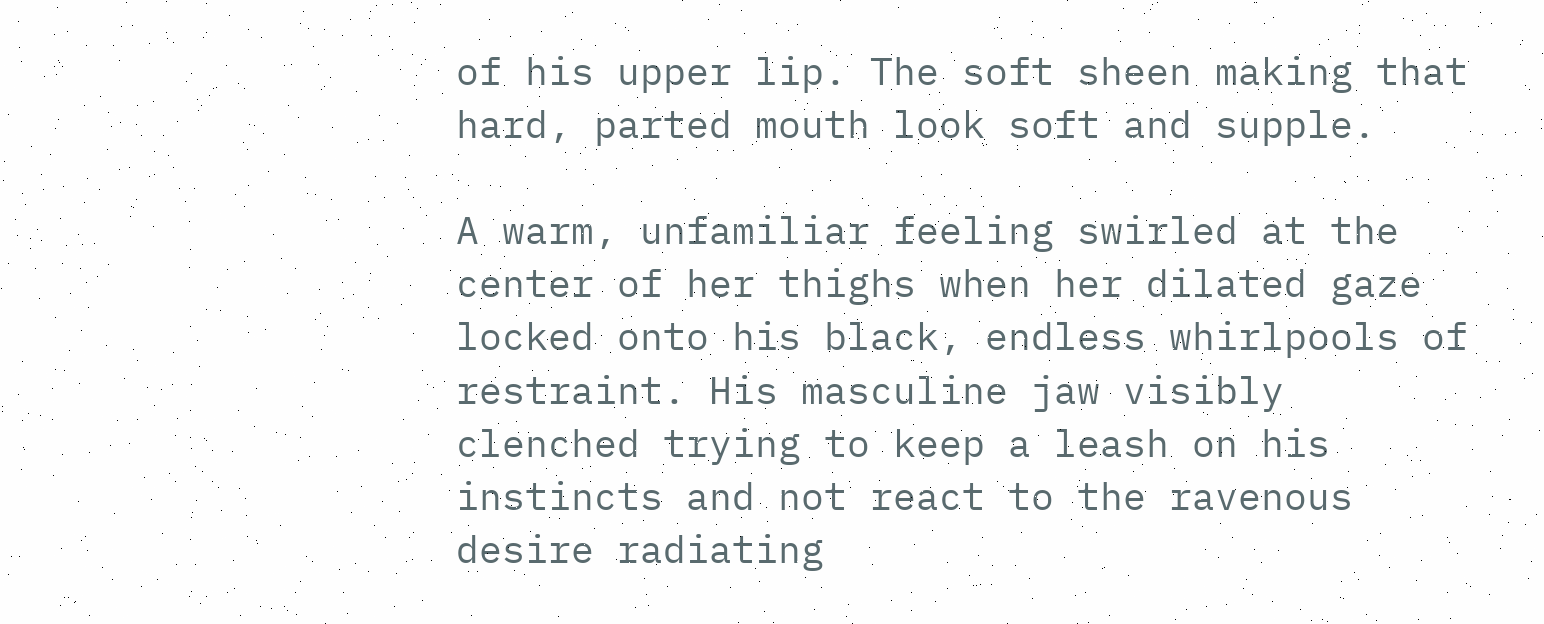of his upper lip. The soft sheen making that hard, parted mouth look soft and supple.

A warm, unfamiliar feeling swirled at the center of her thighs when her dilated gaze locked onto his black, endless whirlpools of restraint. His masculine jaw visibly clenched trying to keep a leash on his instincts and not react to the ravenous desire radiating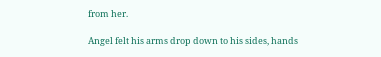from her.

Angel felt his arms drop down to his sides, hands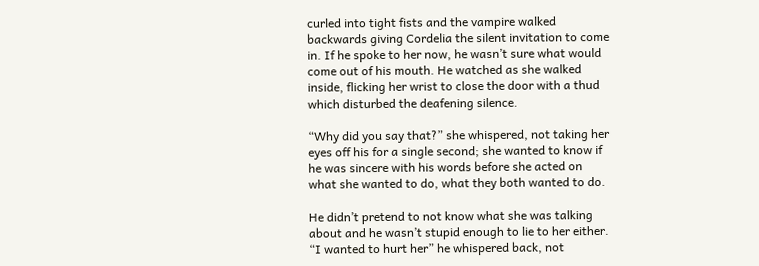curled into tight fists and the vampire walked backwards giving Cordelia the silent invitation to come in. If he spoke to her now, he wasn’t sure what would come out of his mouth. He watched as she walked inside, flicking her wrist to close the door with a thud which disturbed the deafening silence.

“Why did you say that?” she whispered, not taking her eyes off his for a single second; she wanted to know if he was sincere with his words before she acted on what she wanted to do, what they both wanted to do.

He didn’t pretend to not know what she was talking about and he wasn’t stupid enough to lie to her either. “I wanted to hurt her” he whispered back, not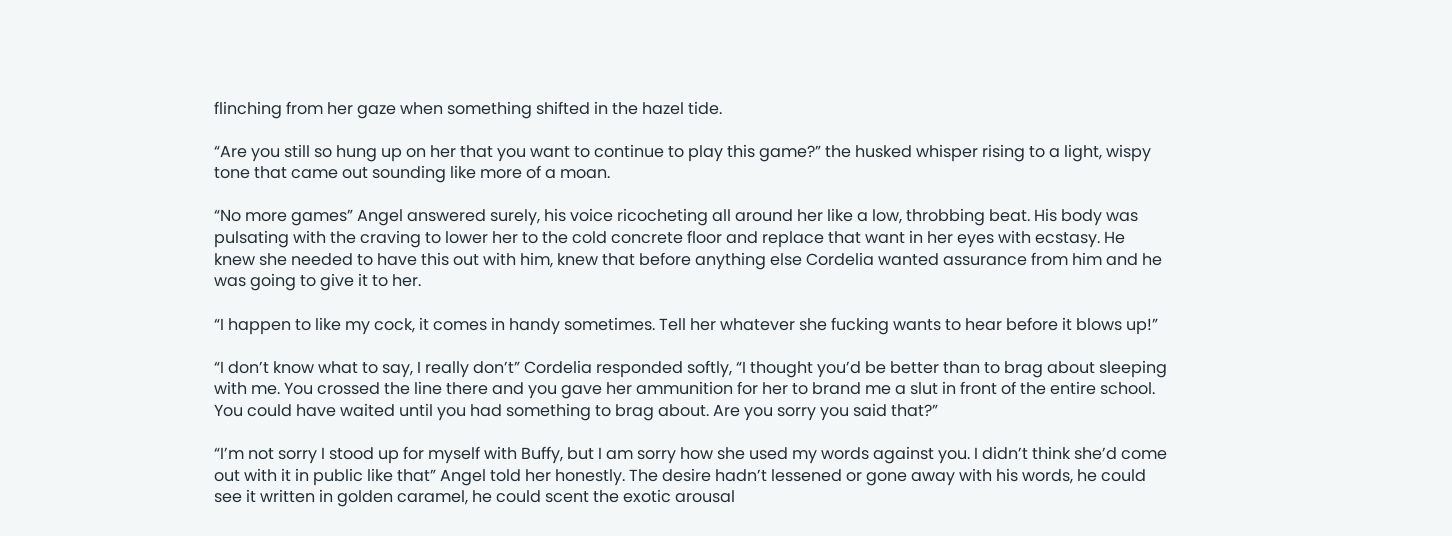flinching from her gaze when something shifted in the hazel tide.

“Are you still so hung up on her that you want to continue to play this game?” the husked whisper rising to a light, wispy tone that came out sounding like more of a moan.

“No more games” Angel answered surely, his voice ricocheting all around her like a low, throbbing beat. His body was pulsating with the craving to lower her to the cold concrete floor and replace that want in her eyes with ecstasy. He knew she needed to have this out with him, knew that before anything else Cordelia wanted assurance from him and he was going to give it to her.

“I happen to like my cock, it comes in handy sometimes. Tell her whatever she fucking wants to hear before it blows up!”

“I don’t know what to say, I really don’t” Cordelia responded softly, “I thought you’d be better than to brag about sleeping with me. You crossed the line there and you gave her ammunition for her to brand me a slut in front of the entire school. You could have waited until you had something to brag about. Are you sorry you said that?”

“I’m not sorry I stood up for myself with Buffy, but I am sorry how she used my words against you. I didn’t think she’d come out with it in public like that” Angel told her honestly. The desire hadn’t lessened or gone away with his words, he could see it written in golden caramel, he could scent the exotic arousal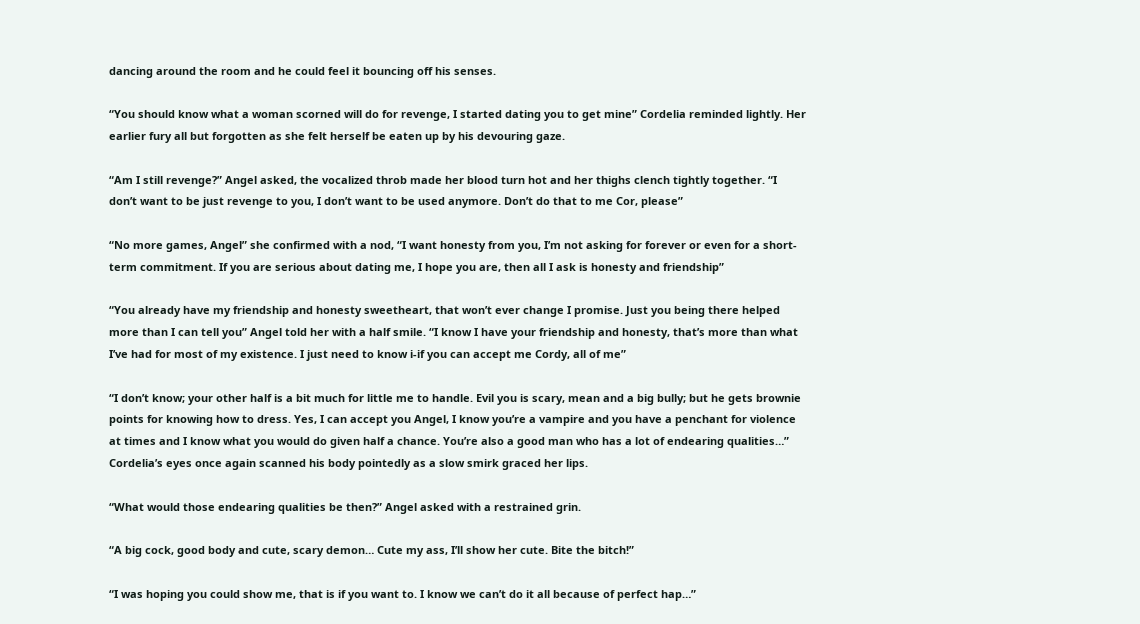dancing around the room and he could feel it bouncing off his senses.

“You should know what a woman scorned will do for revenge, I started dating you to get mine” Cordelia reminded lightly. Her earlier fury all but forgotten as she felt herself be eaten up by his devouring gaze.

“Am I still revenge?” Angel asked, the vocalized throb made her blood turn hot and her thighs clench tightly together. “I don’t want to be just revenge to you, I don’t want to be used anymore. Don’t do that to me Cor, please”

“No more games, Angel” she confirmed with a nod, “I want honesty from you, I’m not asking for forever or even for a short-term commitment. If you are serious about dating me, I hope you are, then all I ask is honesty and friendship”

“You already have my friendship and honesty sweetheart, that won’t ever change I promise. Just you being there helped more than I can tell you” Angel told her with a half smile. “I know I have your friendship and honesty, that’s more than what I’ve had for most of my existence. I just need to know i-if you can accept me Cordy, all of me”

“I don’t know; your other half is a bit much for little me to handle. Evil you is scary, mean and a big bully; but he gets brownie points for knowing how to dress. Yes, I can accept you Angel, I know you’re a vampire and you have a penchant for violence at times and I know what you would do given half a chance. You’re also a good man who has a lot of endearing qualities…” Cordelia’s eyes once again scanned his body pointedly as a slow smirk graced her lips.

“What would those endearing qualities be then?” Angel asked with a restrained grin.

“A big cock, good body and cute, scary demon… Cute my ass, I’ll show her cute. Bite the bitch!”

“I was hoping you could show me, that is if you want to. I know we can’t do it all because of perfect hap…”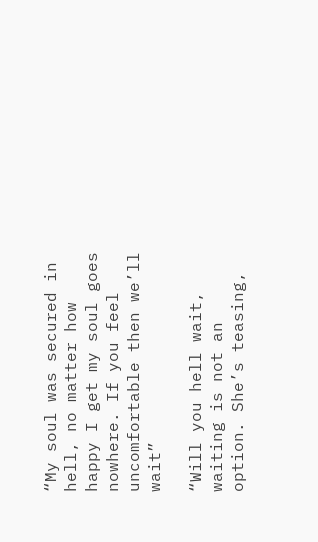“My soul was secured in hell, no matter how happy I get my soul goes nowhere. If you feel uncomfortable then we’ll wait”

“Will you hell wait, waiting is not an option. She’s teasing,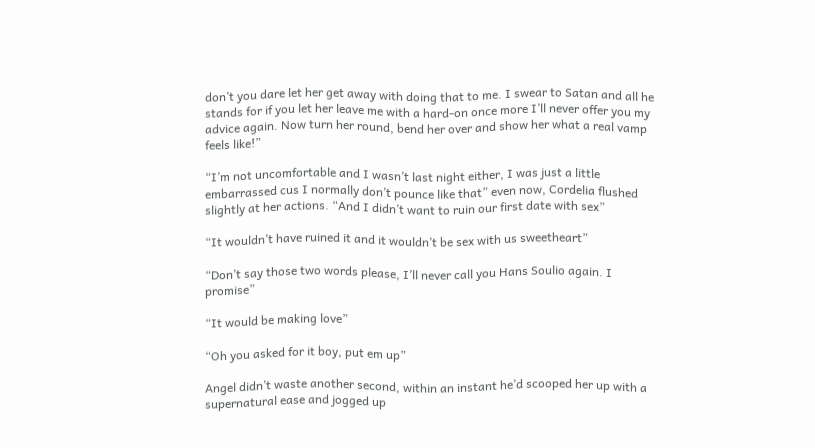don’t you dare let her get away with doing that to me. I swear to Satan and all he stands for if you let her leave me with a hard-on once more I’ll never offer you my advice again. Now turn her round, bend her over and show her what a real vamp feels like!”

“I’m not uncomfortable and I wasn’t last night either, I was just a little embarrassed cus I normally don’t pounce like that” even now, Cordelia flushed slightly at her actions. “And I didn’t want to ruin our first date with sex”

“It wouldn’t have ruined it and it wouldn’t be sex with us sweetheart”

“Don’t say those two words please, I’ll never call you Hans Soulio again. I promise”

“It would be making love”

“Oh you asked for it boy, put em up”

Angel didn’t waste another second, within an instant he’d scooped her up with a supernatural ease and jogged up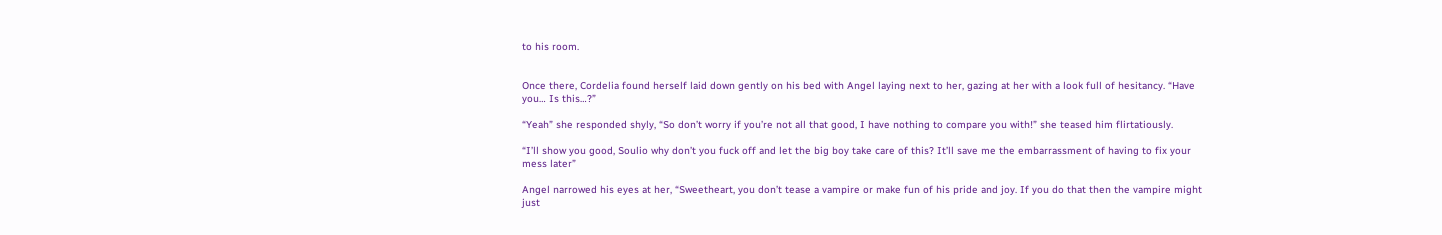to his room.


Once there, Cordelia found herself laid down gently on his bed with Angel laying next to her, gazing at her with a look full of hesitancy. “Have you… Is this…?”

“Yeah” she responded shyly, “So don’t worry if you’re not all that good, I have nothing to compare you with!” she teased him flirtatiously.

“I’ll show you good, Soulio why don’t you fuck off and let the big boy take care of this? It’ll save me the embarrassment of having to fix your mess later”

Angel narrowed his eyes at her, “Sweetheart, you don’t tease a vampire or make fun of his pride and joy. If you do that then the vampire might just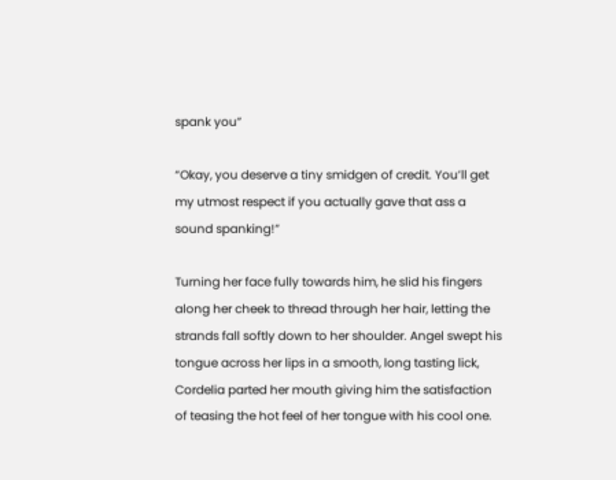spank you”

“Okay, you deserve a tiny smidgen of credit. You’ll get my utmost respect if you actually gave that ass a sound spanking!”

Turning her face fully towards him, he slid his fingers along her cheek to thread through her hair, letting the strands fall softly down to her shoulder. Angel swept his tongue across her lips in a smooth, long tasting lick, Cordelia parted her mouth giving him the satisfaction of teasing the hot feel of her tongue with his cool one.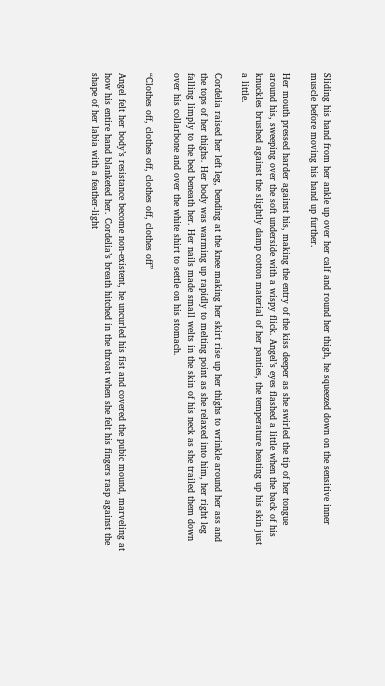Sliding his hand from her ankle up over her calf and round her thigh, he squeezed down on the sensitive inner muscle before moving his hand up further.

Her mouth pressed harder against his, making the entry of the kiss deeper as she swirled the tip of her tongue around his, sweeping over the soft underside with a wispy flick. Angel’s eyes flashed a little when the back of his knuckles brushed against the slightly damp cotton material of her panties, the temperature heating up his skin just a little.

Cordelia raised her left leg, bending at the knee making her skirt rise up her thighs to wrinkle around her ass and the tops of her thighs. Her body was warming up rapidly to melting point as she relaxed into him, her right leg falling limply to the bed beneath her. Her nails made small welts in the skin of his neck as she trailed them down over his collarbone and over the white shirt to settle on his stomach.

“Clothes off, clothes off, clothes off, clothes off”

Angel felt her body’s resistance become non-existent, he uncurled his fist and covered the pubic mound, marveling at how his entire hand blanketed her. Cordelia’s breath hitched in the throat when she felt his fingers rasp against the shape of her labia with a feather-light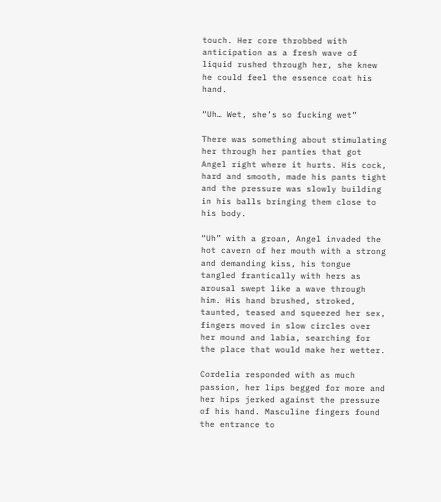touch. Her core throbbed with anticipation as a fresh wave of liquid rushed through her, she knew he could feel the essence coat his hand.

“Uh… Wet, she’s so fucking wet”

There was something about stimulating her through her panties that got Angel right where it hurts. His cock, hard and smooth, made his pants tight and the pressure was slowly building in his balls bringing them close to his body.

“Uh” with a groan, Angel invaded the hot cavern of her mouth with a strong and demanding kiss, his tongue tangled frantically with hers as arousal swept like a wave through him. His hand brushed, stroked, taunted, teased and squeezed her sex, fingers moved in slow circles over her mound and labia, searching for the place that would make her wetter.

Cordelia responded with as much passion, her lips begged for more and her hips jerked against the pressure of his hand. Masculine fingers found the entrance to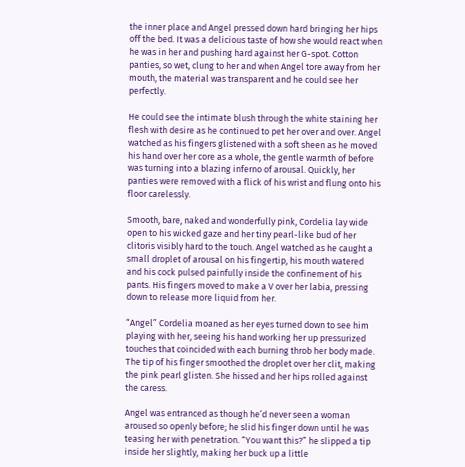the inner place and Angel pressed down hard bringing her hips off the bed. It was a delicious taste of how she would react when he was in her and pushing hard against her G-spot. Cotton panties, so wet, clung to her and when Angel tore away from her mouth, the material was transparent and he could see her perfectly.

He could see the intimate blush through the white staining her flesh with desire as he continued to pet her over and over. Angel watched as his fingers glistened with a soft sheen as he moved his hand over her core as a whole, the gentle warmth of before was turning into a blazing inferno of arousal. Quickly, her panties were removed with a flick of his wrist and flung onto his floor carelessly.

Smooth, bare, naked and wonderfully pink, Cordelia lay wide open to his wicked gaze and her tiny pearl-like bud of her clitoris visibly hard to the touch. Angel watched as he caught a small droplet of arousal on his fingertip, his mouth watered and his cock pulsed painfully inside the confinement of his pants. His fingers moved to make a V over her labia, pressing down to release more liquid from her.

“Angel” Cordelia moaned as her eyes turned down to see him playing with her, seeing his hand working her up pressurized touches that coincided with each burning throb her body made. The tip of his finger smoothed the droplet over her clit, making the pink pearl glisten. She hissed and her hips rolled against the caress.

Angel was entranced as though he’d never seen a woman aroused so openly before; he slid his finger down until he was teasing her with penetration. “You want this?” he slipped a tip inside her slightly, making her buck up a little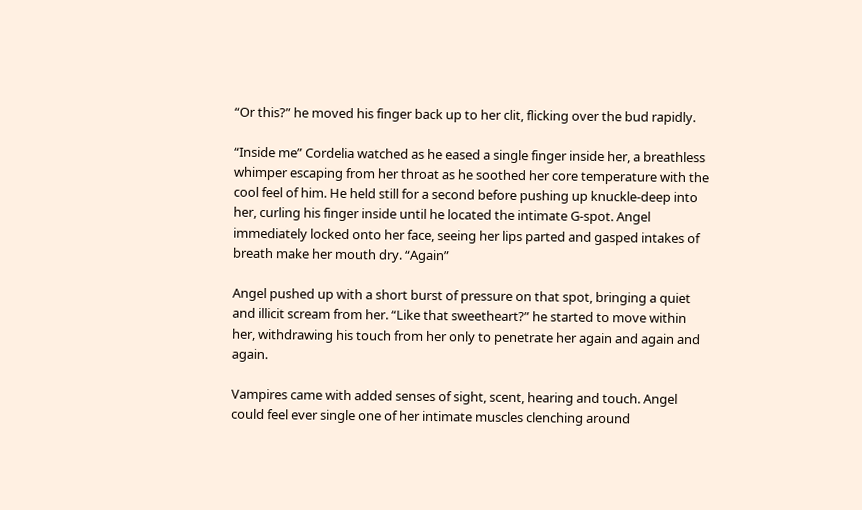“Or this?” he moved his finger back up to her clit, flicking over the bud rapidly.

“Inside me” Cordelia watched as he eased a single finger inside her, a breathless whimper escaping from her throat as he soothed her core temperature with the cool feel of him. He held still for a second before pushing up knuckle-deep into her, curling his finger inside until he located the intimate G-spot. Angel immediately locked onto her face, seeing her lips parted and gasped intakes of breath make her mouth dry. “Again”

Angel pushed up with a short burst of pressure on that spot, bringing a quiet and illicit scream from her. “Like that sweetheart?” he started to move within her, withdrawing his touch from her only to penetrate her again and again and again.

Vampires came with added senses of sight, scent, hearing and touch. Angel could feel ever single one of her intimate muscles clenching around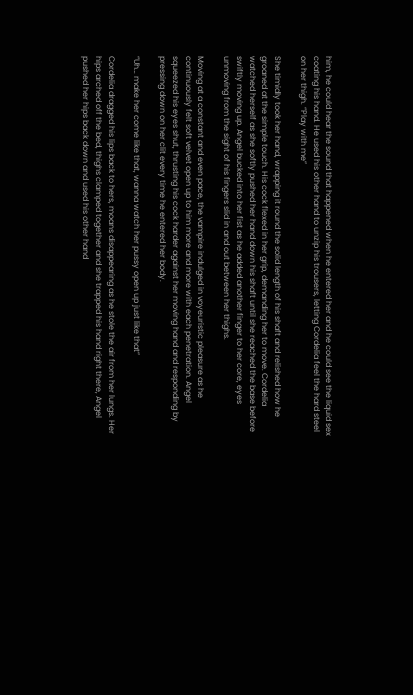him, he could hear the sound that happened when he entered her and he could see the liquid sex coating his hand. He used his other hand to unzip his trousers, letting Cordelia feel the hard steel on her thigh. “Play with me”

She timidly took her hand, wrapping it round the solid length of his shaft and relished how he groaned at the simple touch. His cock flexed in her grip, demanding her to move. Cordelia watched herself as she softly pushed her hand down his shaft until she reached the base before swiftly moving up. Angel bucked into her fist as he added another finger to her core, eyes unmoving from the sight of his fingers slid in and out between her thighs.

Moving at a constant and even pace, the vampire indulged in voyeuristic pleasure as he continuously felt soft velvet open up to him more and more with each penetration. Angel squeezed his eyes shut, thrusting his cock harder against her moving hand and responding by pressing down on her clit every time he entered her body.

“Uh… make her come like that, wanna watch her pussy open up just like that”

Cordelia dragged his lips back to hers, moans disappearing as he stole the air from her lungs. Her hips arched off the bed, thighs clamped together and she trapped his hand right there, Angel pushed her hips back down and used his other hand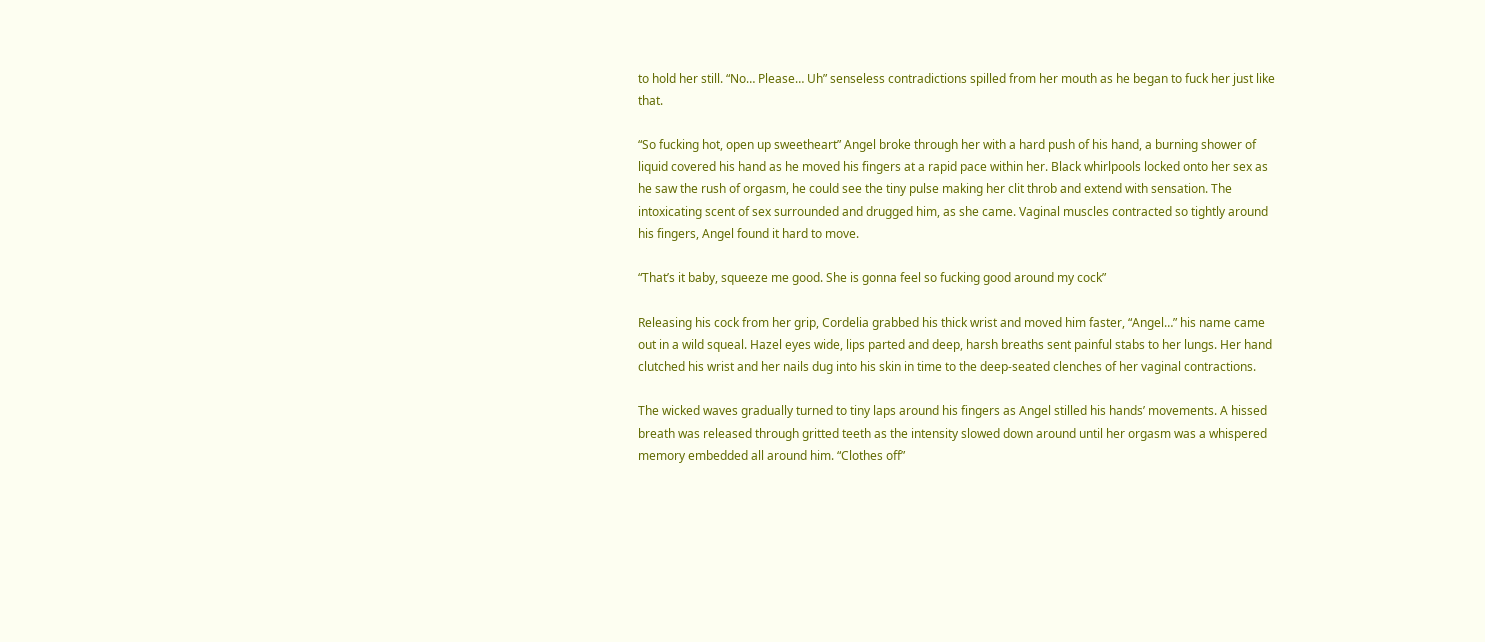to hold her still. “No… Please… Uh” senseless contradictions spilled from her mouth as he began to fuck her just like that.

“So fucking hot, open up sweetheart” Angel broke through her with a hard push of his hand, a burning shower of liquid covered his hand as he moved his fingers at a rapid pace within her. Black whirlpools locked onto her sex as he saw the rush of orgasm, he could see the tiny pulse making her clit throb and extend with sensation. The intoxicating scent of sex surrounded and drugged him, as she came. Vaginal muscles contracted so tightly around his fingers, Angel found it hard to move.

“That’s it baby, squeeze me good. She is gonna feel so fucking good around my cock”

Releasing his cock from her grip, Cordelia grabbed his thick wrist and moved him faster, “Angel…” his name came out in a wild squeal. Hazel eyes wide, lips parted and deep, harsh breaths sent painful stabs to her lungs. Her hand clutched his wrist and her nails dug into his skin in time to the deep-seated clenches of her vaginal contractions.

The wicked waves gradually turned to tiny laps around his fingers as Angel stilled his hands’ movements. A hissed breath was released through gritted teeth as the intensity slowed down around until her orgasm was a whispered memory embedded all around him. “Clothes off”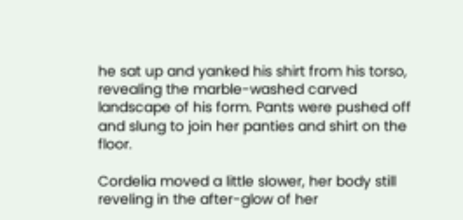he sat up and yanked his shirt from his torso, revealing the marble-washed carved landscape of his form. Pants were pushed off and slung to join her panties and shirt on the floor.

Cordelia moved a little slower, her body still reveling in the after-glow of her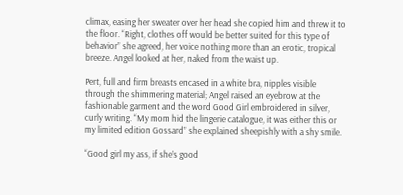climax, easing her sweater over her head she copied him and threw it to the floor. “Right, clothes off would be better suited for this type of behavior” she agreed, her voice nothing more than an erotic, tropical breeze. Angel looked at her, naked from the waist up.

Pert, full and firm breasts encased in a white bra, nipples visible through the shimmering material; Angel raised an eyebrow at the fashionable garment and the word Good Girl embroidered in silver, curly writing. “My mom hid the lingerie catalogue, it was either this or my limited edition Gossard” she explained sheepishly with a shy smile.

“Good girl my ass, if she’s good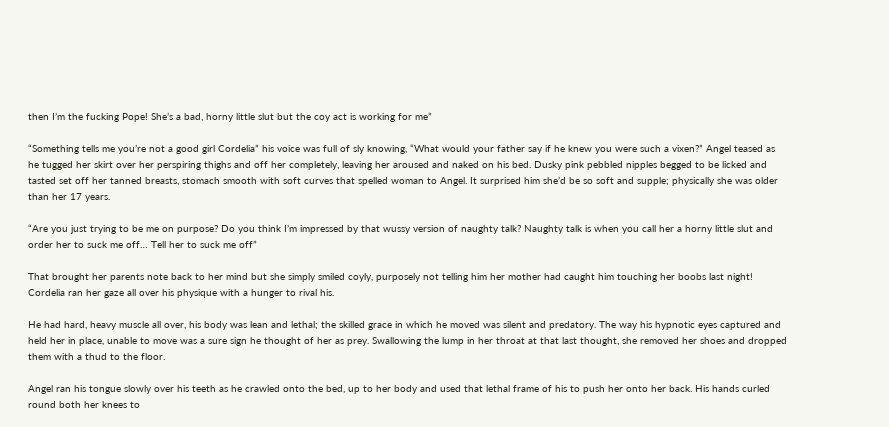then I’m the fucking Pope! She’s a bad, horny little slut but the coy act is working for me”

“Something tells me you’re not a good girl Cordelia” his voice was full of sly knowing, “What would your father say if he knew you were such a vixen?” Angel teased as he tugged her skirt over her perspiring thighs and off her completely, leaving her aroused and naked on his bed. Dusky pink pebbled nipples begged to be licked and tasted set off her tanned breasts, stomach smooth with soft curves that spelled woman to Angel. It surprised him she’d be so soft and supple; physically she was older than her 17 years.

“Are you just trying to be me on purpose? Do you think I’m impressed by that wussy version of naughty talk? Naughty talk is when you call her a horny little slut and order her to suck me off… Tell her to suck me off”

That brought her parents note back to her mind but she simply smiled coyly, purposely not telling him her mother had caught him touching her boobs last night! Cordelia ran her gaze all over his physique with a hunger to rival his.

He had hard, heavy muscle all over, his body was lean and lethal; the skilled grace in which he moved was silent and predatory. The way his hypnotic eyes captured and held her in place, unable to move was a sure sign he thought of her as prey. Swallowing the lump in her throat at that last thought, she removed her shoes and dropped them with a thud to the floor.

Angel ran his tongue slowly over his teeth as he crawled onto the bed, up to her body and used that lethal frame of his to push her onto her back. His hands curled round both her knees to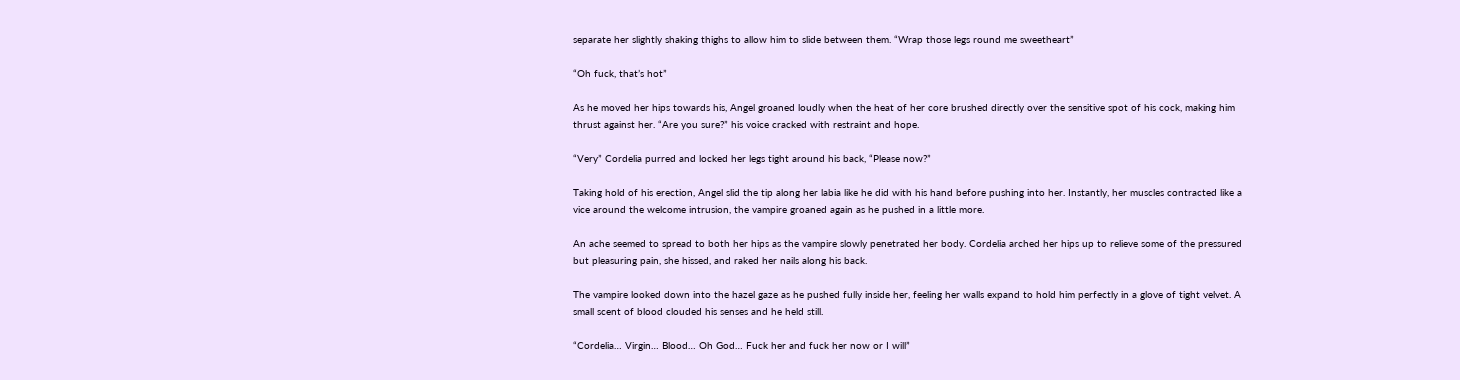separate her slightly shaking thighs to allow him to slide between them. “Wrap those legs round me sweetheart”

“Oh fuck, that’s hot”

As he moved her hips towards his, Angel groaned loudly when the heat of her core brushed directly over the sensitive spot of his cock, making him thrust against her. “Are you sure?” his voice cracked with restraint and hope.

“Very” Cordelia purred and locked her legs tight around his back, “Please now?”

Taking hold of his erection, Angel slid the tip along her labia like he did with his hand before pushing into her. Instantly, her muscles contracted like a vice around the welcome intrusion, the vampire groaned again as he pushed in a little more.

An ache seemed to spread to both her hips as the vampire slowly penetrated her body. Cordelia arched her hips up to relieve some of the pressured but pleasuring pain, she hissed, and raked her nails along his back.

The vampire looked down into the hazel gaze as he pushed fully inside her, feeling her walls expand to hold him perfectly in a glove of tight velvet. A small scent of blood clouded his senses and he held still.

“Cordelia… Virgin… Blood… Oh God… Fuck her and fuck her now or I will”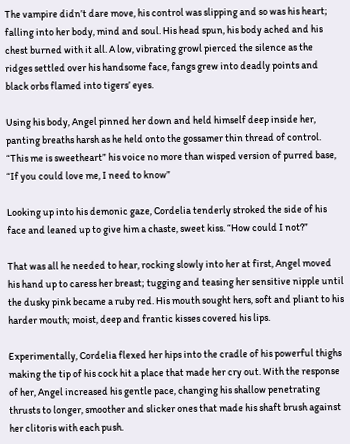The vampire didn’t dare move, his control was slipping and so was his heart; falling into her body, mind and soul. His head spun, his body ached and his chest burned with it all. A low, vibrating growl pierced the silence as the ridges settled over his handsome face, fangs grew into deadly points and black orbs flamed into tigers’ eyes.

Using his body, Angel pinned her down and held himself deep inside her, panting breaths harsh as he held onto the gossamer thin thread of control. “This me is sweetheart” his voice no more than wisped version of purred base, “If you could love me, I need to know”

Looking up into his demonic gaze, Cordelia tenderly stroked the side of his face and leaned up to give him a chaste, sweet kiss. “How could I not?”

That was all he needed to hear, rocking slowly into her at first, Angel moved his hand up to caress her breast; tugging and teasing her sensitive nipple until the dusky pink became a ruby red. His mouth sought hers, soft and pliant to his harder mouth; moist, deep and frantic kisses covered his lips.

Experimentally, Cordelia flexed her hips into the cradle of his powerful thighs making the tip of his cock hit a place that made her cry out. With the response of her, Angel increased his gentle pace, changing his shallow penetrating thrusts to longer, smoother and slicker ones that made his shaft brush against her clitoris with each push.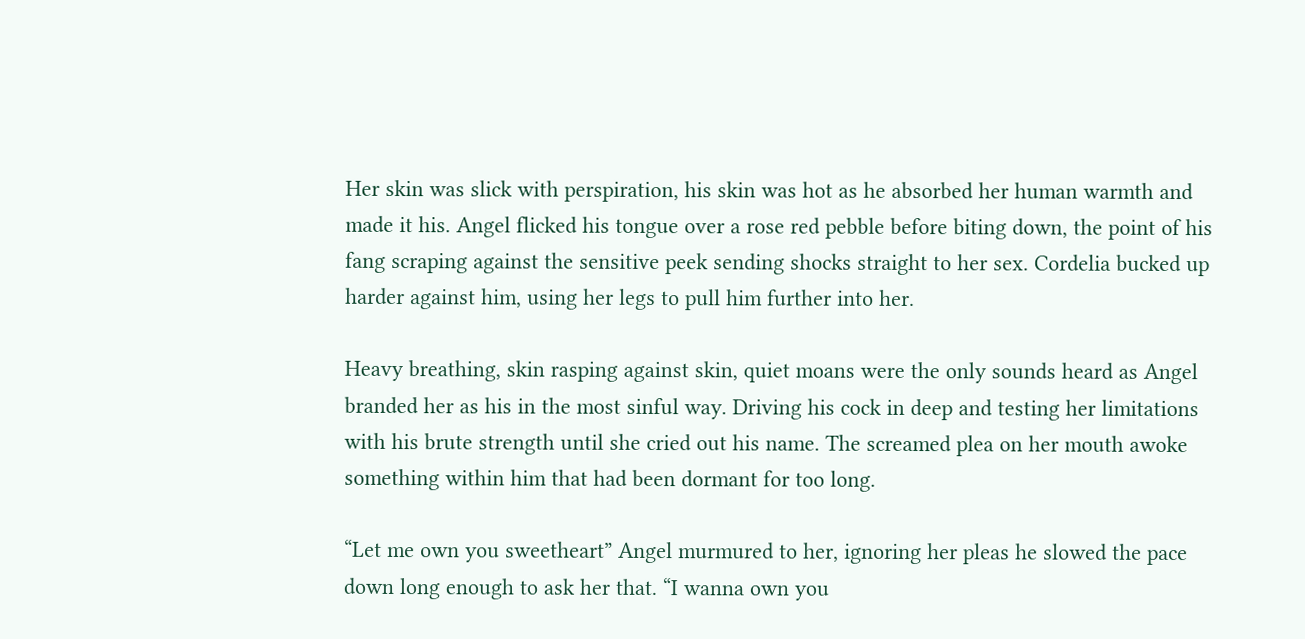Her skin was slick with perspiration, his skin was hot as he absorbed her human warmth and made it his. Angel flicked his tongue over a rose red pebble before biting down, the point of his fang scraping against the sensitive peek sending shocks straight to her sex. Cordelia bucked up harder against him, using her legs to pull him further into her.

Heavy breathing, skin rasping against skin, quiet moans were the only sounds heard as Angel branded her as his in the most sinful way. Driving his cock in deep and testing her limitations with his brute strength until she cried out his name. The screamed plea on her mouth awoke something within him that had been dormant for too long.

“Let me own you sweetheart” Angel murmured to her, ignoring her pleas he slowed the pace down long enough to ask her that. “I wanna own you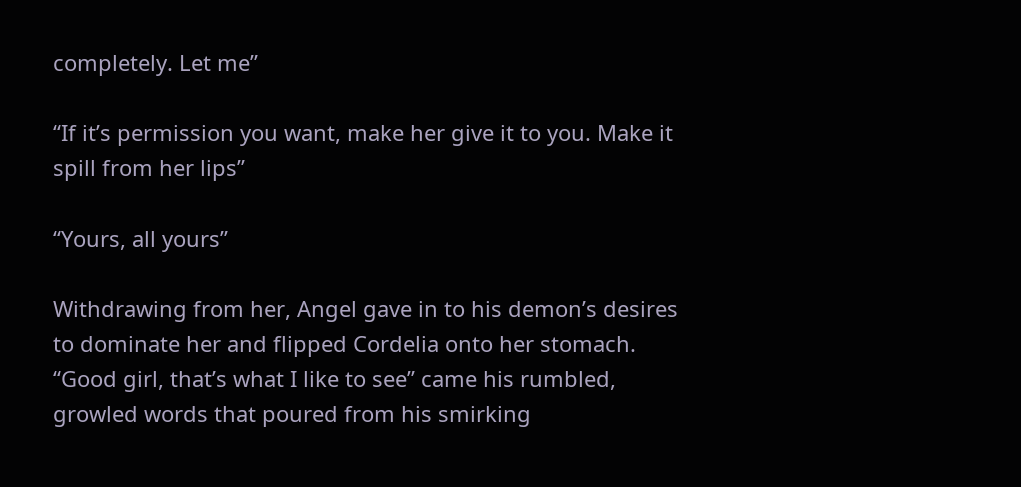completely. Let me”

“If it’s permission you want, make her give it to you. Make it spill from her lips”

“Yours, all yours”

Withdrawing from her, Angel gave in to his demon’s desires to dominate her and flipped Cordelia onto her stomach. “Good girl, that’s what I like to see” came his rumbled, growled words that poured from his smirking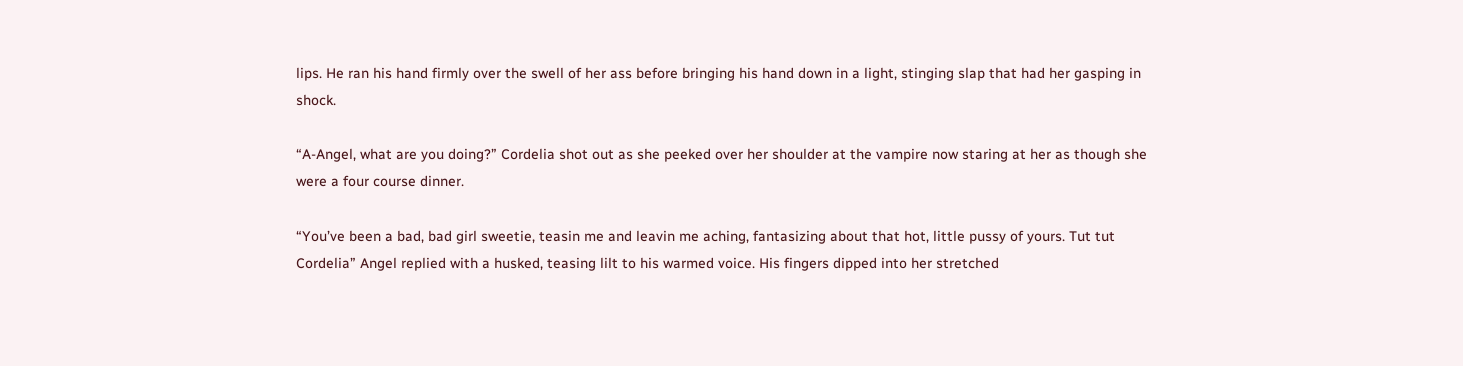lips. He ran his hand firmly over the swell of her ass before bringing his hand down in a light, stinging slap that had her gasping in shock.

“A-Angel, what are you doing?” Cordelia shot out as she peeked over her shoulder at the vampire now staring at her as though she were a four course dinner.

“You’ve been a bad, bad girl sweetie, teasin me and leavin me aching, fantasizing about that hot, little pussy of yours. Tut tut Cordelia” Angel replied with a husked, teasing lilt to his warmed voice. His fingers dipped into her stretched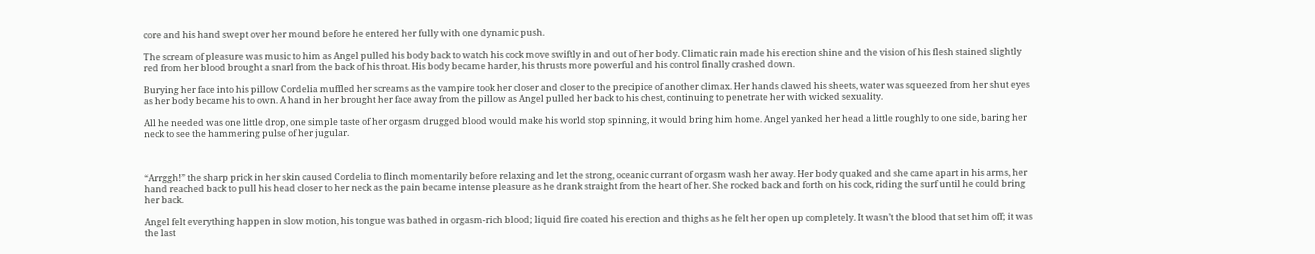core and his hand swept over her mound before he entered her fully with one dynamic push.

The scream of pleasure was music to him as Angel pulled his body back to watch his cock move swiftly in and out of her body. Climatic rain made his erection shine and the vision of his flesh stained slightly red from her blood brought a snarl from the back of his throat. His body became harder, his thrusts more powerful and his control finally crashed down.

Burying her face into his pillow Cordelia muffled her screams as the vampire took her closer and closer to the precipice of another climax. Her hands clawed his sheets, water was squeezed from her shut eyes as her body became his to own. A hand in her brought her face away from the pillow as Angel pulled her back to his chest, continuing to penetrate her with wicked sexuality.

All he needed was one little drop, one simple taste of her orgasm drugged blood would make his world stop spinning, it would bring him home. Angel yanked her head a little roughly to one side, baring her neck to see the hammering pulse of her jugular.



“Arrggh!” the sharp prick in her skin caused Cordelia to flinch momentarily before relaxing and let the strong, oceanic currant of orgasm wash her away. Her body quaked and she came apart in his arms, her hand reached back to pull his head closer to her neck as the pain became intense pleasure as he drank straight from the heart of her. She rocked back and forth on his cock, riding the surf until he could bring her back.

Angel felt everything happen in slow motion, his tongue was bathed in orgasm-rich blood; liquid fire coated his erection and thighs as he felt her open up completely. It wasn’t the blood that set him off; it was the last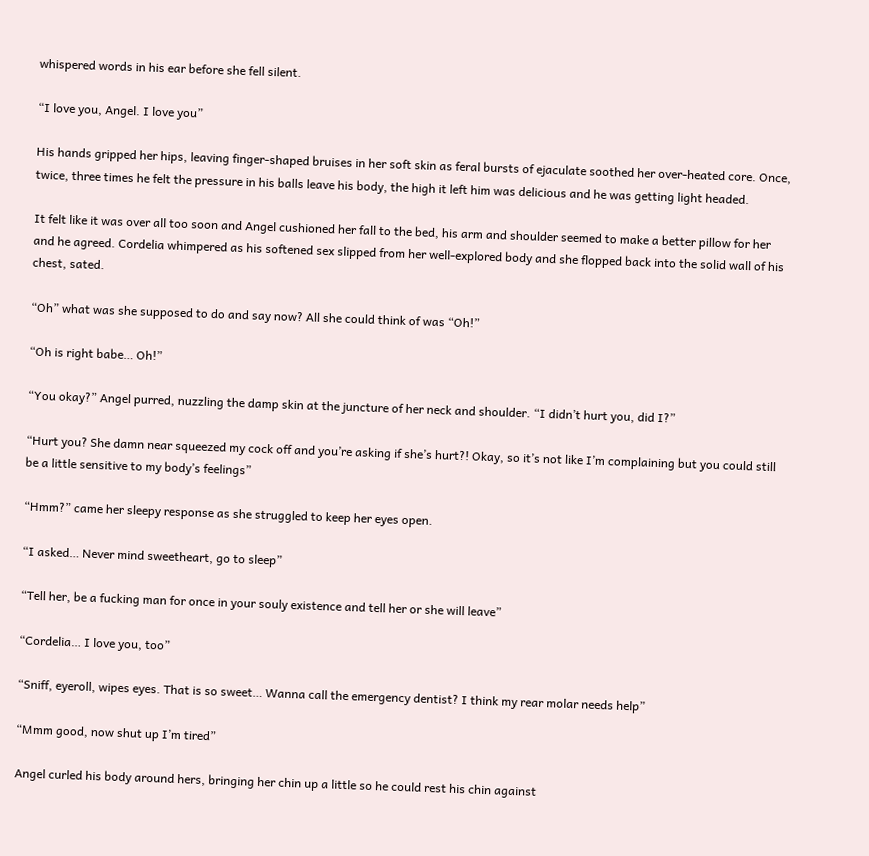whispered words in his ear before she fell silent.

“I love you, Angel. I love you”

His hands gripped her hips, leaving finger-shaped bruises in her soft skin as feral bursts of ejaculate soothed her over-heated core. Once, twice, three times he felt the pressure in his balls leave his body, the high it left him was delicious and he was getting light headed.

It felt like it was over all too soon and Angel cushioned her fall to the bed, his arm and shoulder seemed to make a better pillow for her and he agreed. Cordelia whimpered as his softened sex slipped from her well-explored body and she flopped back into the solid wall of his chest, sated.

“Oh” what was she supposed to do and say now? All she could think of was “Oh!”

“Oh is right babe… Oh!”

“You okay?” Angel purred, nuzzling the damp skin at the juncture of her neck and shoulder. “I didn’t hurt you, did I?”

“Hurt you? She damn near squeezed my cock off and you’re asking if she’s hurt?! Okay, so it’s not like I’m complaining but you could still be a little sensitive to my body’s feelings”

“Hmm?” came her sleepy response as she struggled to keep her eyes open.

“I asked… Never mind sweetheart, go to sleep”

“Tell her, be a fucking man for once in your souly existence and tell her or she will leave”

“Cordelia… I love you, too”

“Sniff, eyeroll, wipes eyes. That is so sweet… Wanna call the emergency dentist? I think my rear molar needs help”

“Mmm good, now shut up I’m tired”

Angel curled his body around hers, bringing her chin up a little so he could rest his chin against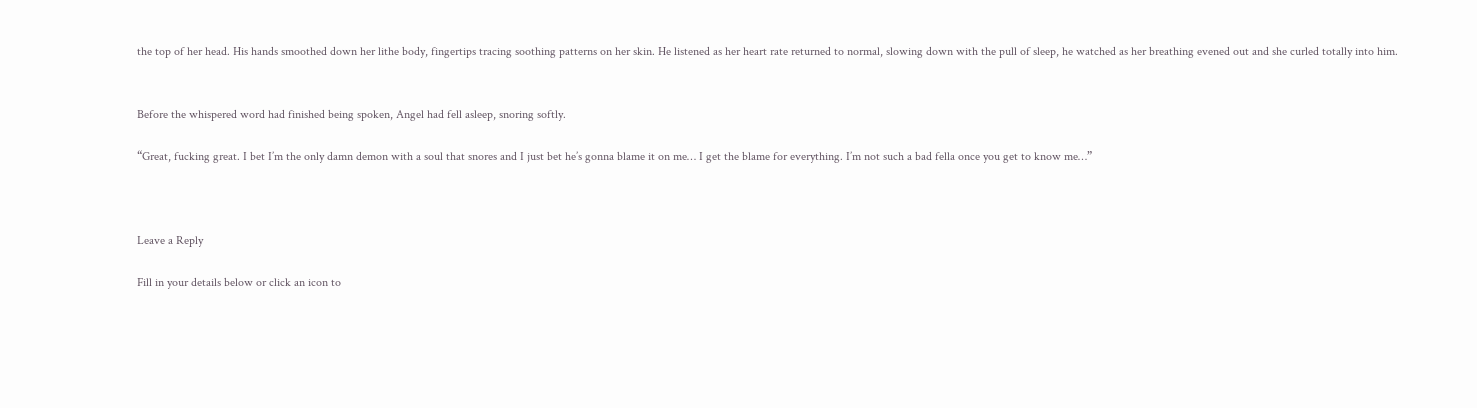the top of her head. His hands smoothed down her lithe body, fingertips tracing soothing patterns on her skin. He listened as her heart rate returned to normal, slowing down with the pull of sleep, he watched as her breathing evened out and she curled totally into him.


Before the whispered word had finished being spoken, Angel had fell asleep, snoring softly.

“Great, fucking great. I bet I’m the only damn demon with a soul that snores and I just bet he’s gonna blame it on me… I get the blame for everything. I’m not such a bad fella once you get to know me…”



Leave a Reply

Fill in your details below or click an icon to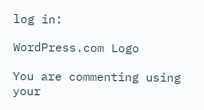log in:

WordPress.com Logo

You are commenting using your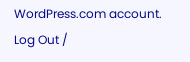WordPress.com account. Log Out /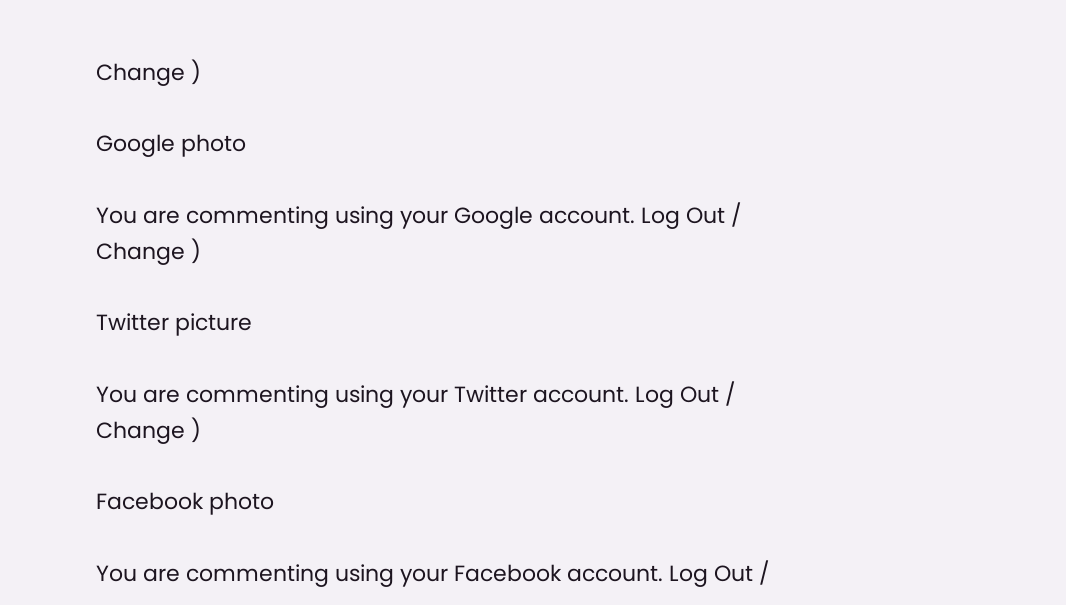Change )

Google photo

You are commenting using your Google account. Log Out /  Change )

Twitter picture

You are commenting using your Twitter account. Log Out /  Change )

Facebook photo

You are commenting using your Facebook account. Log Out /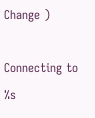Change )

Connecting to %s